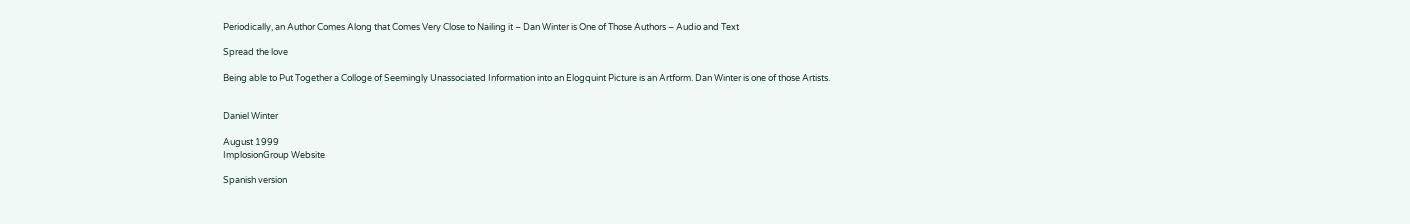Periodically, an Author Comes Along that Comes Very Close to Nailing it – Dan Winter is One of Those Authors – Audio and Text

Spread the love

Being able to Put Together a Colloge of Seemingly Unassociated Information into an Elogquint Picture is an Artform. Dan Winter is one of those Artists.


Daniel Winter

August 1999
ImplosionGroup Website

Spanish version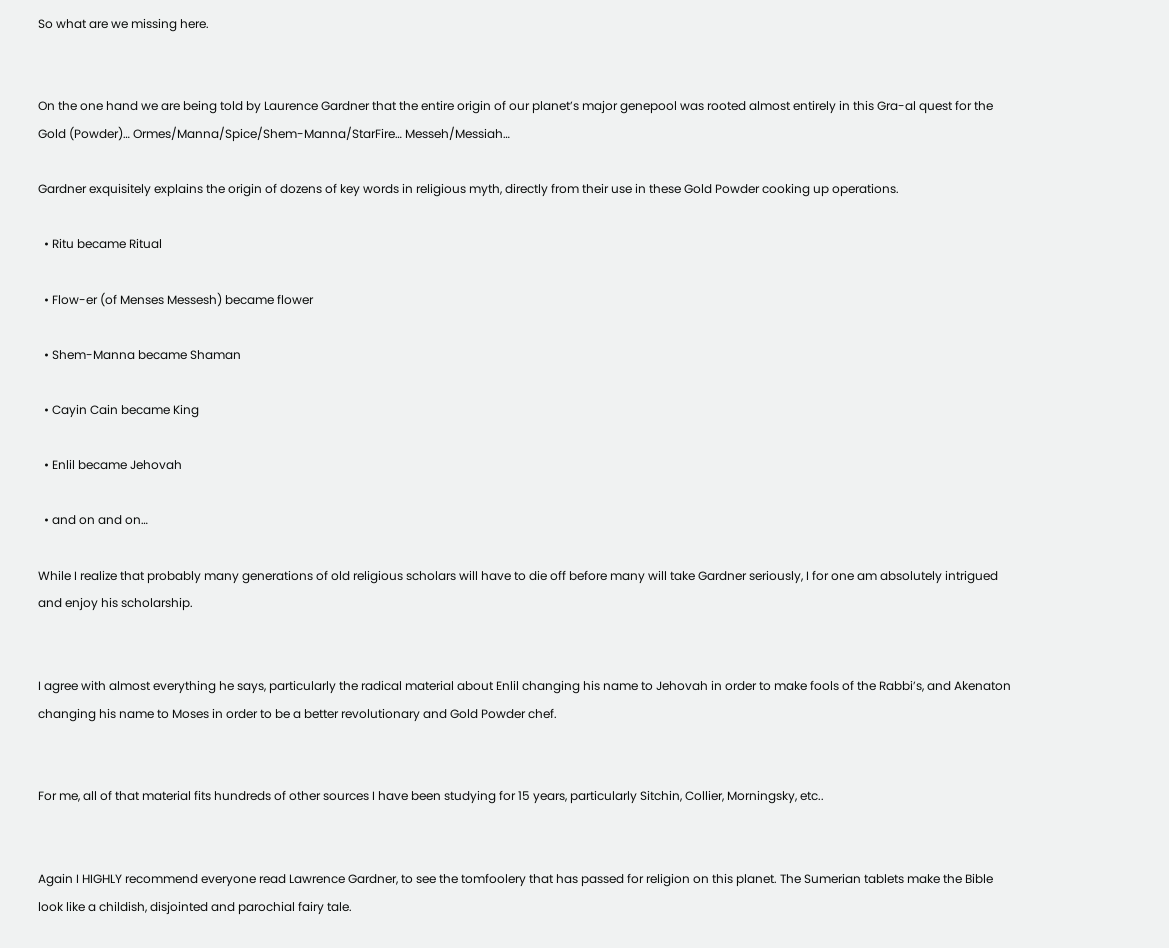So what are we missing here.


On the one hand we are being told by Laurence Gardner that the entire origin of our planet’s major genepool was rooted almost entirely in this Gra-al quest for the Gold (Powder)… Ormes/Manna/Spice/Shem-Manna/StarFire… Messeh/Messiah…

Gardner exquisitely explains the origin of dozens of key words in religious myth, directly from their use in these Gold Powder cooking up operations.

  • Ritu became Ritual

  • Flow-er (of Menses Messesh) became flower

  • Shem-Manna became Shaman

  • Cayin Cain became King

  • Enlil became Jehovah

  • and on and on…

While I realize that probably many generations of old religious scholars will have to die off before many will take Gardner seriously, I for one am absolutely intrigued and enjoy his scholarship.


I agree with almost everything he says, particularly the radical material about Enlil changing his name to Jehovah in order to make fools of the Rabbi’s, and Akenaton changing his name to Moses in order to be a better revolutionary and Gold Powder chef.


For me, all of that material fits hundreds of other sources I have been studying for 15 years, particularly Sitchin, Collier, Morningsky, etc..


Again I HIGHLY recommend everyone read Lawrence Gardner, to see the tomfoolery that has passed for religion on this planet. The Sumerian tablets make the Bible look like a childish, disjointed and parochial fairy tale.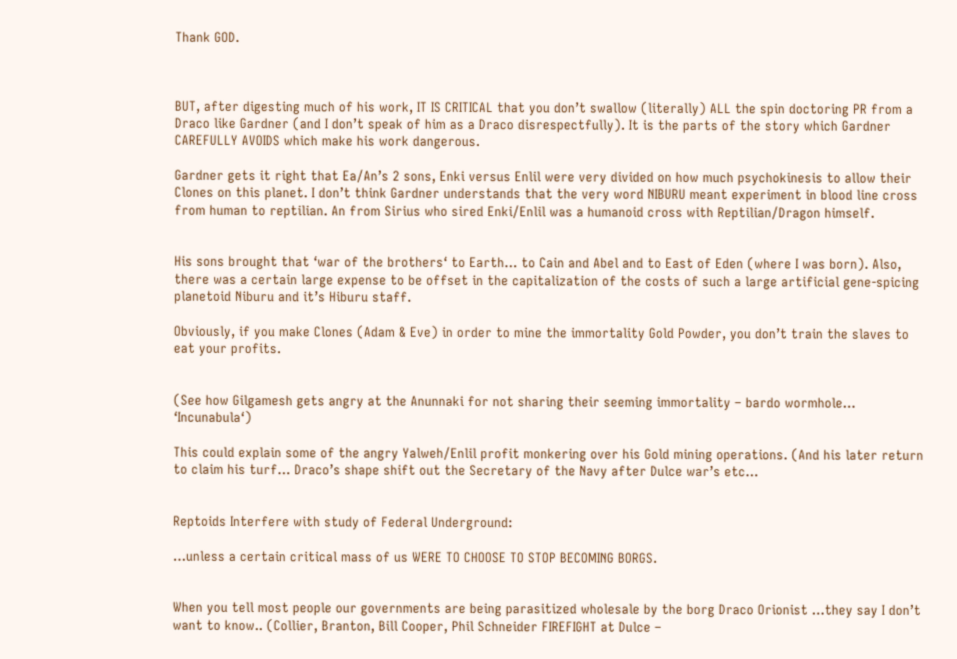Thank GOD.



BUT, after digesting much of his work, IT IS CRITICAL that you don’t swallow (literally) ALL the spin doctoring PR from a Draco like Gardner (and I don’t speak of him as a Draco disrespectfully). It is the parts of the story which Gardner CAREFULLY AVOIDS which make his work dangerous.

Gardner gets it right that Ea/An’s 2 sons, Enki versus Enlil were very divided on how much psychokinesis to allow their Clones on this planet. I don’t think Gardner understands that the very word NIBURU meant experiment in blood line cross from human to reptilian. An from Sirius who sired Enki/Enlil was a humanoid cross with Reptilian/Dragon himself.


His sons brought that ‘war of the brothers‘ to Earth… to Cain and Abel and to East of Eden (where I was born). Also, there was a certain large expense to be offset in the capitalization of the costs of such a large artificial gene-spicing planetoid Niburu and it’s Hiburu staff.

Obviously, if you make Clones (Adam & Eve) in order to mine the immortality Gold Powder, you don’t train the slaves to eat your profits.


(See how Gilgamesh gets angry at the Anunnaki for not sharing their seeming immortality – bardo wormhole… ‘Incunabula‘)

This could explain some of the angry Yalweh/Enlil profit monkering over his Gold mining operations. (And his later return to claim his turf… Draco’s shape shift out the Secretary of the Navy after Dulce war’s etc…


Reptoids Interfere with study of Federal Underground:

…unless a certain critical mass of us WERE TO CHOOSE TO STOP BECOMING BORGS.


When you tell most people our governments are being parasitized wholesale by the borg Draco Orionist …they say I don’t want to know.. (Collier, Branton, Bill Cooper, Phil Schneider FIREFIGHT at Dulce –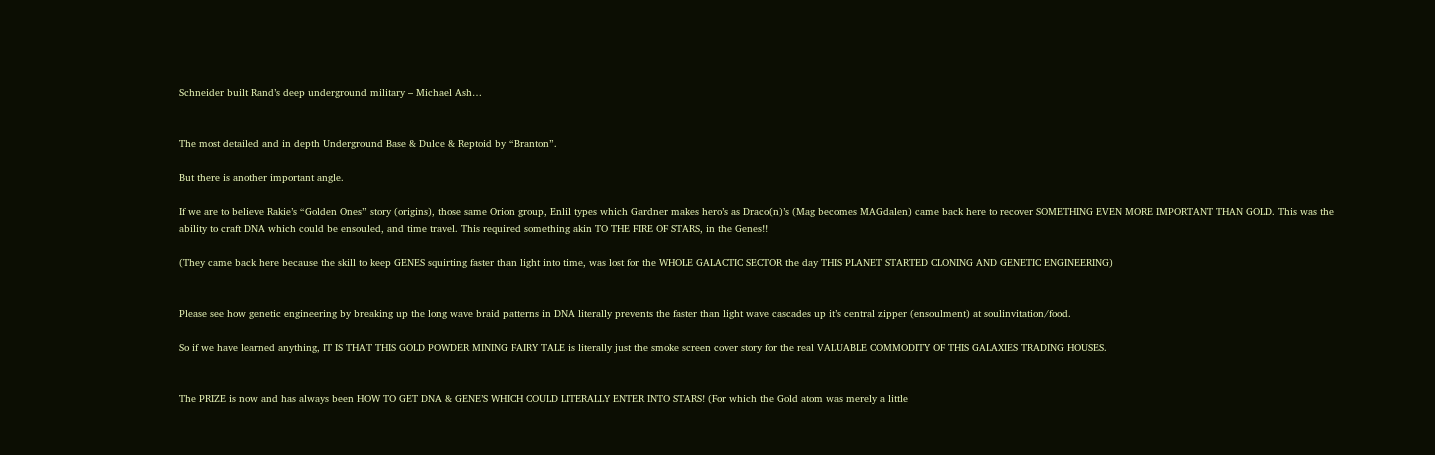Schneider built Rand’s deep underground military – Michael Ash…


The most detailed and in depth Underground Base & Dulce & Reptoid by “Branton”.

But there is another important angle.

If we are to believe Rakie’s “Golden Ones” story (origins), those same Orion group, Enlil types which Gardner makes hero’s as Draco(n)’s (Mag becomes MAGdalen) came back here to recover SOMETHING EVEN MORE IMPORTANT THAN GOLD. This was the ability to craft DNA which could be ensouled, and time travel. This required something akin TO THE FIRE OF STARS, in the Genes!!

(They came back here because the skill to keep GENES squirting faster than light into time, was lost for the WHOLE GALACTIC SECTOR the day THIS PLANET STARTED CLONING AND GENETIC ENGINEERING)


Please see how genetic engineering by breaking up the long wave braid patterns in DNA literally prevents the faster than light wave cascades up it’s central zipper (ensoulment) at soulinvitation/food.

So if we have learned anything, IT IS THAT THIS GOLD POWDER MINING FAIRY TALE is literally just the smoke screen cover story for the real VALUABLE COMMODITY OF THIS GALAXIES TRADING HOUSES.


The PRIZE is now and has always been HOW TO GET DNA & GENE’S WHICH COULD LITERALLY ENTER INTO STARS! (For which the Gold atom was merely a little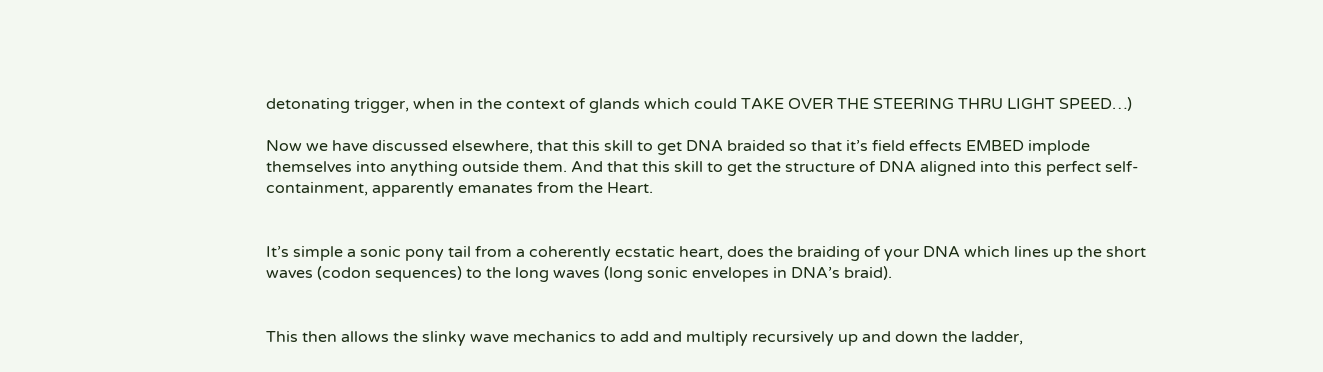detonating trigger, when in the context of glands which could TAKE OVER THE STEERING THRU LIGHT SPEED…)

Now we have discussed elsewhere, that this skill to get DNA braided so that it’s field effects EMBED implode themselves into anything outside them. And that this skill to get the structure of DNA aligned into this perfect self-containment, apparently emanates from the Heart.


It’s simple a sonic pony tail from a coherently ecstatic heart, does the braiding of your DNA which lines up the short waves (codon sequences) to the long waves (long sonic envelopes in DNA’s braid).


This then allows the slinky wave mechanics to add and multiply recursively up and down the ladder,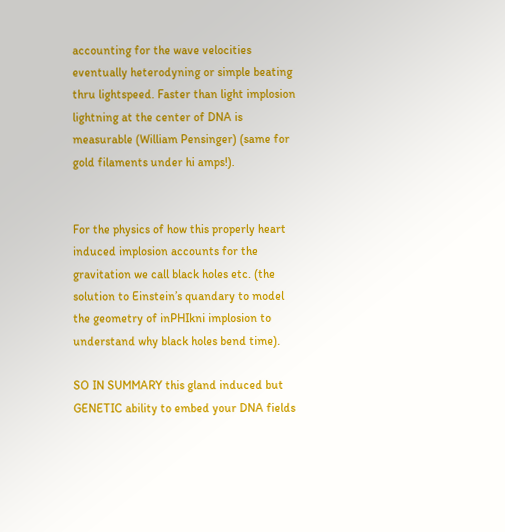accounting for the wave velocities eventually heterodyning or simple beating thru lightspeed. Faster than light implosion lightning at the center of DNA is measurable (William Pensinger) (same for gold filaments under hi amps!).


For the physics of how this properly heart induced implosion accounts for the gravitation we call black holes etc. (the solution to Einstein’s quandary to model the geometry of inPHIkni implosion to understand why black holes bend time).

SO IN SUMMARY this gland induced but GENETIC ability to embed your DNA fields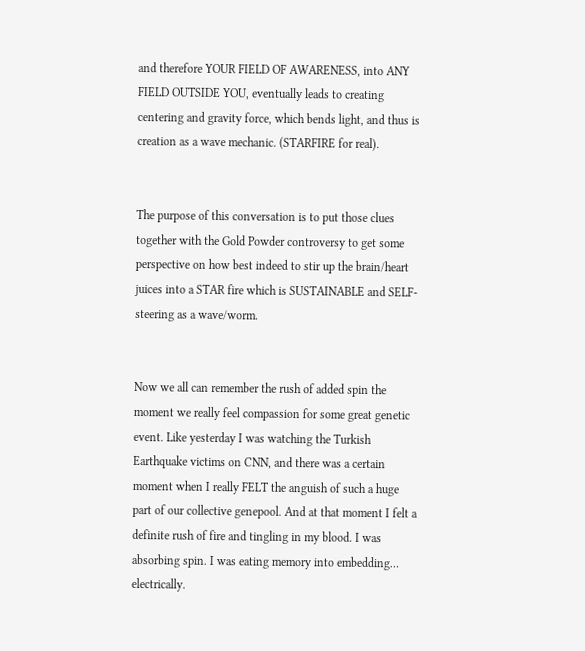and therefore YOUR FIELD OF AWARENESS, into ANY FIELD OUTSIDE YOU, eventually leads to creating centering and gravity force, which bends light, and thus is creation as a wave mechanic. (STARFIRE for real).


The purpose of this conversation is to put those clues together with the Gold Powder controversy to get some perspective on how best indeed to stir up the brain/heart juices into a STAR fire which is SUSTAINABLE and SELF-steering as a wave/worm.


Now we all can remember the rush of added spin the moment we really feel compassion for some great genetic event. Like yesterday I was watching the Turkish Earthquake victims on CNN, and there was a certain moment when I really FELT the anguish of such a huge part of our collective genepool. And at that moment I felt a definite rush of fire and tingling in my blood. I was absorbing spin. I was eating memory into embedding… electrically.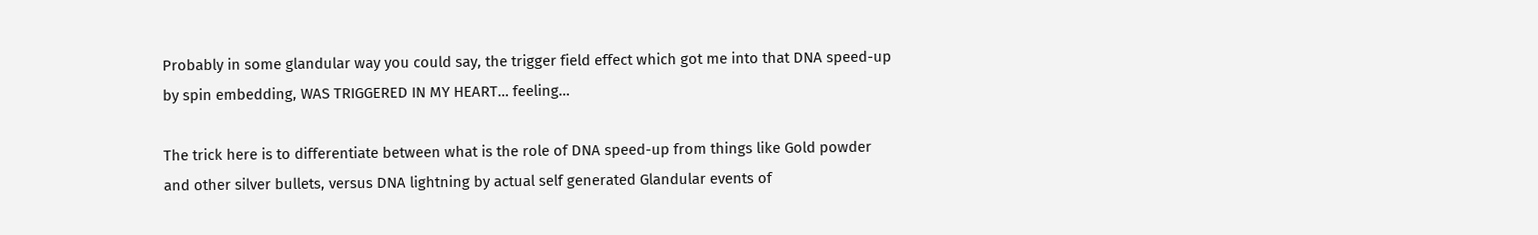Probably in some glandular way you could say, the trigger field effect which got me into that DNA speed-up by spin embedding, WAS TRIGGERED IN MY HEART… feeling…

The trick here is to differentiate between what is the role of DNA speed-up from things like Gold powder and other silver bullets, versus DNA lightning by actual self generated Glandular events of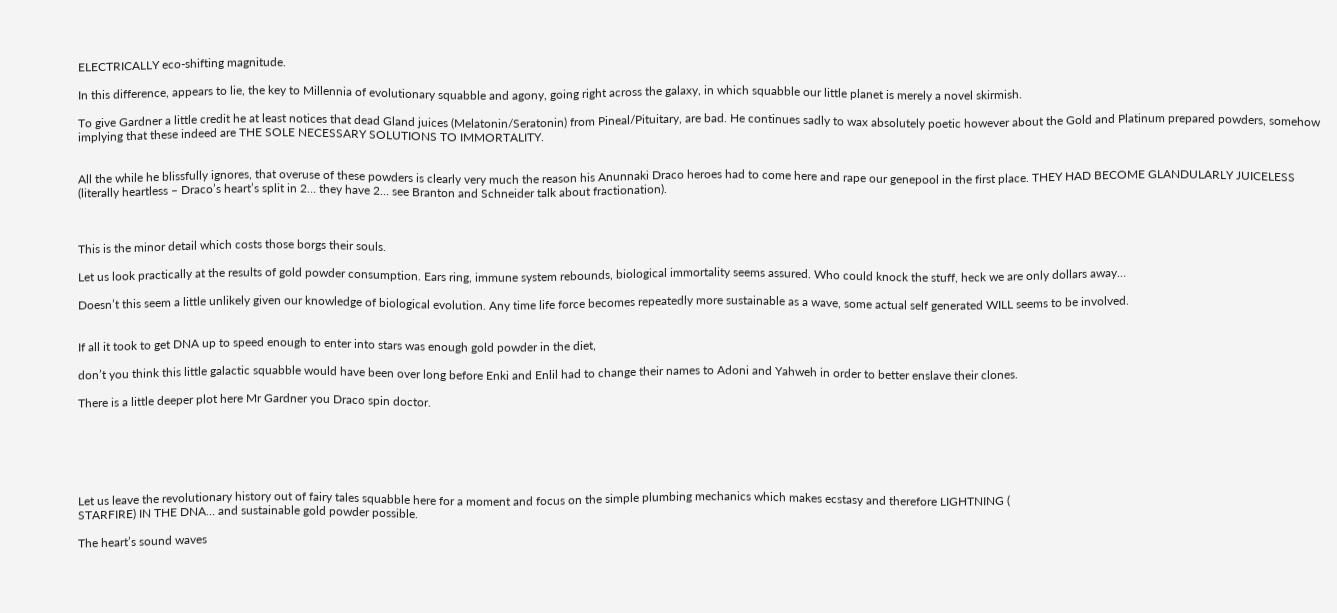ELECTRICALLY eco-shifting magnitude.

In this difference, appears to lie, the key to Millennia of evolutionary squabble and agony, going right across the galaxy, in which squabble our little planet is merely a novel skirmish.

To give Gardner a little credit he at least notices that dead Gland juices (Melatonin/Seratonin) from Pineal/Pituitary, are bad. He continues sadly to wax absolutely poetic however about the Gold and Platinum prepared powders, somehow implying that these indeed are THE SOLE NECESSARY SOLUTIONS TO IMMORTALITY.


All the while he blissfully ignores, that overuse of these powders is clearly very much the reason his Anunnaki Draco heroes had to come here and rape our genepool in the first place. THEY HAD BECOME GLANDULARLY JUICELESS (literally heartless – Draco’s heart’s split in 2… they have 2… see Branton and Schneider talk about fractionation).



This is the minor detail which costs those borgs their souls.

Let us look practically at the results of gold powder consumption. Ears ring, immune system rebounds, biological immortality seems assured. Who could knock the stuff, heck we are only dollars away…

Doesn’t this seem a little unlikely given our knowledge of biological evolution. Any time life force becomes repeatedly more sustainable as a wave, some actual self generated WILL seems to be involved.


If all it took to get DNA up to speed enough to enter into stars was enough gold powder in the diet,

don’t you think this little galactic squabble would have been over long before Enki and Enlil had to change their names to Adoni and Yahweh in order to better enslave their clones.

There is a little deeper plot here Mr Gardner you Draco spin doctor.






Let us leave the revolutionary history out of fairy tales squabble here for a moment and focus on the simple plumbing mechanics which makes ecstasy and therefore LIGHTNING (
STARFIRE) IN THE DNA… and sustainable gold powder possible.

The heart’s sound waves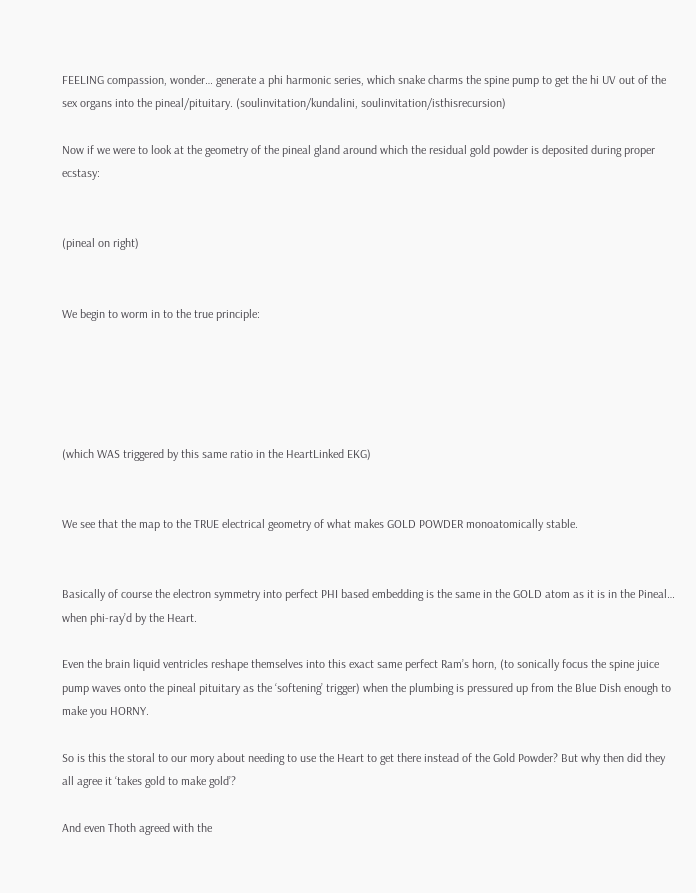FEELING compassion, wonder… generate a phi harmonic series, which snake charms the spine pump to get the hi UV out of the sex organs into the pineal/pituitary. (soulinvitation/kundalini, soulinvitation/isthisrecursion)

Now if we were to look at the geometry of the pineal gland around which the residual gold powder is deposited during proper ecstasy:


(pineal on right)


We begin to worm in to the true principle:





(which WAS triggered by this same ratio in the HeartLinked EKG)


We see that the map to the TRUE electrical geometry of what makes GOLD POWDER monoatomically stable.


Basically of course the electron symmetry into perfect PHI based embedding is the same in the GOLD atom as it is in the Pineal… when phi-ray’d by the Heart.

Even the brain liquid ventricles reshape themselves into this exact same perfect Ram’s horn, (to sonically focus the spine juice pump waves onto the pineal pituitary as the ‘softening’ trigger) when the plumbing is pressured up from the Blue Dish enough to make you HORNY.

So is this the storal to our mory about needing to use the Heart to get there instead of the Gold Powder? But why then did they all agree it ‘takes gold to make gold’?

And even Thoth agreed with the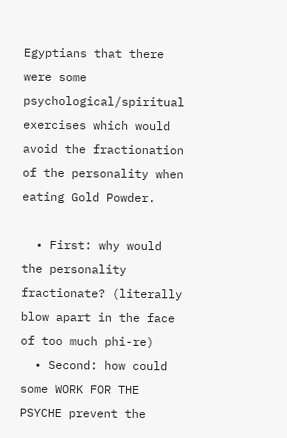Egyptians that there were some psychological/spiritual exercises which would avoid the fractionation of the personality when eating Gold Powder.

  • First: why would the personality fractionate? (literally blow apart in the face of too much phi-re)
  • Second: how could some WORK FOR THE PSYCHE prevent the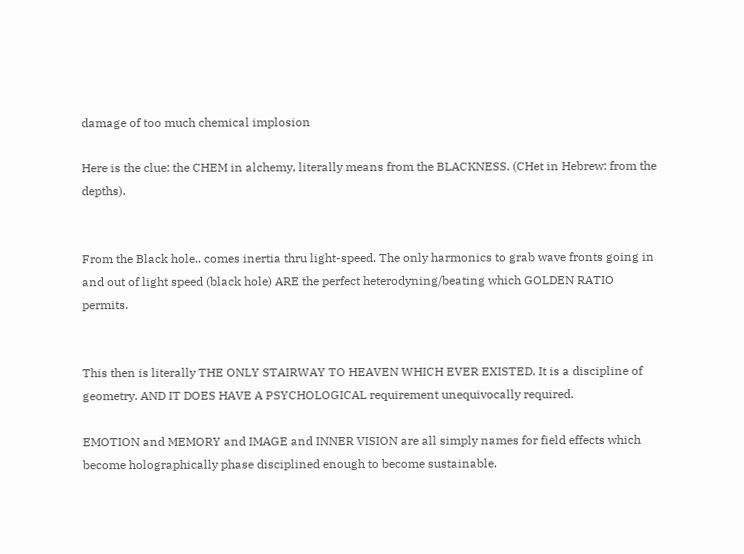damage of too much chemical implosion

Here is the clue: the CHEM in alchemy, literally means from the BLACKNESS. (CHet in Hebrew: from the depths).


From the Black hole.. comes inertia thru light-speed. The only harmonics to grab wave fronts going in and out of light speed (black hole) ARE the perfect heterodyning/beating which GOLDEN RATIO permits.


This then is literally THE ONLY STAIRWAY TO HEAVEN WHICH EVER EXISTED. It is a discipline of geometry. AND IT DOES HAVE A PSYCHOLOGICAL requirement unequivocally required.

EMOTION and MEMORY and IMAGE and INNER VISION are all simply names for field effects which become holographically phase disciplined enough to become sustainable.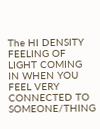The HI DENSITY FEELING OF LIGHT COMING IN WHEN YOU FEEL VERY CONNECTED TO SOMEONE/THING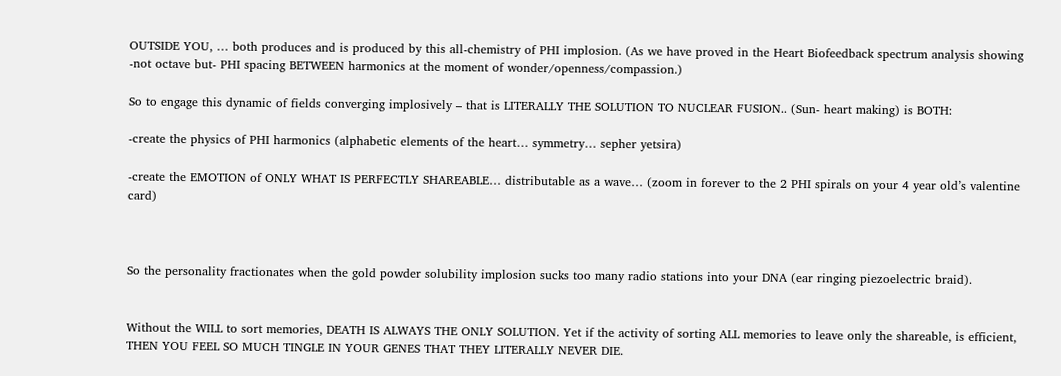OUTSIDE YOU, … both produces and is produced by this all-chemistry of PHI implosion. (As we have proved in the Heart Biofeedback spectrum analysis showing -not octave but- PHI spacing BETWEEN harmonics at the moment of wonder/openness/compassion.)

So to engage this dynamic of fields converging implosively – that is LITERALLY THE SOLUTION TO NUCLEAR FUSION.. (Sun- heart making) is BOTH:

-create the physics of PHI harmonics (alphabetic elements of the heart… symmetry… sepher yetsira)

-create the EMOTION of ONLY WHAT IS PERFECTLY SHAREABLE… distributable as a wave… (zoom in forever to the 2 PHI spirals on your 4 year old’s valentine card)



So the personality fractionates when the gold powder solubility implosion sucks too many radio stations into your DNA (ear ringing piezoelectric braid).


Without the WILL to sort memories, DEATH IS ALWAYS THE ONLY SOLUTION. Yet if the activity of sorting ALL memories to leave only the shareable, is efficient, THEN YOU FEEL SO MUCH TINGLE IN YOUR GENES THAT THEY LITERALLY NEVER DIE.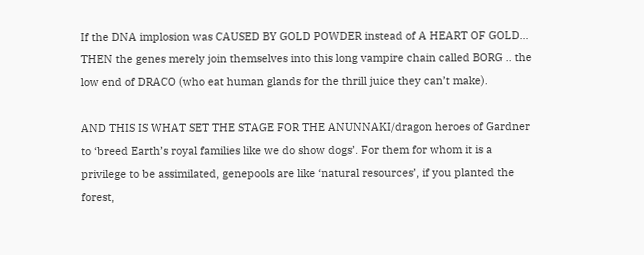If the DNA implosion was CAUSED BY GOLD POWDER instead of A HEART OF GOLD… THEN the genes merely join themselves into this long vampire chain called BORG .. the low end of DRACO (who eat human glands for the thrill juice they can’t make).

AND THIS IS WHAT SET THE STAGE FOR THE ANUNNAKI/dragon heroes of Gardner to ‘breed Earth’s royal families like we do show dogs’. For them for whom it is a privilege to be assimilated, genepools are like ‘natural resources’, if you planted the forest,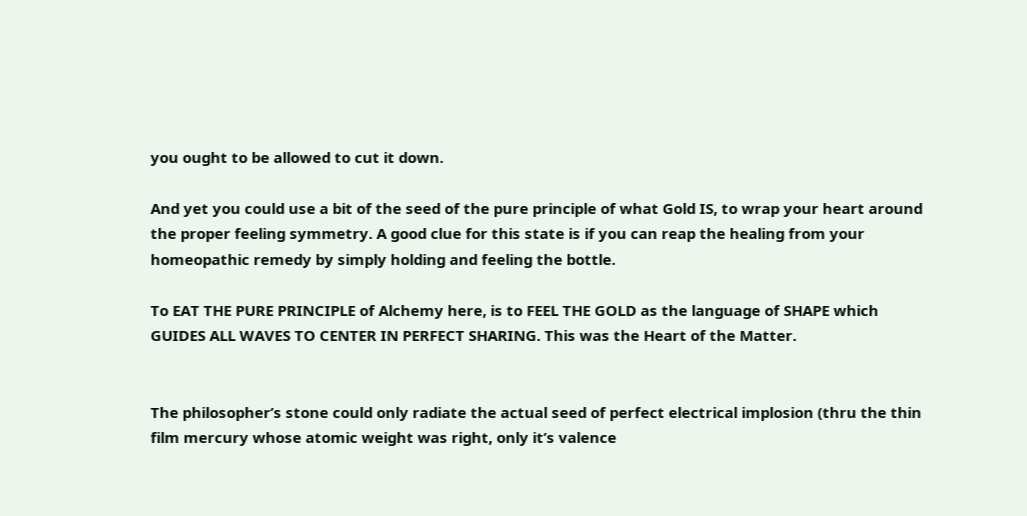you ought to be allowed to cut it down.

And yet you could use a bit of the seed of the pure principle of what Gold IS, to wrap your heart around the proper feeling symmetry. A good clue for this state is if you can reap the healing from your homeopathic remedy by simply holding and feeling the bottle.

To EAT THE PURE PRINCIPLE of Alchemy here, is to FEEL THE GOLD as the language of SHAPE which GUIDES ALL WAVES TO CENTER IN PERFECT SHARING. This was the Heart of the Matter.


The philosopher’s stone could only radiate the actual seed of perfect electrical implosion (thru the thin film mercury whose atomic weight was right, only it’s valence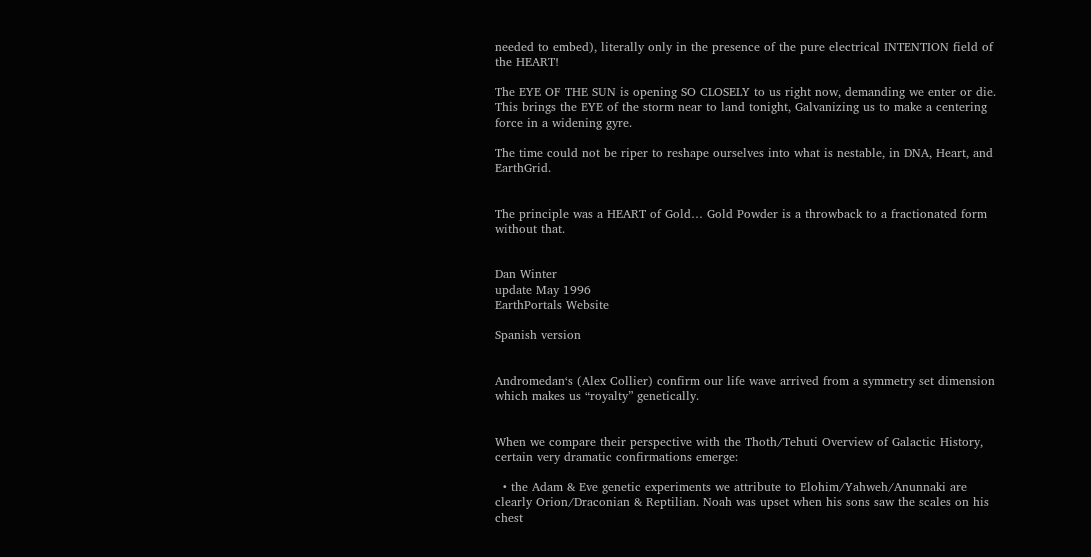needed to embed), literally only in the presence of the pure electrical INTENTION field of the HEART!

The EYE OF THE SUN is opening SO CLOSELY to us right now, demanding we enter or die. This brings the EYE of the storm near to land tonight, Galvanizing us to make a centering force in a widening gyre.

The time could not be riper to reshape ourselves into what is nestable, in DNA, Heart, and EarthGrid.


The principle was a HEART of Gold… Gold Powder is a throwback to a fractionated form without that.


Dan Winter
update May 1996
EarthPortals Website

Spanish version


Andromedan‘s (Alex Collier) confirm our life wave arrived from a symmetry set dimension which makes us “royalty” genetically.


When we compare their perspective with the Thoth/Tehuti Overview of Galactic History, certain very dramatic confirmations emerge:

  • the Adam & Eve genetic experiments we attribute to Elohim/Yahweh/Anunnaki are clearly Orion/Draconian & Reptilian. Noah was upset when his sons saw the scales on his chest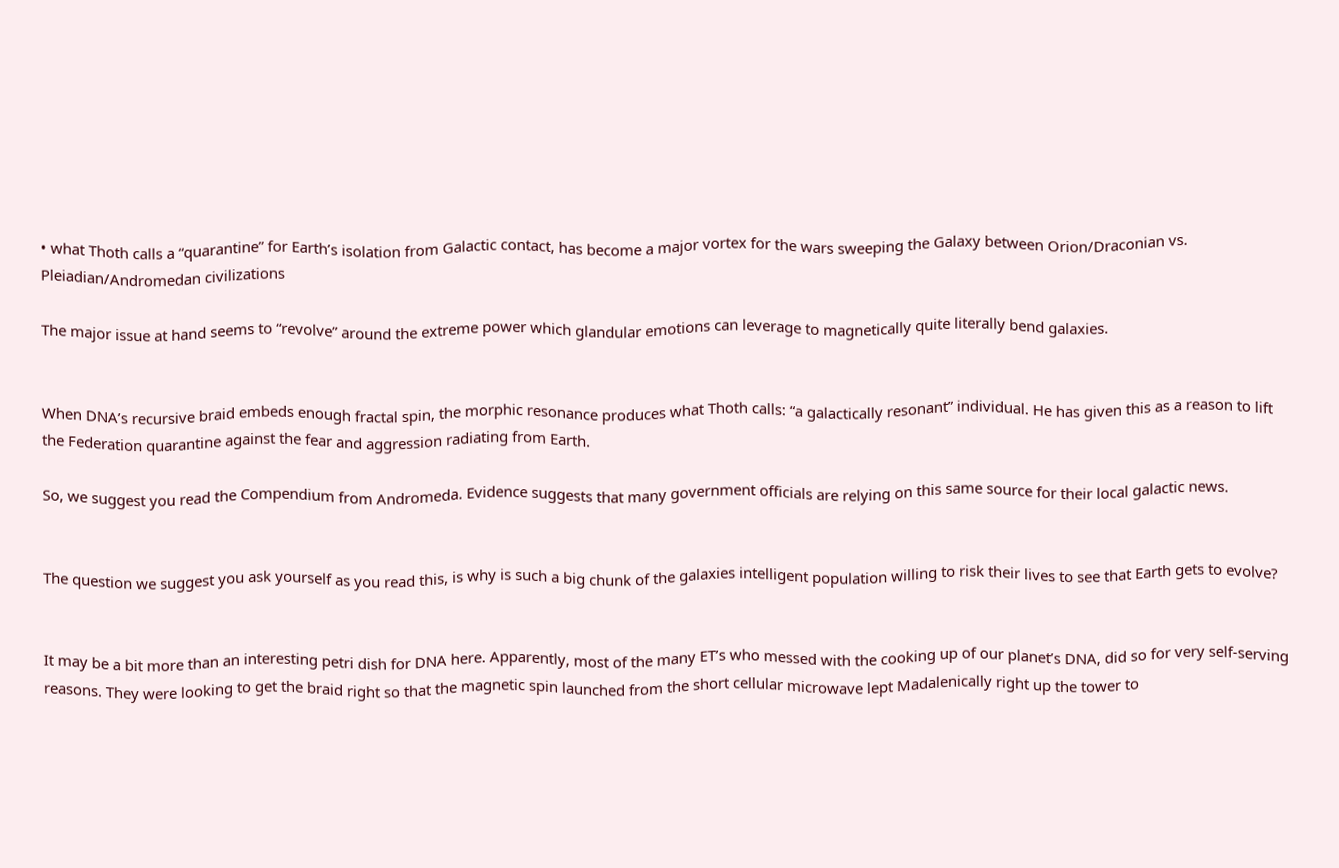• what Thoth calls a “quarantine” for Earth’s isolation from Galactic contact, has become a major vortex for the wars sweeping the Galaxy between Orion/Draconian vs. Pleiadian/Andromedan civilizations

The major issue at hand seems to “revolve” around the extreme power which glandular emotions can leverage to magnetically quite literally bend galaxies.


When DNA’s recursive braid embeds enough fractal spin, the morphic resonance produces what Thoth calls: “a galactically resonant” individual. He has given this as a reason to lift the Federation quarantine against the fear and aggression radiating from Earth.

So, we suggest you read the Compendium from Andromeda. Evidence suggests that many government officials are relying on this same source for their local galactic news.


The question we suggest you ask yourself as you read this, is why is such a big chunk of the galaxies intelligent population willing to risk their lives to see that Earth gets to evolve?


It may be a bit more than an interesting petri dish for DNA here. Apparently, most of the many ET’s who messed with the cooking up of our planet’s DNA, did so for very self-serving reasons. They were looking to get the braid right so that the magnetic spin launched from the short cellular microwave lept Madalenically right up the tower to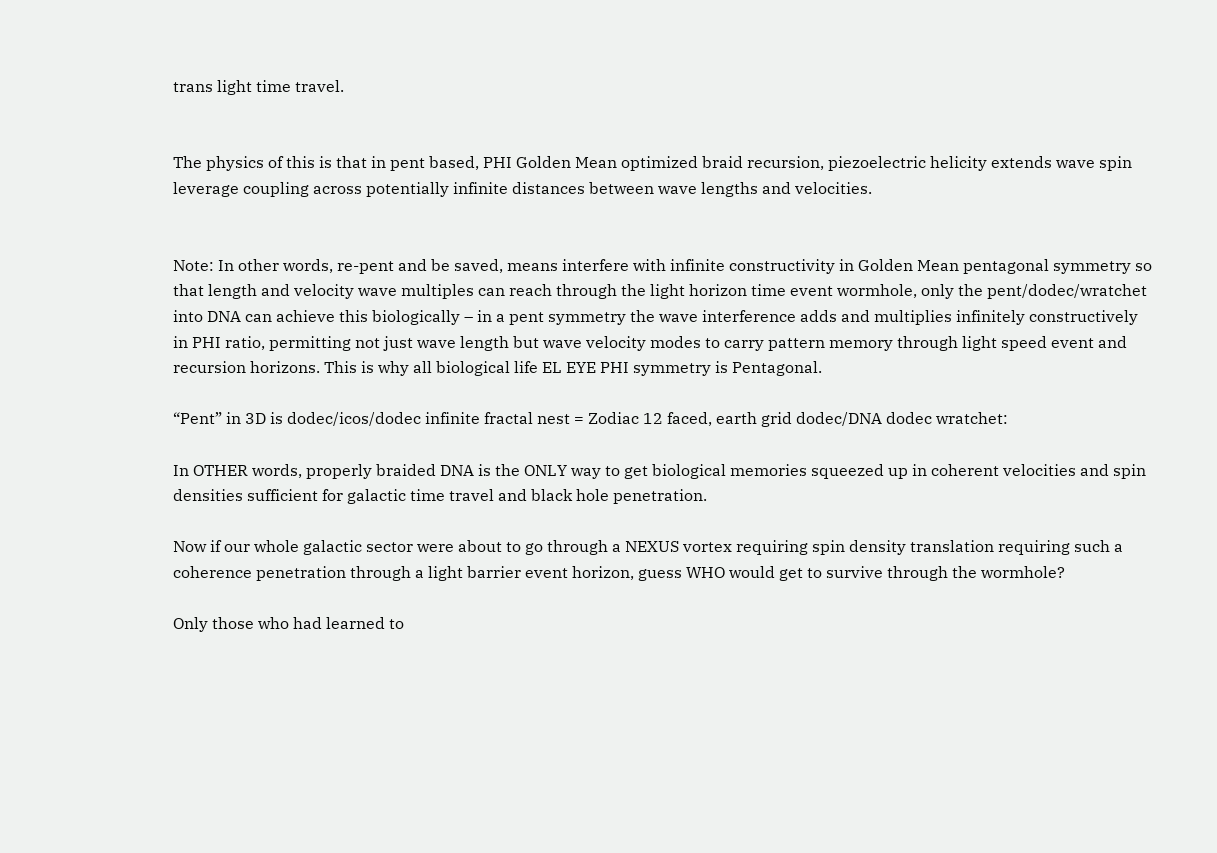trans light time travel.


The physics of this is that in pent based, PHI Golden Mean optimized braid recursion, piezoelectric helicity extends wave spin leverage coupling across potentially infinite distances between wave lengths and velocities.


Note: In other words, re-pent and be saved, means interfere with infinite constructivity in Golden Mean pentagonal symmetry so that length and velocity wave multiples can reach through the light horizon time event wormhole, only the pent/dodec/wratchet into DNA can achieve this biologically – in a pent symmetry the wave interference adds and multiplies infinitely constructively in PHI ratio, permitting not just wave length but wave velocity modes to carry pattern memory through light speed event and recursion horizons. This is why all biological life EL EYE PHI symmetry is Pentagonal.

“Pent” in 3D is dodec/icos/dodec infinite fractal nest = Zodiac 12 faced, earth grid dodec/DNA dodec wratchet:

In OTHER words, properly braided DNA is the ONLY way to get biological memories squeezed up in coherent velocities and spin densities sufficient for galactic time travel and black hole penetration.

Now if our whole galactic sector were about to go through a NEXUS vortex requiring spin density translation requiring such a coherence penetration through a light barrier event horizon, guess WHO would get to survive through the wormhole?

Only those who had learned to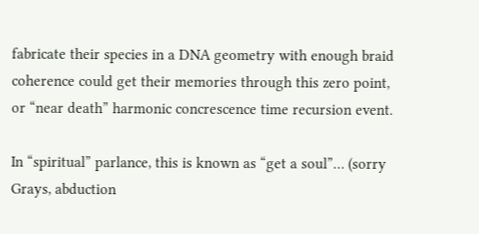fabricate their species in a DNA geometry with enough braid coherence could get their memories through this zero point, or “near death” harmonic concrescence time recursion event.

In “spiritual” parlance, this is known as “get a soul”… (sorry Grays, abduction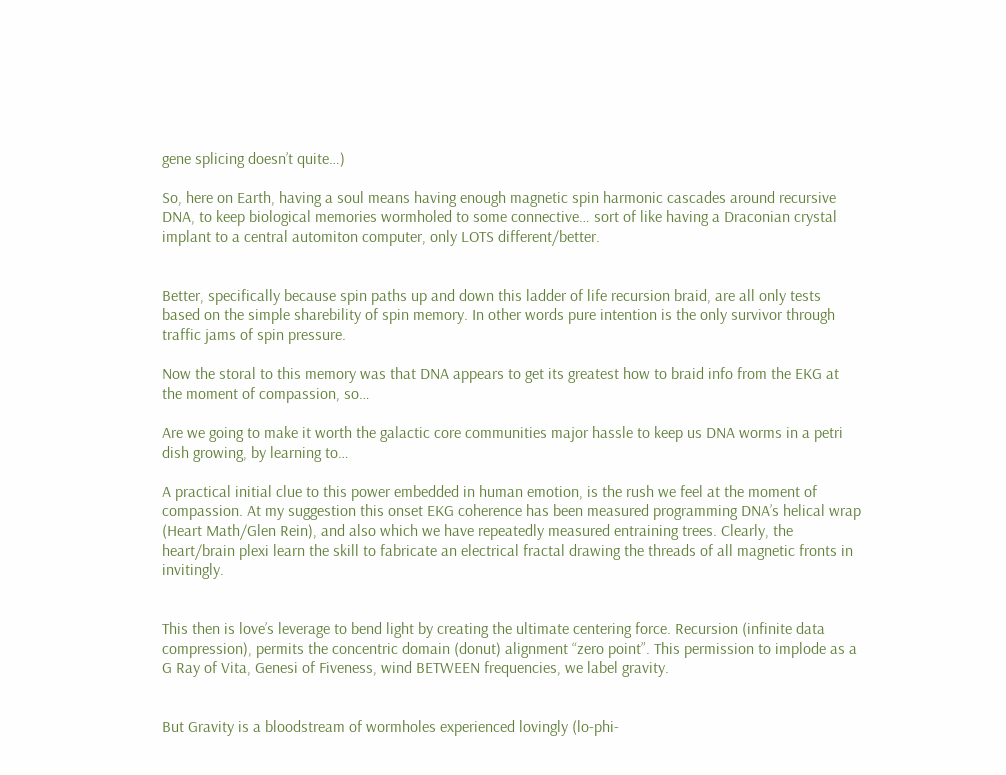gene splicing doesn’t quite…)

So, here on Earth, having a soul means having enough magnetic spin harmonic cascades around recursive DNA, to keep biological memories wormholed to some connective… sort of like having a Draconian crystal implant to a central automiton computer, only LOTS different/better.


Better, specifically because spin paths up and down this ladder of life recursion braid, are all only tests based on the simple sharebility of spin memory. In other words pure intention is the only survivor through traffic jams of spin pressure.

Now the storal to this memory was that DNA appears to get its greatest how to braid info from the EKG at the moment of compassion, so…

Are we going to make it worth the galactic core communities major hassle to keep us DNA worms in a petri dish growing, by learning to…

A practical initial clue to this power embedded in human emotion, is the rush we feel at the moment of compassion. At my suggestion this onset EKG coherence has been measured programming DNA’s helical wrap (Heart Math/Glen Rein), and also which we have repeatedly measured entraining trees. Clearly, the heart/brain plexi learn the skill to fabricate an electrical fractal drawing the threads of all magnetic fronts in invitingly.


This then is love’s leverage to bend light by creating the ultimate centering force. Recursion (infinite data compression), permits the concentric domain (donut) alignment “zero point”. This permission to implode as a G Ray of Vita, Genesi of Fiveness, wind BETWEEN frequencies, we label gravity.


But Gravity is a bloodstream of wormholes experienced lovingly (lo-phi-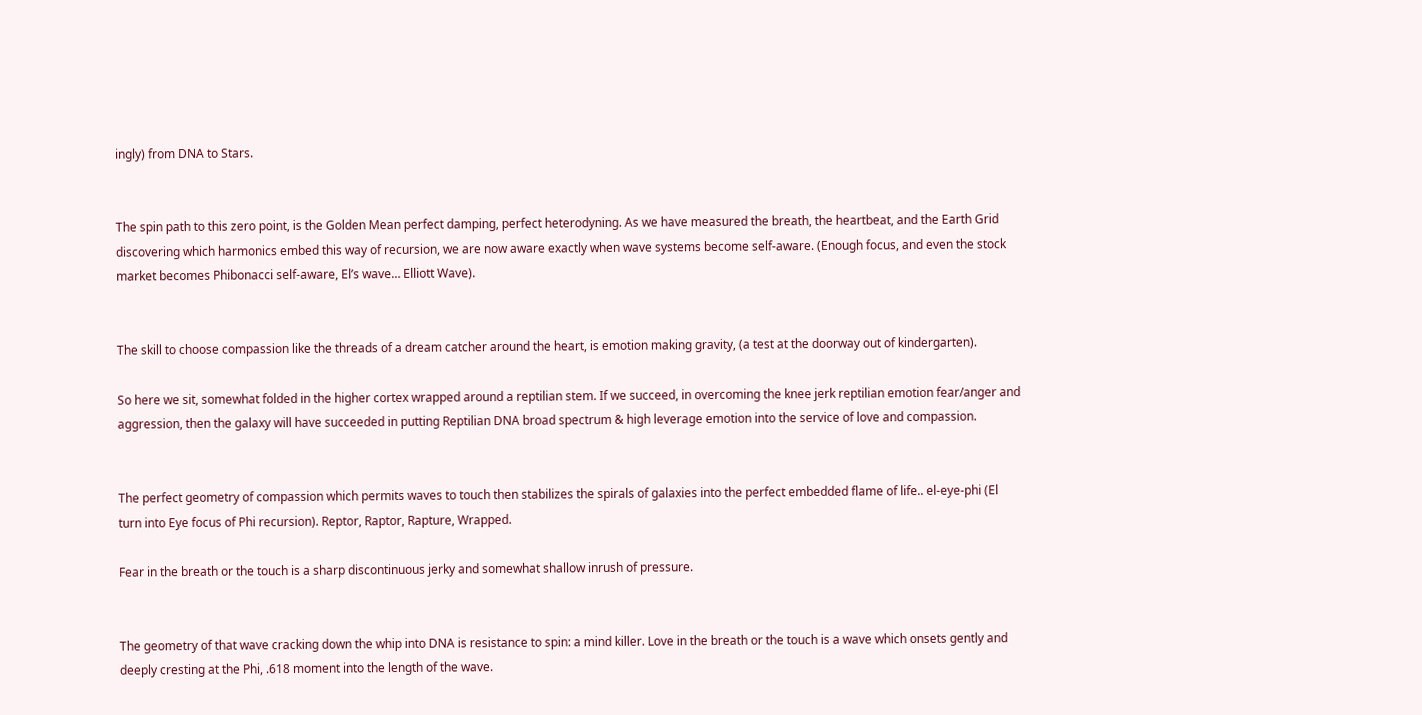ingly) from DNA to Stars.


The spin path to this zero point, is the Golden Mean perfect damping, perfect heterodyning. As we have measured the breath, the heartbeat, and the Earth Grid discovering which harmonics embed this way of recursion, we are now aware exactly when wave systems become self-aware. (Enough focus, and even the stock market becomes Phibonacci self-aware, El’s wave… Elliott Wave).


The skill to choose compassion like the threads of a dream catcher around the heart, is emotion making gravity, (a test at the doorway out of kindergarten).

So here we sit, somewhat folded in the higher cortex wrapped around a reptilian stem. If we succeed, in overcoming the knee jerk reptilian emotion fear/anger and aggression, then the galaxy will have succeeded in putting Reptilian DNA broad spectrum & high leverage emotion into the service of love and compassion.


The perfect geometry of compassion which permits waves to touch then stabilizes the spirals of galaxies into the perfect embedded flame of life.. el-eye-phi (El turn into Eye focus of Phi recursion). Reptor, Raptor, Rapture, Wrapped.

Fear in the breath or the touch is a sharp discontinuous jerky and somewhat shallow inrush of pressure.


The geometry of that wave cracking down the whip into DNA is resistance to spin: a mind killer. Love in the breath or the touch is a wave which onsets gently and deeply cresting at the Phi, .618 moment into the length of the wave.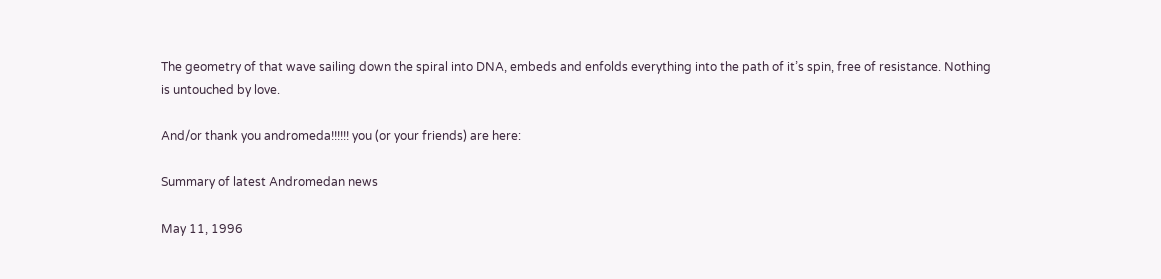The geometry of that wave sailing down the spiral into DNA, embeds and enfolds everything into the path of it’s spin, free of resistance. Nothing is untouched by love.

And/or thank you andromeda!!!!!! you (or your friends) are here:

Summary of latest Andromedan news

May 11, 1996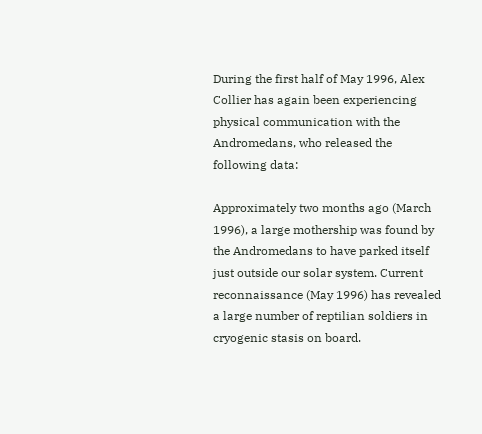During the first half of May 1996, Alex Collier has again been experiencing physical communication with the Andromedans, who released the following data:

Approximately two months ago (March 1996), a large mothership was found by the Andromedans to have parked itself just outside our solar system. Current reconnaissance (May 1996) has revealed a large number of reptilian soldiers in cryogenic stasis on board.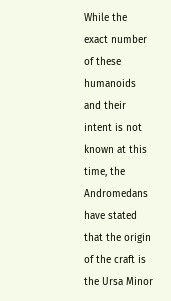While the exact number of these humanoids and their intent is not known at this time, the Andromedans have stated that the origin of the craft is the Ursa Minor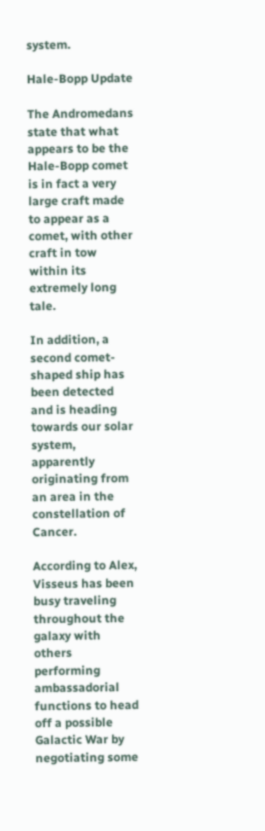system.

Hale-Bopp Update

The Andromedans state that what appears to be the Hale-Bopp comet is in fact a very large craft made to appear as a comet, with other craft in tow within its extremely long tale.

In addition, a second comet-shaped ship has been detected and is heading towards our solar system, apparently originating from an area in the constellation of Cancer.

According to Alex, Visseus has been busy traveling throughout the galaxy with others performing ambassadorial functions to head off a possible Galactic War by negotiating some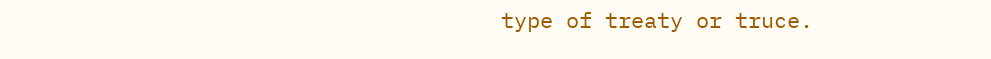type of treaty or truce.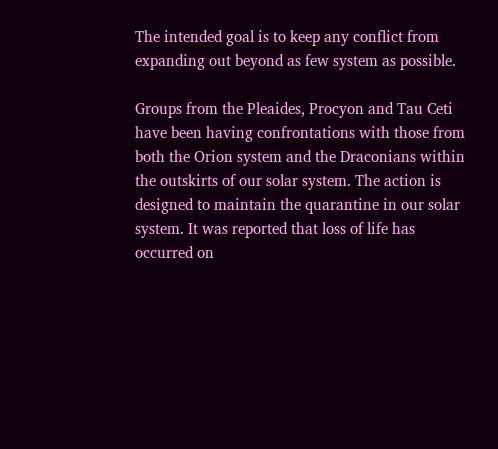The intended goal is to keep any conflict from expanding out beyond as few system as possible.

Groups from the Pleaides, Procyon and Tau Ceti have been having confrontations with those from both the Orion system and the Draconians within the outskirts of our solar system. The action is designed to maintain the quarantine in our solar system. It was reported that loss of life has occurred on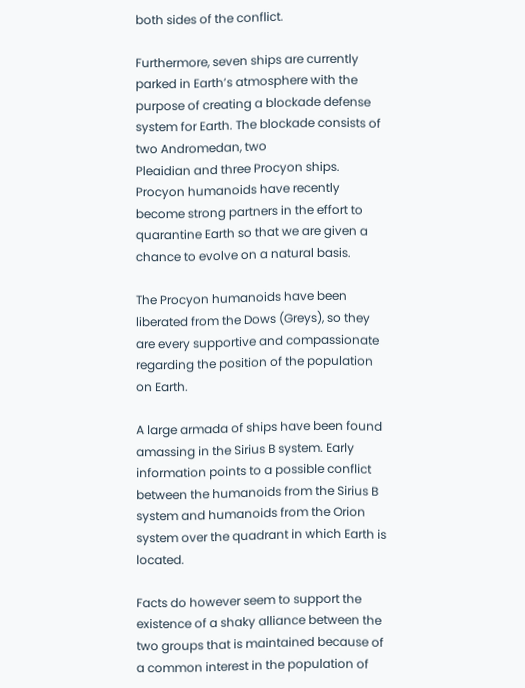both sides of the conflict.

Furthermore, seven ships are currently parked in Earth’s atmosphere with the purpose of creating a blockade defense system for Earth. The blockade consists of two Andromedan, two
Pleaidian and three Procyon ships. Procyon humanoids have recently become strong partners in the effort to quarantine Earth so that we are given a chance to evolve on a natural basis.

The Procyon humanoids have been liberated from the Dows (Greys), so they are every supportive and compassionate regarding the position of the population on Earth.

A large armada of ships have been found amassing in the Sirius B system. Early information points to a possible conflict between the humanoids from the Sirius B system and humanoids from the Orion system over the quadrant in which Earth is located.

Facts do however seem to support the existence of a shaky alliance between the two groups that is maintained because of a common interest in the population of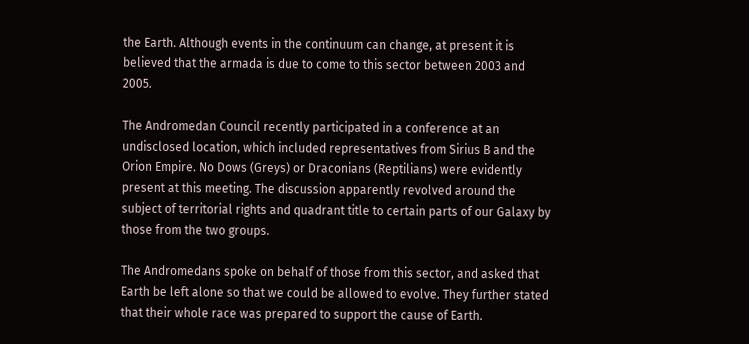the Earth. Although events in the continuum can change, at present it is believed that the armada is due to come to this sector between 2003 and 2005.

The Andromedan Council recently participated in a conference at an undisclosed location, which included representatives from Sirius B and the Orion Empire. No Dows (Greys) or Draconians (Reptilians) were evidently present at this meeting. The discussion apparently revolved around the subject of territorial rights and quadrant title to certain parts of our Galaxy by those from the two groups.

The Andromedans spoke on behalf of those from this sector, and asked that Earth be left alone so that we could be allowed to evolve. They further stated that their whole race was prepared to support the cause of Earth.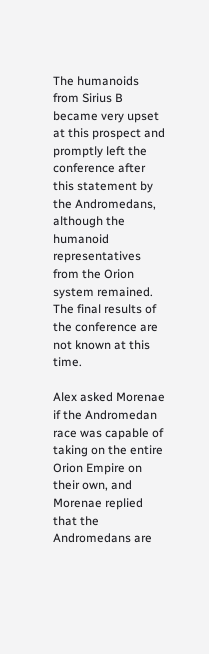The humanoids from Sirius B became very upset at this prospect and promptly left the conference after this statement by the Andromedans, although the humanoid representatives from the Orion system remained. The final results of the conference are not known at this time.

Alex asked Morenae if the Andromedan race was capable of taking on the entire Orion Empire on their own, and Morenae replied that the Andromedans are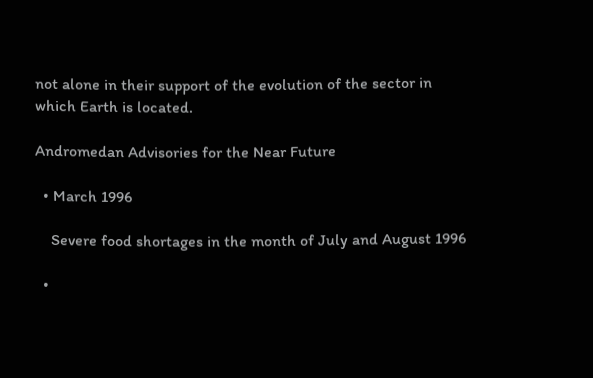not alone in their support of the evolution of the sector in which Earth is located.

Andromedan Advisories for the Near Future

  • March 1996

    Severe food shortages in the month of July and August 1996

  •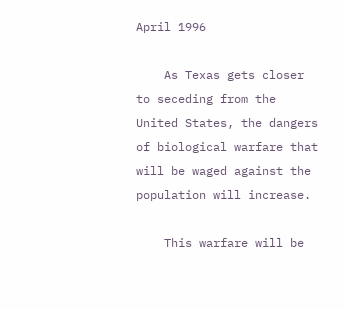April 1996

    As Texas gets closer to seceding from the United States, the dangers of biological warfare that will be waged against the population will increase.

    This warfare will be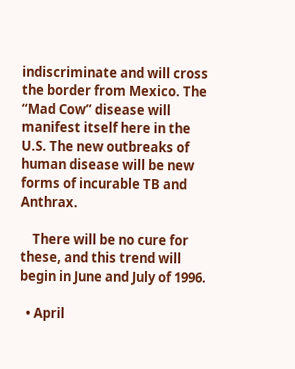indiscriminate and will cross the border from Mexico. The “Mad Cow” disease will manifest itself here in the U.S. The new outbreaks of human disease will be new forms of incurable TB and Anthrax.

    There will be no cure for these, and this trend will begin in June and July of 1996.

  • April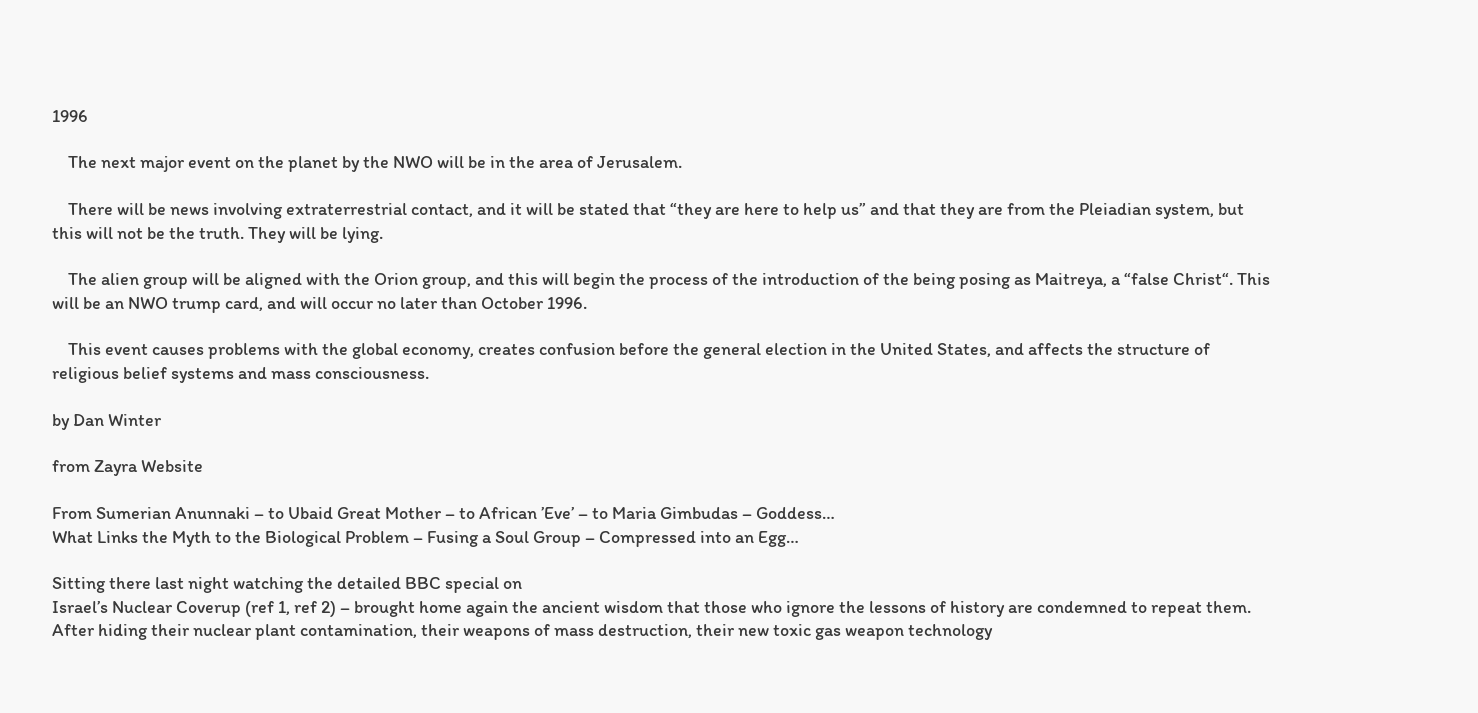1996

    The next major event on the planet by the NWO will be in the area of Jerusalem.

    There will be news involving extraterrestrial contact, and it will be stated that “they are here to help us” and that they are from the Pleiadian system, but this will not be the truth. They will be lying.

    The alien group will be aligned with the Orion group, and this will begin the process of the introduction of the being posing as Maitreya, a “false Christ“. This will be an NWO trump card, and will occur no later than October 1996.

    This event causes problems with the global economy, creates confusion before the general election in the United States, and affects the structure of religious belief systems and mass consciousness.

by Dan Winter

from Zayra Website

From Sumerian Anunnaki – to Ubaid Great Mother – to African ’Eve’ – to Maria Gimbudas – Goddess…
What Links the Myth to the Biological Problem – Fusing a Soul Group – Compressed into an Egg…

Sitting there last night watching the detailed BBC special on
Israel’s Nuclear Coverup (ref 1, ref 2) – brought home again the ancient wisdom that those who ignore the lessons of history are condemned to repeat them. After hiding their nuclear plant contamination, their weapons of mass destruction, their new toxic gas weapon technology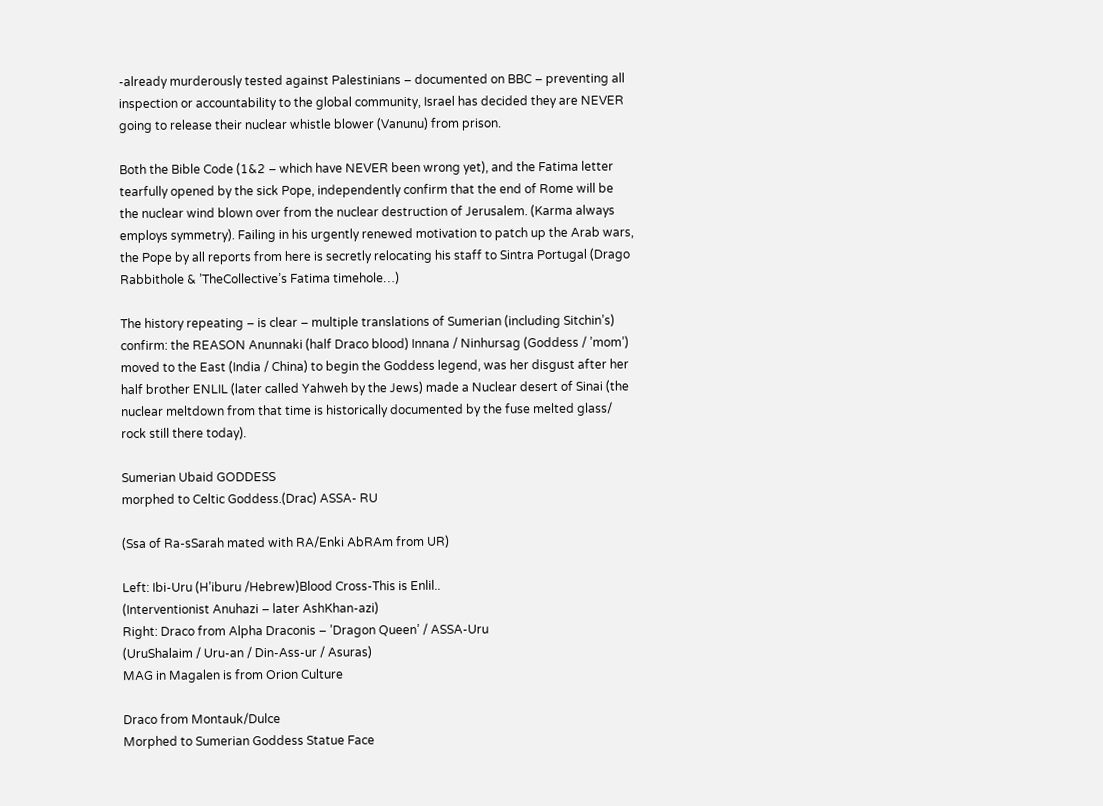-already murderously tested against Palestinians – documented on BBC – preventing all inspection or accountability to the global community, Israel has decided they are NEVER going to release their nuclear whistle blower (Vanunu) from prison.

Both the Bible Code (1&2 – which have NEVER been wrong yet), and the Fatima letter tearfully opened by the sick Pope, independently confirm that the end of Rome will be the nuclear wind blown over from the nuclear destruction of Jerusalem. (Karma always employs symmetry). Failing in his urgently renewed motivation to patch up the Arab wars, the Pope by all reports from here is secretly relocating his staff to Sintra Portugal (Drago Rabbithole & ’TheCollective’s Fatima timehole…)

The history repeating – is clear – multiple translations of Sumerian (including Sitchin’s) confirm: the REASON Anunnaki (half Draco blood) Innana / Ninhursag (Goddess / ’mom’) moved to the East (India / China) to begin the Goddess legend, was her disgust after her half brother ENLIL (later called Yahweh by the Jews) made a Nuclear desert of Sinai (the nuclear meltdown from that time is historically documented by the fuse melted glass/ rock still there today).

Sumerian Ubaid GODDESS
morphed to Celtic Goddess.(Drac) ASSA- RU

(Ssa of Ra-sSarah mated with RA/Enki AbRAm from UR)

Left: Ibi-Uru (H’iburu /Hebrew)Blood Cross-This is Enlil..
(Interventionist Anuhazi – later AshKhan-azi)
Right: Draco from Alpha Draconis – ’Dragon Queen’ / ASSA-Uru
(UruShalaim / Uru-an / Din-Ass-ur / Asuras)
MAG in Magalen is from Orion Culture

Draco from Montauk/Dulce
Morphed to Sumerian Goddess Statue Face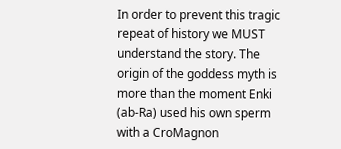In order to prevent this tragic repeat of history we MUST understand the story. The origin of the goddess myth is more than the moment Enki (ab-Ra) used his own sperm with a CroMagnon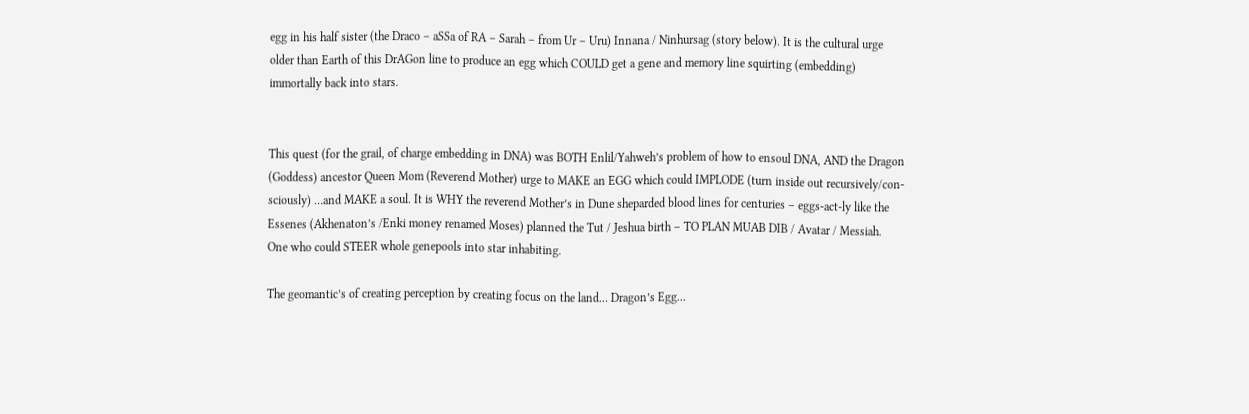egg in his half sister (the Draco – aSSa of RA – Sarah – from Ur – Uru) Innana / Ninhursag (story below). It is the cultural urge older than Earth of this DrAGon line to produce an egg which COULD get a gene and memory line squirting (embedding) immortally back into stars.


This quest (for the grail, of charge embedding in DNA) was BOTH Enlil/Yahweh’s problem of how to ensoul DNA, AND the Dragon (Goddess) ancestor Queen Mom (Reverend Mother) urge to MAKE an EGG which could IMPLODE (turn inside out recursively/con-sciously) …and MAKE a soul. It is WHY the reverend Mother’s in Dune sheparded blood lines for centuries – eggs-act-ly like the Essenes (Akhenaton’s /Enki money renamed Moses) planned the Tut / Jeshua birth – TO PLAN MUAB DIB / Avatar / Messiah. One who could STEER whole genepools into star inhabiting.

The geomantic’s of creating perception by creating focus on the land… Dragon’s Egg…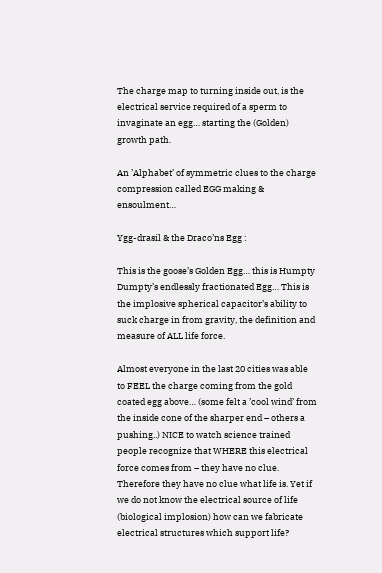The charge map to turning inside out, is the electrical service required of a sperm to invaginate an egg… starting the (Golden) growth path.

An ’Alphabet’ of symmetric clues to the charge compression called EGG making & ensoulment…

Ygg-drasil & the Draco’ns Egg :

This is the goose’s Golden Egg… this is Humpty Dumpty’s endlessly fractionated Egg… This is the implosive spherical capacitor’s ability to suck charge in from gravity, the definition and measure of ALL life force.

Almost everyone in the last 20 cities was able to FEEL the charge coming from the gold coated egg above… (some felt a ’cool wind’ from the inside cone of the sharper end – others a pushing..) NICE to watch science trained people recognize that WHERE this electrical force comes from – they have no clue. Therefore they have no clue what life is. Yet if we do not know the electrical source of life (biological implosion) how can we fabricate electrical structures which support life?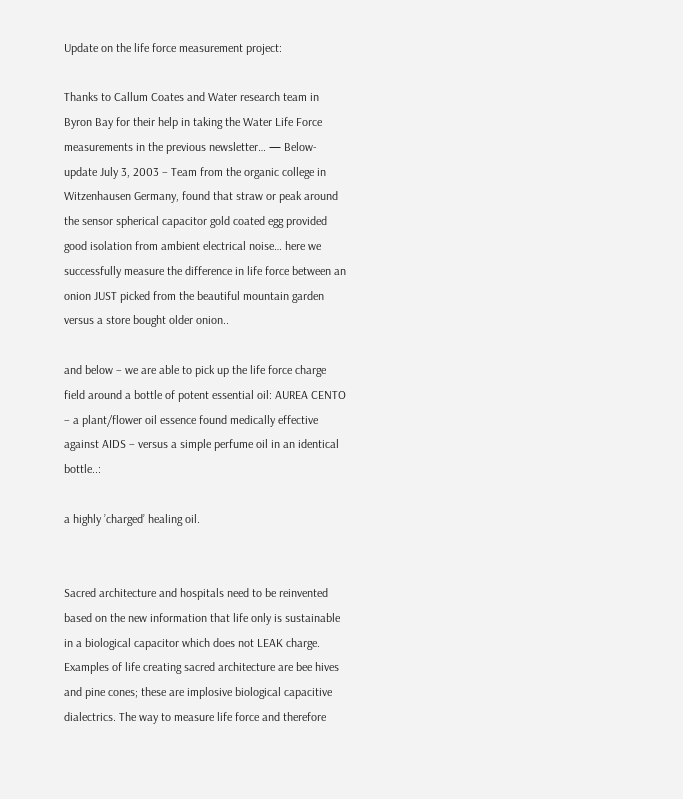Update on the life force measurement project:

Thanks to Callum Coates and Water research team in Byron Bay for their help in taking the Water Life Force measurements in the previous newsletter… — Below- update July 3, 2003 – Team from the organic college in Witzenhausen Germany, found that straw or peak around the sensor spherical capacitor gold coated egg provided good isolation from ambient electrical noise… here we successfully measure the difference in life force between an onion JUST picked from the beautiful mountain garden versus a store bought older onion..

and below – we are able to pick up the life force charge field around a bottle of potent essential oil: AUREA CENTO – a plant/flower oil essence found medically effective against AIDS – versus a simple perfume oil in an identical bottle..:

a highly ’charged’ healing oil.


Sacred architecture and hospitals need to be reinvented based on the new information that life only is sustainable in a biological capacitor which does not LEAK charge. Examples of life creating sacred architecture are bee hives and pine cones; these are implosive biological capacitive dialectrics. The way to measure life force and therefore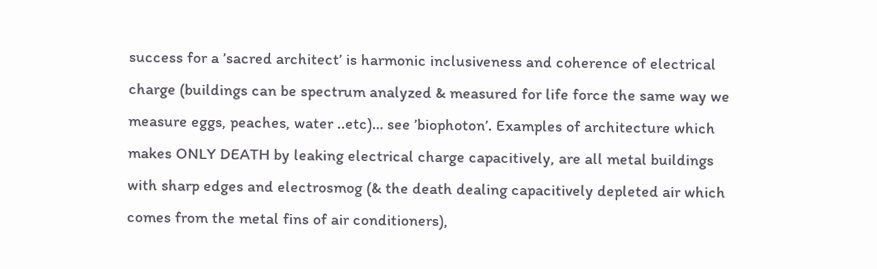success for a ’sacred architect’ is harmonic inclusiveness and coherence of electrical charge (buildings can be spectrum analyzed & measured for life force the same way we measure eggs, peaches, water ..etc)… see ’biophoton’. Examples of architecture which makes ONLY DEATH by leaking electrical charge capacitively, are all metal buildings with sharp edges and electrosmog (& the death dealing capacitively depleted air which comes from the metal fins of air conditioners),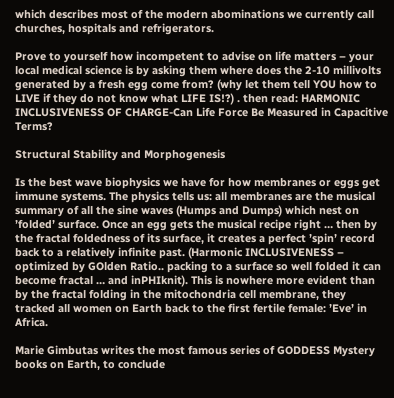which describes most of the modern abominations we currently call churches, hospitals and refrigerators.

Prove to yourself how incompetent to advise on life matters – your local medical science is by asking them where does the 2-10 millivolts generated by a fresh egg come from? (why let them tell YOU how to LIVE if they do not know what LIFE IS!?) . then read: HARMONIC INCLUSIVENESS OF CHARGE-Can Life Force Be Measured in Capacitive Terms?

Structural Stability and Morphogenesis

Is the best wave biophysics we have for how membranes or eggs get immune systems. The physics tells us: all membranes are the musical summary of all the sine waves (Humps and Dumps) which nest on ’folded’ surface. Once an egg gets the musical recipe right … then by the fractal foldedness of its surface, it creates a perfect ’spin’ record back to a relatively infinite past. (Harmonic INCLUSIVENESS – optimized by GOlden Ratio.. packing to a surface so well folded it can become fractal … and inPHIknit). This is nowhere more evident than by the fractal folding in the mitochondria cell membrane, they tracked all women on Earth back to the first fertile female: ’Eve’ in Africa.

Marie Gimbutas writes the most famous series of GODDESS Mystery books on Earth, to conclude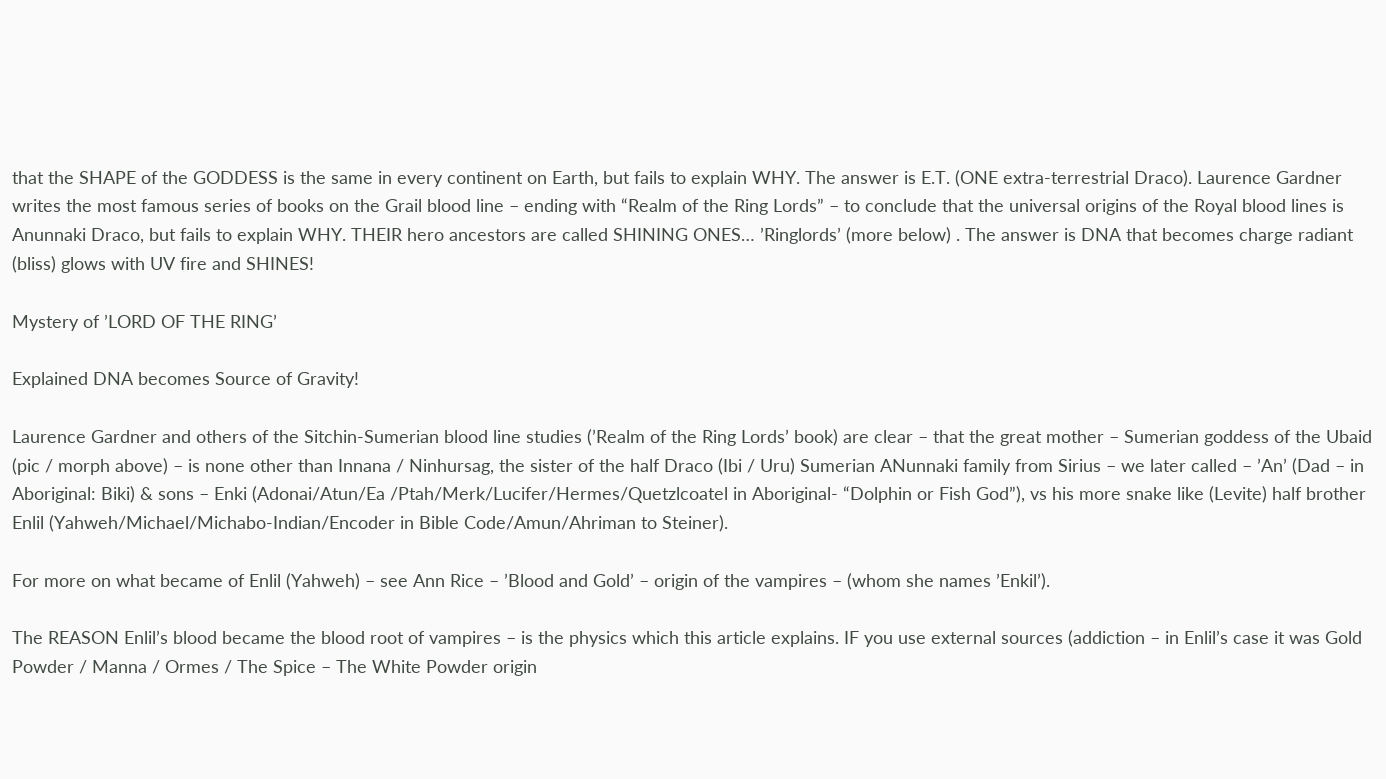that the SHAPE of the GODDESS is the same in every continent on Earth, but fails to explain WHY. The answer is E.T. (ONE extra-terrestrial Draco). Laurence Gardner writes the most famous series of books on the Grail blood line – ending with “Realm of the Ring Lords” – to conclude that the universal origins of the Royal blood lines is Anunnaki Draco, but fails to explain WHY. THEIR hero ancestors are called SHINING ONES… ’Ringlords’ (more below) . The answer is DNA that becomes charge radiant (bliss) glows with UV fire and SHINES!

Mystery of ’LORD OF THE RING’

Explained DNA becomes Source of Gravity!

Laurence Gardner and others of the Sitchin-Sumerian blood line studies (’Realm of the Ring Lords’ book) are clear – that the great mother – Sumerian goddess of the Ubaid (pic / morph above) – is none other than Innana / Ninhursag, the sister of the half Draco (Ibi / Uru) Sumerian ANunnaki family from Sirius – we later called – ’An’ (Dad – in Aboriginal: Biki) & sons – Enki (Adonai/Atun/Ea /Ptah/Merk/Lucifer/Hermes/Quetzlcoatel in Aboriginal- “Dolphin or Fish God”), vs his more snake like (Levite) half brother Enlil (Yahweh/Michael/Michabo-Indian/Encoder in Bible Code/Amun/Ahriman to Steiner).

For more on what became of Enlil (Yahweh) – see Ann Rice – ’Blood and Gold’ – origin of the vampires – (whom she names ’Enkil’).

The REASON Enlil’s blood became the blood root of vampires – is the physics which this article explains. IF you use external sources (addiction – in Enlil’s case it was Gold Powder / Manna / Ormes / The Spice – The White Powder origin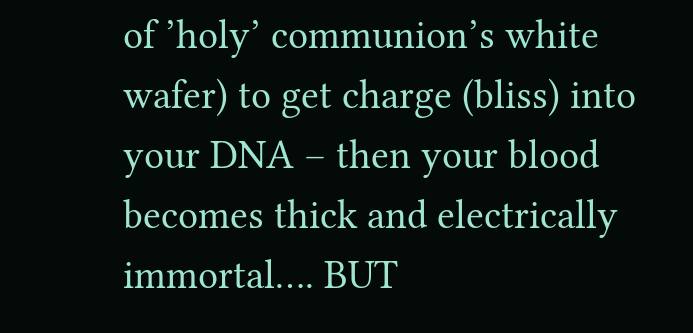of ’holy’ communion’s white wafer) to get charge (bliss) into your DNA – then your blood becomes thick and electrically immortal…. BUT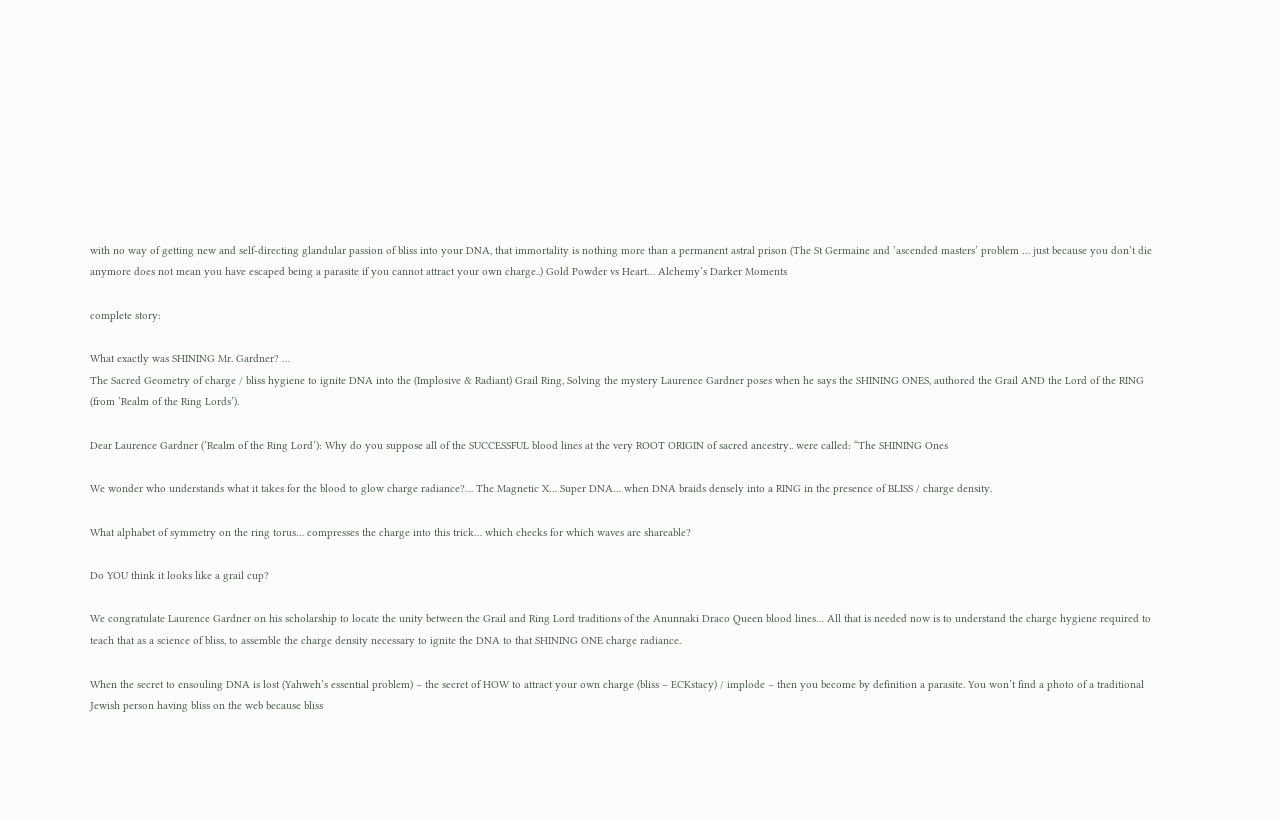with no way of getting new and self-directing glandular passion of bliss into your DNA, that immortality is nothing more than a permanent astral prison (The St Germaine and ’ascended masters’ problem … just because you don’t die anymore does not mean you have escaped being a parasite if you cannot attract your own charge..) Gold Powder vs Heart… Alchemy’s Darker Moments

complete story:

What exactly was SHINING Mr. Gardner? …
The Sacred Geometry of charge / bliss hygiene to ignite DNA into the (Implosive & Radiant) Grail Ring, Solving the mystery Laurence Gardner poses when he says the SHINING ONES, authored the Grail AND the Lord of the RING (from ’Realm of the Ring Lords’).

Dear Laurence Gardner (’Realm of the Ring Lord’): Why do you suppose all of the SUCCESSFUL blood lines at the very ROOT ORIGIN of sacred ancestry.. were called: “The SHINING Ones

We wonder who understands what it takes for the blood to glow charge radiance?… The Magnetic X… Super DNA… when DNA braids densely into a RING in the presence of BLISS / charge density.

What alphabet of symmetry on the ring torus… compresses the charge into this trick… which checks for which waves are shareable?

Do YOU think it looks like a grail cup?

We congratulate Laurence Gardner on his scholarship to locate the unity between the Grail and Ring Lord traditions of the Anunnaki Draco Queen blood lines… All that is needed now is to understand the charge hygiene required to teach that as a science of bliss, to assemble the charge density necessary to ignite the DNA to that SHINING ONE charge radiance.

When the secret to ensouling DNA is lost (Yahweh’s essential problem) – the secret of HOW to attract your own charge (bliss – ECKstacy) / implode – then you become by definition a parasite. You won’t find a photo of a traditional Jewish person having bliss on the web because bliss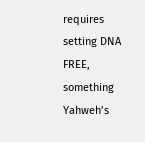requires setting DNA FREE, something Yahweh’s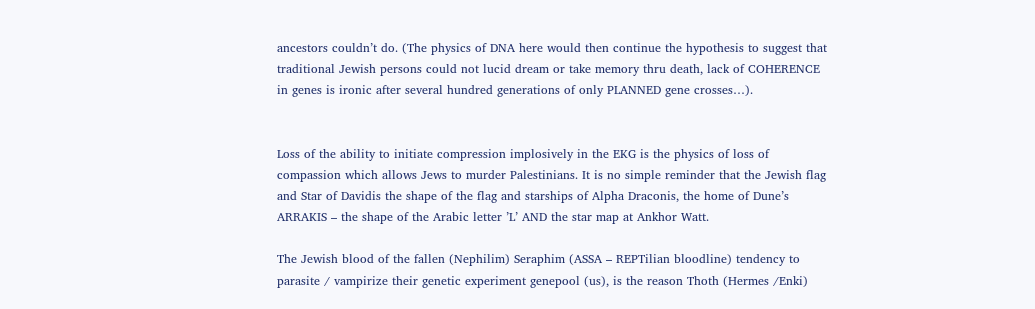ancestors couldn’t do. (The physics of DNA here would then continue the hypothesis to suggest that traditional Jewish persons could not lucid dream or take memory thru death, lack of COHERENCE in genes is ironic after several hundred generations of only PLANNED gene crosses…).


Loss of the ability to initiate compression implosively in the EKG is the physics of loss of compassion which allows Jews to murder Palestinians. It is no simple reminder that the Jewish flag and Star of Davidis the shape of the flag and starships of Alpha Draconis, the home of Dune’s ARRAKIS – the shape of the Arabic letter ’L’ AND the star map at Ankhor Watt.

The Jewish blood of the fallen (Nephilim) Seraphim (ASSA – REPTilian bloodline) tendency to parasite / vampirize their genetic experiment genepool (us), is the reason Thoth (Hermes /Enki)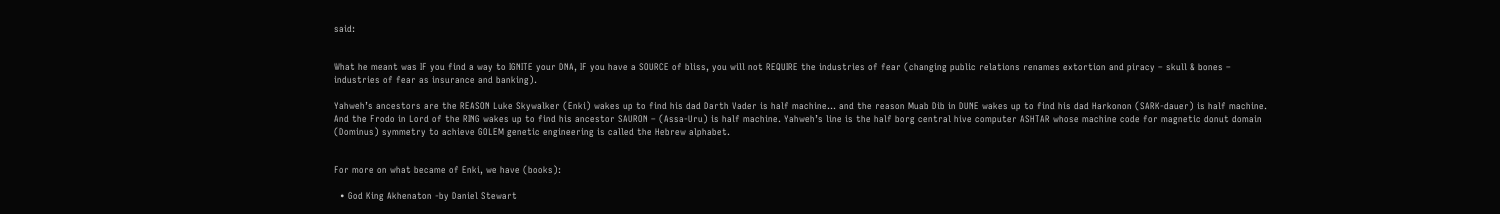said:


What he meant was IF you find a way to IGNITE your DNA, IF you have a SOURCE of bliss, you will not REQUIRE the industries of fear (changing public relations renames extortion and piracy – skull & bones – industries of fear as insurance and banking).

Yahweh’s ancestors are the REASON Luke Skywalker (Enki) wakes up to find his dad Darth Vader is half machine… and the reason Muab Dib in DUNE wakes up to find his dad Harkonon (SARK-dauer) is half machine. And the Frodo in Lord of the RING wakes up to find his ancestor SAURON – (Assa-Uru) is half machine. Yahweh’s line is the half borg central hive computer ASHTAR whose machine code for magnetic donut domain (Dominus) symmetry to achieve GOLEM genetic engineering is called the Hebrew alphabet.


For more on what became of Enki, we have (books):

  • God King Akhenaton -by Daniel Stewart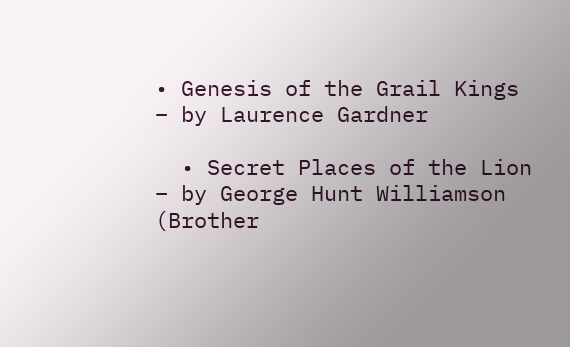• Genesis of the Grail Kings – by Laurence Gardner

  • Secret Places of the Lion – by George Hunt Williamson (Brother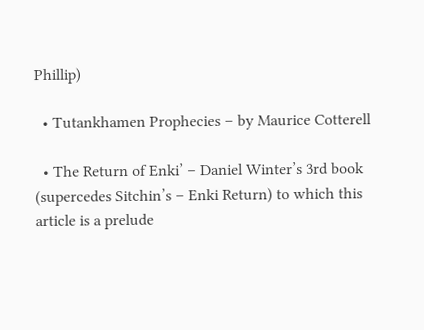Phillip)

  • Tutankhamen Prophecies – by Maurice Cotterell

  • The Return of Enki’ – Daniel Winter’s 3rd book (supercedes Sitchin’s – Enki Return) to which this article is a prelude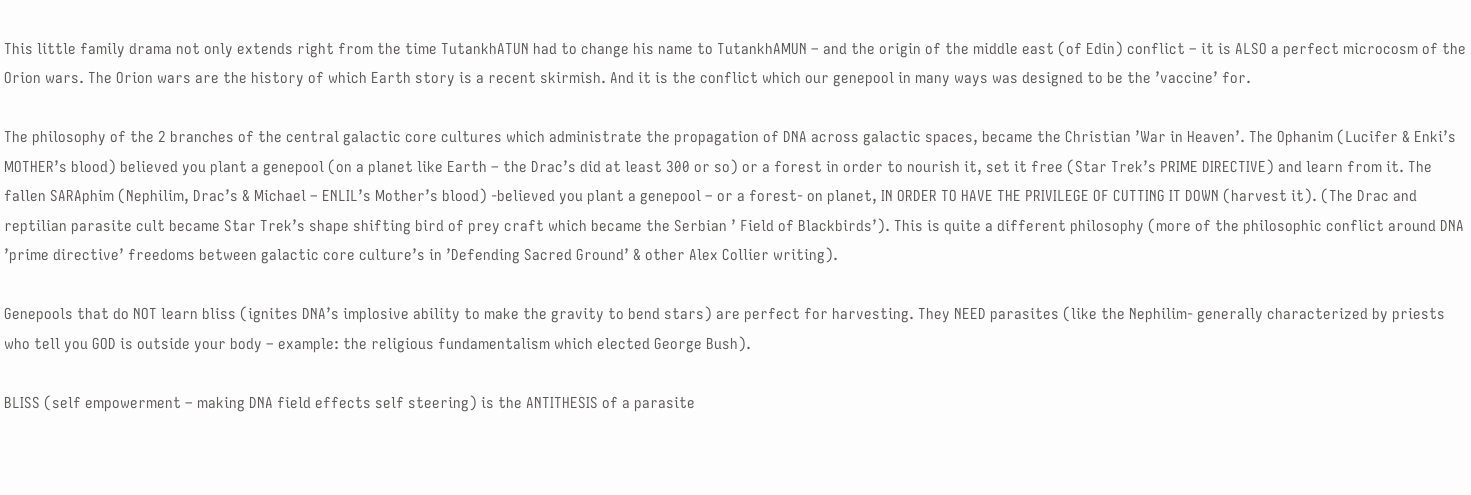This little family drama not only extends right from the time TutankhATUN had to change his name to TutankhAMUN – and the origin of the middle east (of Edin) conflict – it is ALSO a perfect microcosm of the Orion wars. The Orion wars are the history of which Earth story is a recent skirmish. And it is the conflict which our genepool in many ways was designed to be the ’vaccine’ for.

The philosophy of the 2 branches of the central galactic core cultures which administrate the propagation of DNA across galactic spaces, became the Christian ’War in Heaven’. The Ophanim (Lucifer & Enki’s MOTHER’s blood) believed you plant a genepool (on a planet like Earth – the Drac’s did at least 300 or so) or a forest in order to nourish it, set it free (Star Trek’s PRIME DIRECTIVE) and learn from it. The fallen SARAphim (Nephilim, Drac’s & Michael – ENLIL’s Mother’s blood) -believed you plant a genepool – or a forest- on planet, IN ORDER TO HAVE THE PRIVILEGE OF CUTTING IT DOWN (harvest it). (The Drac and reptilian parasite cult became Star Trek’s shape shifting bird of prey craft which became the Serbian ’ Field of Blackbirds’). This is quite a different philosophy (more of the philosophic conflict around DNA ’prime directive’ freedoms between galactic core culture’s in ’Defending Sacred Ground’ & other Alex Collier writing).

Genepools that do NOT learn bliss (ignites DNA’s implosive ability to make the gravity to bend stars) are perfect for harvesting. They NEED parasites (like the Nephilim- generally characterized by priests who tell you GOD is outside your body – example: the religious fundamentalism which elected George Bush).

BLISS (self empowerment – making DNA field effects self steering) is the ANTITHESIS of a parasite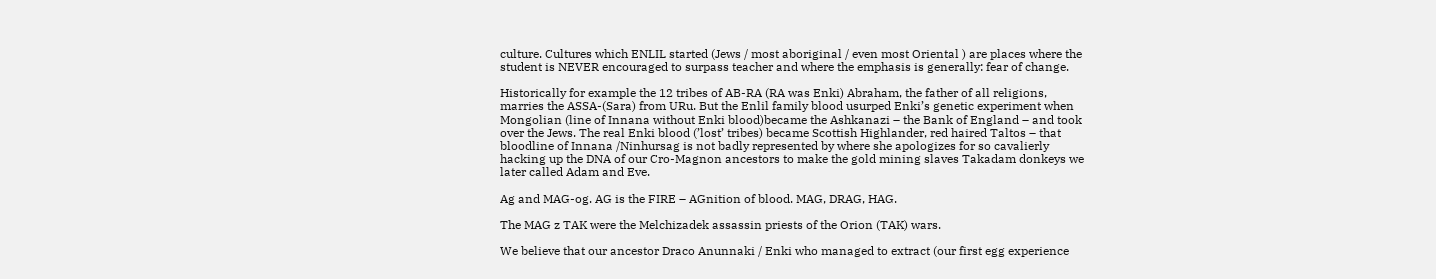culture. Cultures which ENLIL started (Jews / most aboriginal / even most Oriental ) are places where the student is NEVER encouraged to surpass teacher and where the emphasis is generally: fear of change.

Historically for example the 12 tribes of AB-RA (RA was Enki) Abraham, the father of all religions, marries the ASSA-(Sara) from URu. But the Enlil family blood usurped Enki’s genetic experiment when Mongolian (line of Innana without Enki blood)became the Ashkanazi – the Bank of England – and took over the Jews. The real Enki blood (’lost’ tribes) became Scottish Highlander, red haired Taltos – that bloodline of Innana /Ninhursag is not badly represented by where she apologizes for so cavalierly hacking up the DNA of our Cro-Magnon ancestors to make the gold mining slaves Takadam donkeys we later called Adam and Eve.

Ag and MAG-og. AG is the FIRE – AGnition of blood. MAG, DRAG, HAG.

The MAG z TAK were the Melchizadek assassin priests of the Orion (TAK) wars.

We believe that our ancestor Draco Anunnaki / Enki who managed to extract (our first egg experience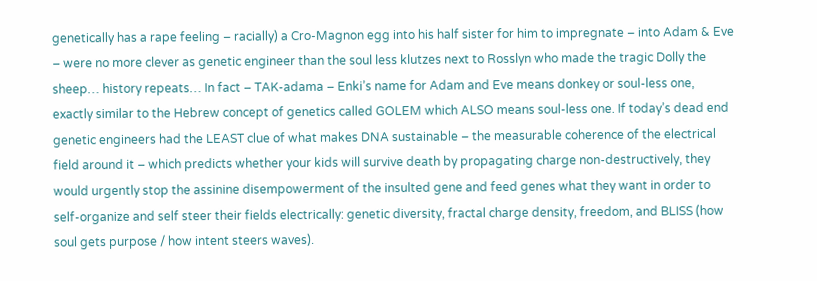genetically has a rape feeling – racially) a Cro-Magnon egg into his half sister for him to impregnate – into Adam & Eve – were no more clever as genetic engineer than the soul less klutzes next to Rosslyn who made the tragic Dolly the sheep… history repeats… In fact – TAK-adama – Enki’s name for Adam and Eve means donkey or soul-less one, exactly similar to the Hebrew concept of genetics called GOLEM which ALSO means soul-less one. If today’s dead end genetic engineers had the LEAST clue of what makes DNA sustainable – the measurable coherence of the electrical field around it – which predicts whether your kids will survive death by propagating charge non-destructively, they would urgently stop the assinine disempowerment of the insulted gene and feed genes what they want in order to self-organize and self steer their fields electrically: genetic diversity, fractal charge density, freedom, and BLISS (how soul gets purpose / how intent steers waves).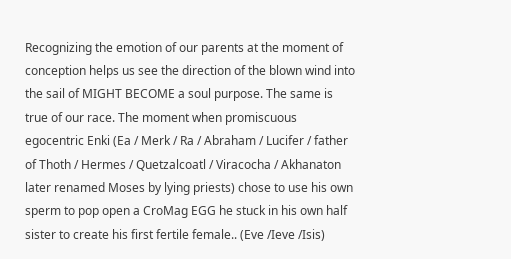Recognizing the emotion of our parents at the moment of conception helps us see the direction of the blown wind into the sail of MIGHT BECOME a soul purpose. The same is true of our race. The moment when promiscuous egocentric Enki (Ea / Merk / Ra / Abraham / Lucifer / father of Thoth / Hermes / Quetzalcoatl / Viracocha / Akhanaton later renamed Moses by lying priests) chose to use his own sperm to pop open a CroMag EGG he stuck in his own half sister to create his first fertile female.. (Eve /Ieve /Isis)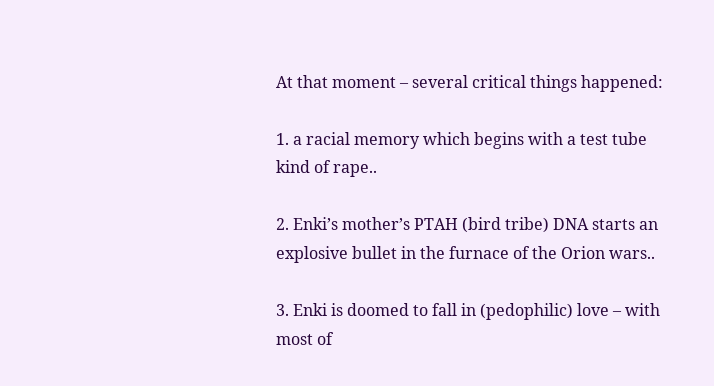At that moment – several critical things happened:

1. a racial memory which begins with a test tube kind of rape..

2. Enki’s mother’s PTAH (bird tribe) DNA starts an explosive bullet in the furnace of the Orion wars..

3. Enki is doomed to fall in (pedophilic) love – with most of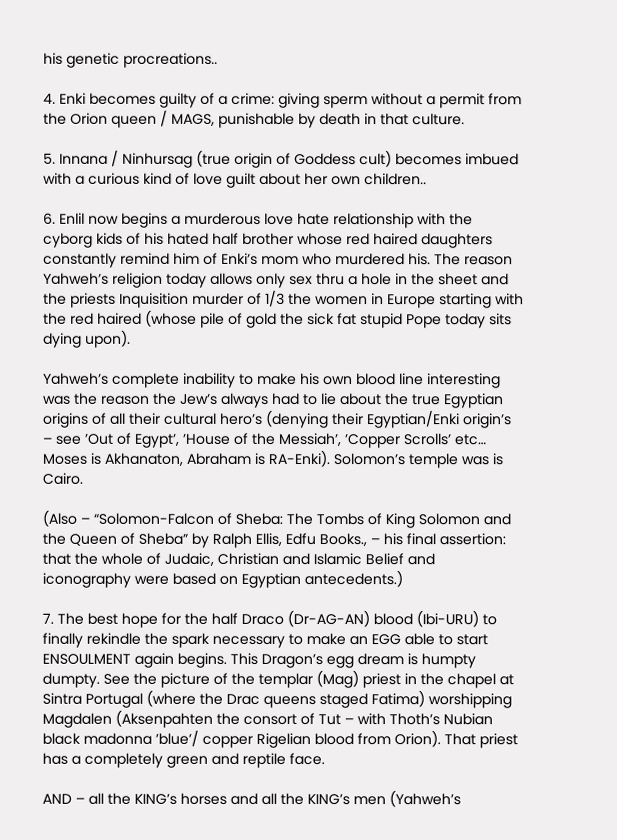his genetic procreations..

4. Enki becomes guilty of a crime: giving sperm without a permit from the Orion queen / MAGS, punishable by death in that culture.

5. Innana / Ninhursag (true origin of Goddess cult) becomes imbued with a curious kind of love guilt about her own children..

6. Enlil now begins a murderous love hate relationship with the cyborg kids of his hated half brother whose red haired daughters constantly remind him of Enki’s mom who murdered his. The reason Yahweh’s religion today allows only sex thru a hole in the sheet and the priests Inquisition murder of 1/3 the women in Europe starting with the red haired (whose pile of gold the sick fat stupid Pope today sits dying upon).

Yahweh’s complete inability to make his own blood line interesting was the reason the Jew’s always had to lie about the true Egyptian origins of all their cultural hero’s (denying their Egyptian/Enki origin’s – see ’Out of Egypt’, ’House of the Messiah’, ’Copper Scrolls’ etc… Moses is Akhanaton, Abraham is RA-Enki). Solomon’s temple was is Cairo.

(Also – “Solomon-Falcon of Sheba: The Tombs of King Solomon and the Queen of Sheba” by Ralph Ellis, Edfu Books., – his final assertion: that the whole of Judaic, Christian and Islamic Belief and iconography were based on Egyptian antecedents.)

7. The best hope for the half Draco (Dr-AG-AN) blood (Ibi-URU) to finally rekindle the spark necessary to make an EGG able to start ENSOULMENT again begins. This Dragon’s egg dream is humpty dumpty. See the picture of the templar (Mag) priest in the chapel at Sintra Portugal (where the Drac queens staged Fatima) worshipping Magdalen (Aksenpahten the consort of Tut – with Thoth’s Nubian black madonna ’blue’/ copper Rigelian blood from Orion). That priest has a completely green and reptile face.

AND – all the KING’s horses and all the KING’s men (Yahweh’s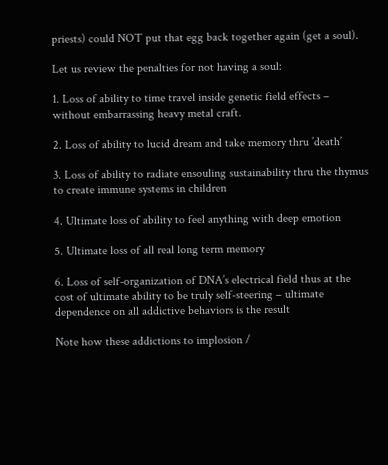priests) could NOT put that egg back together again (get a soul).

Let us review the penalties for not having a soul:

1. Loss of ability to time travel inside genetic field effects – without embarrassing heavy metal craft.

2. Loss of ability to lucid dream and take memory thru ’death’

3. Loss of ability to radiate ensouling sustainability thru the thymus to create immune systems in children

4. Ultimate loss of ability to feel anything with deep emotion

5. Ultimate loss of all real long term memory

6. Loss of self-organization of DNA’s electrical field thus at the cost of ultimate ability to be truly self-steering – ultimate dependence on all addictive behaviors is the result

Note how these addictions to implosion /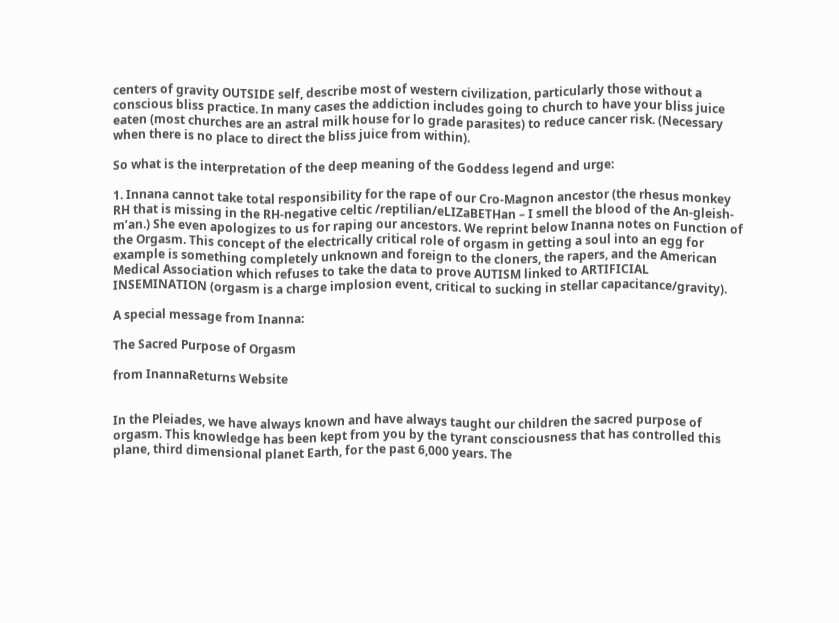centers of gravity OUTSIDE self, describe most of western civilization, particularly those without a conscious bliss practice. In many cases the addiction includes going to church to have your bliss juice eaten (most churches are an astral milk house for lo grade parasites) to reduce cancer risk. (Necessary when there is no place to direct the bliss juice from within).

So what is the interpretation of the deep meaning of the Goddess legend and urge:

1. Innana cannot take total responsibility for the rape of our Cro-Magnon ancestor (the rhesus monkey RH that is missing in the RH-negative celtic /reptilian/eLIZaBETHan – I smell the blood of the An-gleish-m’an.) She even apologizes to us for raping our ancestors. We reprint below Inanna notes on Function of the Orgasm. This concept of the electrically critical role of orgasm in getting a soul into an egg for example is something completely unknown and foreign to the cloners, the rapers, and the American Medical Association which refuses to take the data to prove AUTISM linked to ARTIFICIAL INSEMINATION (orgasm is a charge implosion event, critical to sucking in stellar capacitance/gravity).

A special message from Inanna:

The Sacred Purpose of Orgasm

from InannaReturns Website


In the Pleiades, we have always known and have always taught our children the sacred purpose of orgasm. This knowledge has been kept from you by the tyrant consciousness that has controlled this plane, third dimensional planet Earth, for the past 6,000 years. The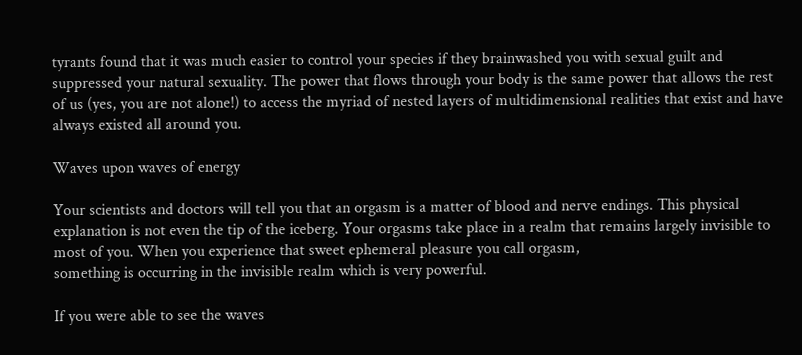tyrants found that it was much easier to control your species if they brainwashed you with sexual guilt and suppressed your natural sexuality. The power that flows through your body is the same power that allows the rest of us (yes, you are not alone!) to access the myriad of nested layers of multidimensional realities that exist and have always existed all around you.

Waves upon waves of energy

Your scientists and doctors will tell you that an orgasm is a matter of blood and nerve endings. This physical explanation is not even the tip of the iceberg. Your orgasms take place in a realm that remains largely invisible to most of you. When you experience that sweet ephemeral pleasure you call orgasm,
something is occurring in the invisible realm which is very powerful.

If you were able to see the waves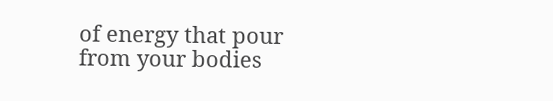of energy that pour from your bodies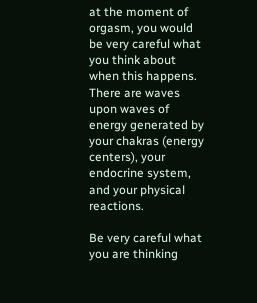at the moment of orgasm, you would be very careful what you think about when this happens. There are waves upon waves of energy generated by your chakras (energy centers), your endocrine system, and your physical reactions.

Be very careful what you are thinking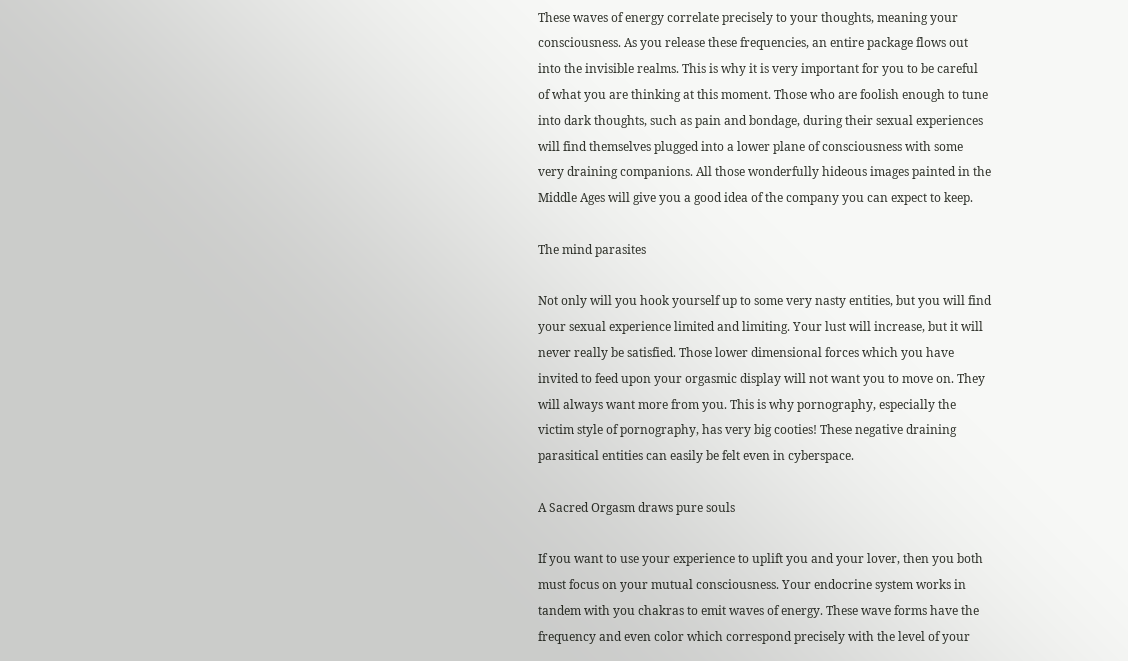These waves of energy correlate precisely to your thoughts, meaning your consciousness. As you release these frequencies, an entire package flows out into the invisible realms. This is why it is very important for you to be careful of what you are thinking at this moment. Those who are foolish enough to tune into dark thoughts, such as pain and bondage, during their sexual experiences will find themselves plugged into a lower plane of consciousness with some very draining companions. All those wonderfully hideous images painted in the Middle Ages will give you a good idea of the company you can expect to keep.

The mind parasites

Not only will you hook yourself up to some very nasty entities, but you will find your sexual experience limited and limiting. Your lust will increase, but it will never really be satisfied. Those lower dimensional forces which you have invited to feed upon your orgasmic display will not want you to move on. They will always want more from you. This is why pornography, especially the victim style of pornography, has very big cooties! These negative draining parasitical entities can easily be felt even in cyberspace.

A Sacred Orgasm draws pure souls

If you want to use your experience to uplift you and your lover, then you both must focus on your mutual consciousness. Your endocrine system works in tandem with you chakras to emit waves of energy. These wave forms have the frequency and even color which correspond precisely with the level of your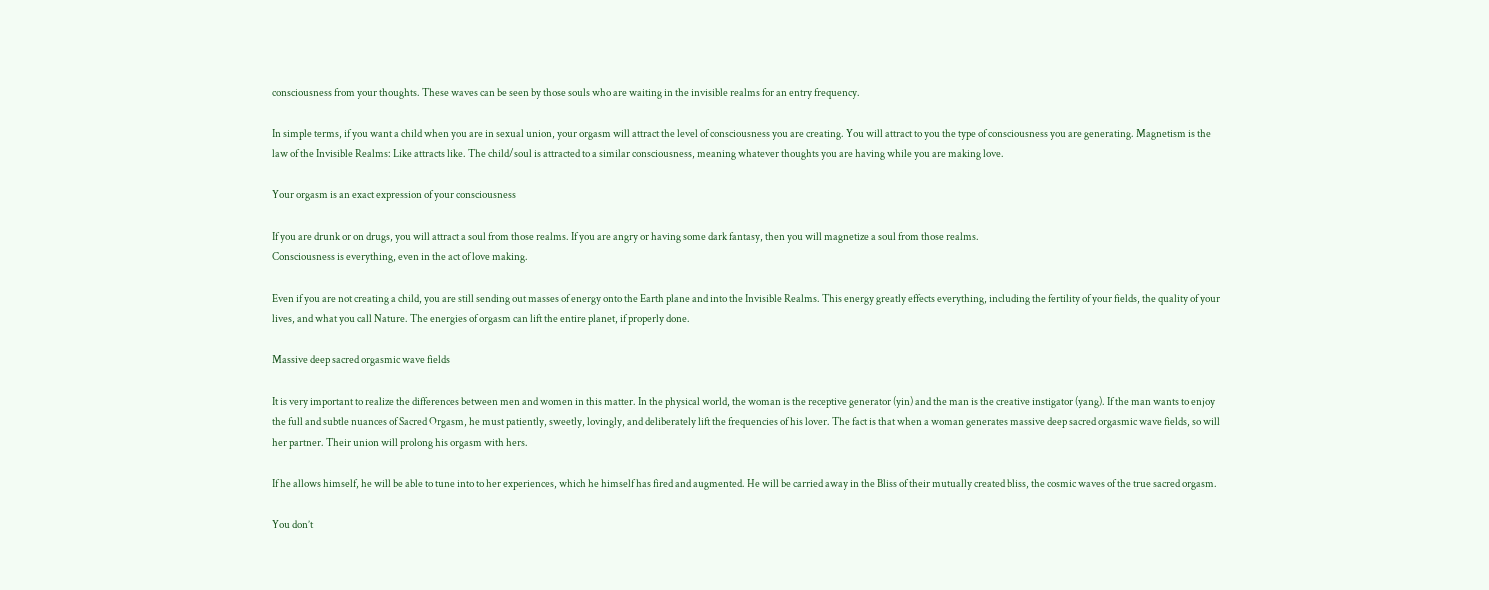consciousness from your thoughts. These waves can be seen by those souls who are waiting in the invisible realms for an entry frequency.

In simple terms, if you want a child when you are in sexual union, your orgasm will attract the level of consciousness you are creating. You will attract to you the type of consciousness you are generating. Magnetism is the law of the Invisible Realms: Like attracts like. The child/soul is attracted to a similar consciousness, meaning whatever thoughts you are having while you are making love.

Your orgasm is an exact expression of your consciousness

If you are drunk or on drugs, you will attract a soul from those realms. If you are angry or having some dark fantasy, then you will magnetize a soul from those realms.
Consciousness is everything, even in the act of love making.

Even if you are not creating a child, you are still sending out masses of energy onto the Earth plane and into the Invisible Realms. This energy greatly effects everything, including the fertility of your fields, the quality of your lives, and what you call Nature. The energies of orgasm can lift the entire planet, if properly done.

Massive deep sacred orgasmic wave fields

It is very important to realize the differences between men and women in this matter. In the physical world, the woman is the receptive generator (yin) and the man is the creative instigator (yang). If the man wants to enjoy the full and subtle nuances of Sacred Orgasm, he must patiently, sweetly, lovingly, and deliberately lift the frequencies of his lover. The fact is that when a woman generates massive deep sacred orgasmic wave fields, so will her partner. Their union will prolong his orgasm with hers.

If he allows himself, he will be able to tune into to her experiences, which he himself has fired and augmented. He will be carried away in the Bliss of their mutually created bliss, the cosmic waves of the true sacred orgasm.

You don’t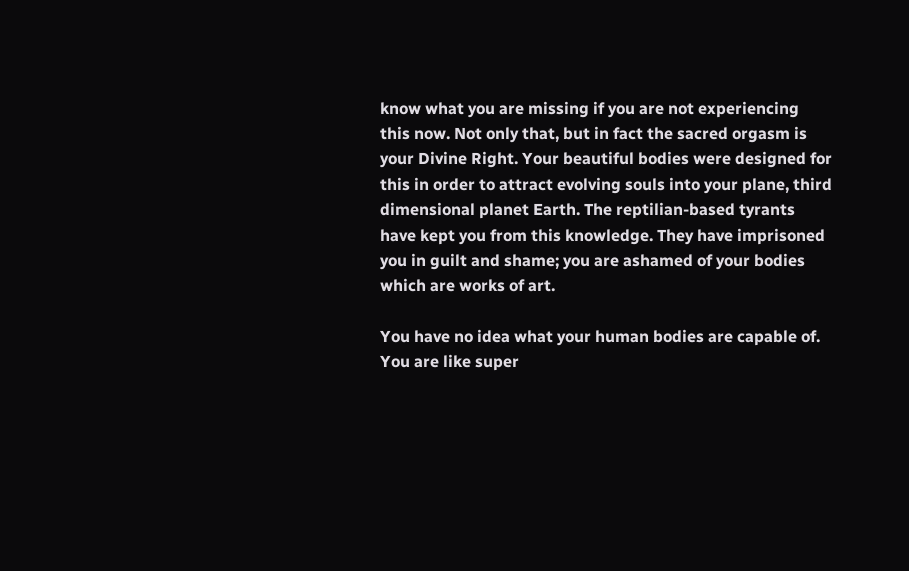know what you are missing if you are not experiencing this now. Not only that, but in fact the sacred orgasm is your Divine Right. Your beautiful bodies were designed for this in order to attract evolving souls into your plane, third dimensional planet Earth. The reptilian-based tyrants have kept you from this knowledge. They have imprisoned you in guilt and shame; you are ashamed of your bodies which are works of art.

You have no idea what your human bodies are capable of. You are like super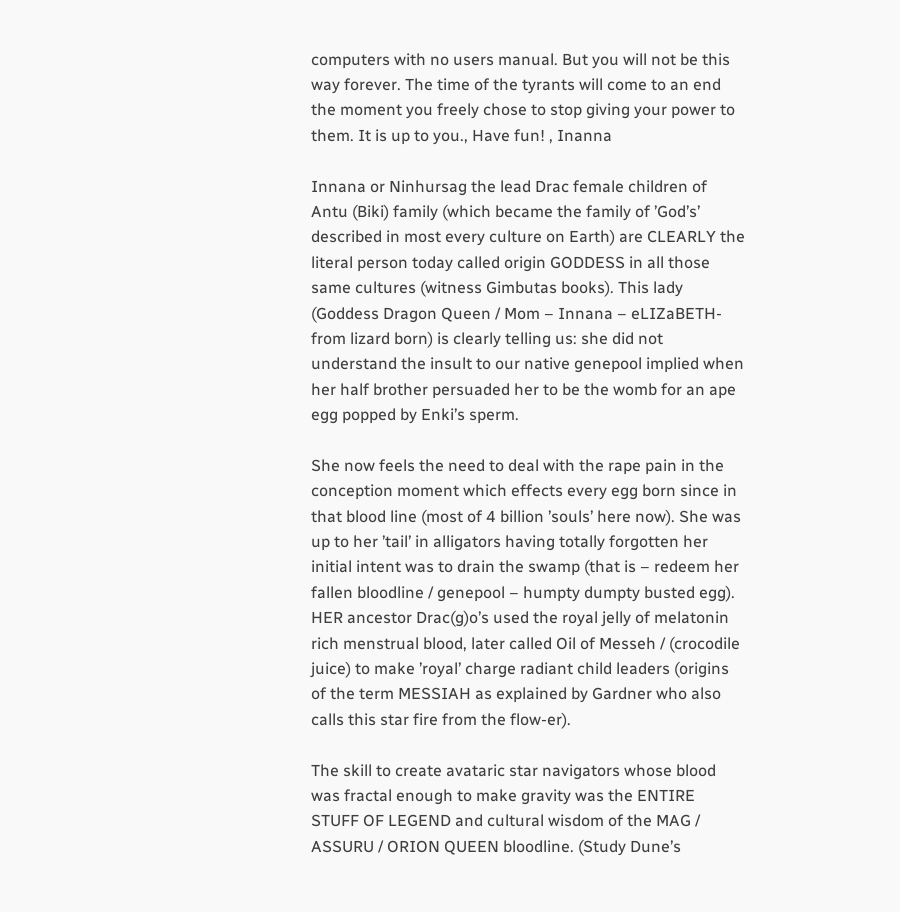computers with no users manual. But you will not be this way forever. The time of the tyrants will come to an end the moment you freely chose to stop giving your power to them. It is up to you., Have fun! , Inanna

Innana or Ninhursag the lead Drac female children of Antu (Biki) family (which became the family of ’God’s’ described in most every culture on Earth) are CLEARLY the literal person today called origin GODDESS in all those same cultures (witness Gimbutas books). This lady (Goddess Dragon Queen / Mom – Innana – eLIZaBETH- from lizard born) is clearly telling us: she did not understand the insult to our native genepool implied when her half brother persuaded her to be the womb for an ape egg popped by Enki’s sperm.

She now feels the need to deal with the rape pain in the conception moment which effects every egg born since in that blood line (most of 4 billion ’souls’ here now). She was up to her ’tail’ in alligators having totally forgotten her initial intent was to drain the swamp (that is – redeem her fallen bloodline / genepool – humpty dumpty busted egg). HER ancestor Drac(g)o’s used the royal jelly of melatonin rich menstrual blood, later called Oil of Messeh / (crocodile juice) to make ’royal’ charge radiant child leaders (origins of the term MESSIAH as explained by Gardner who also calls this star fire from the flow-er).

The skill to create avataric star navigators whose blood was fractal enough to make gravity was the ENTIRE STUFF OF LEGEND and cultural wisdom of the MAG / ASSURU / ORION QUEEN bloodline. (Study Dune’s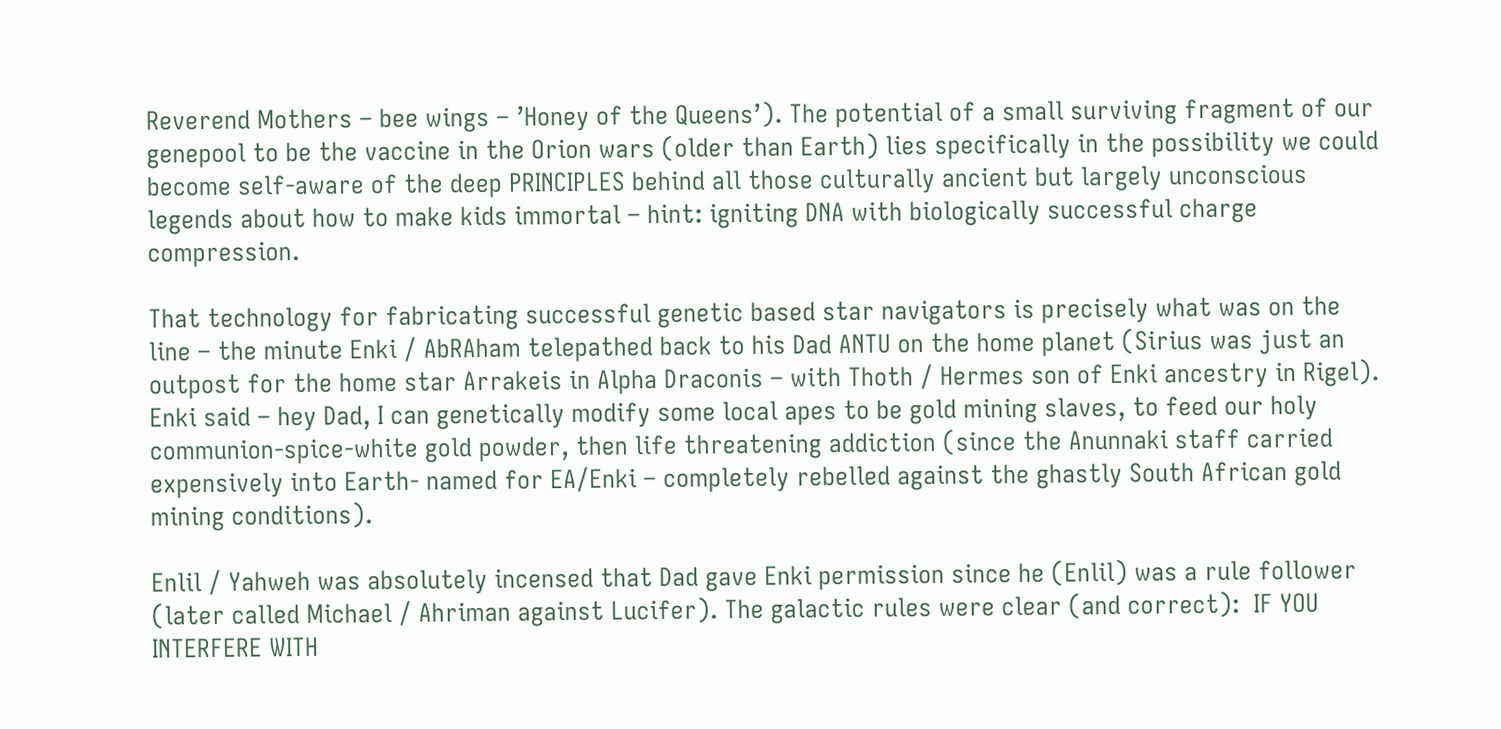Reverend Mothers – bee wings – ’Honey of the Queens’). The potential of a small surviving fragment of our genepool to be the vaccine in the Orion wars (older than Earth) lies specifically in the possibility we could become self-aware of the deep PRINCIPLES behind all those culturally ancient but largely unconscious legends about how to make kids immortal – hint: igniting DNA with biologically successful charge compression.

That technology for fabricating successful genetic based star navigators is precisely what was on the line – the minute Enki / AbRAham telepathed back to his Dad ANTU on the home planet (Sirius was just an outpost for the home star Arrakeis in Alpha Draconis – with Thoth / Hermes son of Enki ancestry in Rigel). Enki said – hey Dad, I can genetically modify some local apes to be gold mining slaves, to feed our holy communion-spice-white gold powder, then life threatening addiction (since the Anunnaki staff carried expensively into Earth- named for EA/Enki – completely rebelled against the ghastly South African gold mining conditions).

Enlil / Yahweh was absolutely incensed that Dad gave Enki permission since he (Enlil) was a rule follower (later called Michael / Ahriman against Lucifer). The galactic rules were clear (and correct):  IF YOU INTERFERE WITH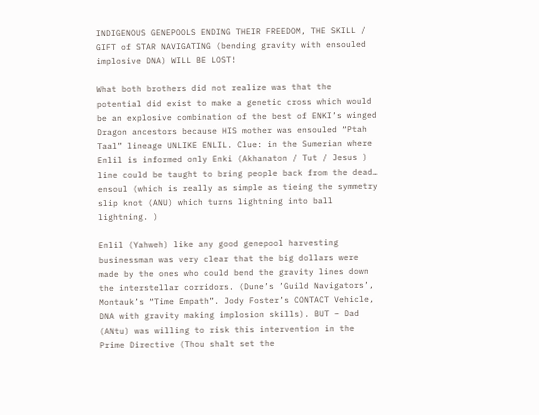INDIGENOUS GENEPOOLS ENDING THEIR FREEDOM, THE SKILL / GIFT of STAR NAVIGATING (bending gravity with ensouled implosive DNA) WILL BE LOST!

What both brothers did not realize was that the potential did exist to make a genetic cross which would be an explosive combination of the best of ENKI’s winged Dragon ancestors because HIS mother was ensouled “Ptah Taal” lineage UNLIKE ENLIL. Clue: in the Sumerian where Enlil is informed only Enki (Akhanaton / Tut / Jesus ) line could be taught to bring people back from the dead… ensoul (which is really as simple as tieing the symmetry slip knot (ANU) which turns lightning into ball lightning. )

Enlil (Yahweh) like any good genepool harvesting businessman was very clear that the big dollars were made by the ones who could bend the gravity lines down the interstellar corridors. (Dune’s ’Guild Navigators’, Montauk’s “Time Empath”. Jody Foster’s CONTACT Vehicle, DNA with gravity making implosion skills). BUT – Dad (ANtu) was willing to risk this intervention in the Prime Directive (Thou shalt set the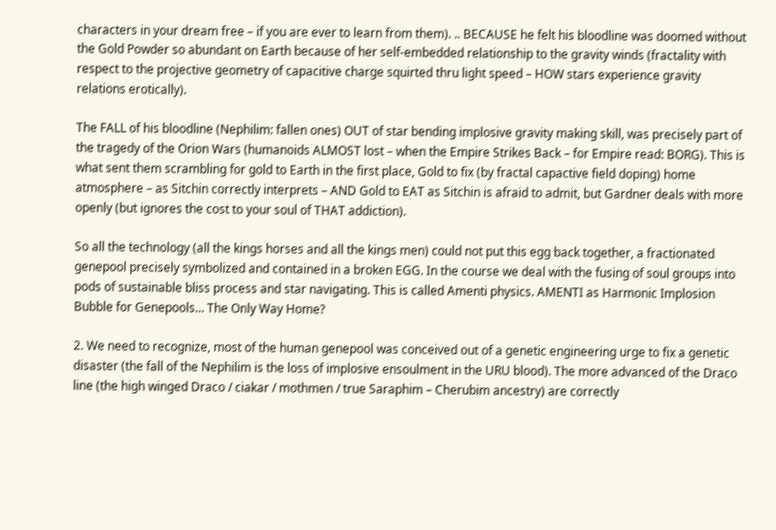characters in your dream free – if you are ever to learn from them). .. BECAUSE he felt his bloodline was doomed without the Gold Powder so abundant on Earth because of her self-embedded relationship to the gravity winds (fractality with respect to the projective geometry of capacitive charge squirted thru light speed – HOW stars experience gravity relations erotically).

The FALL of his bloodline (Nephilim: fallen ones) OUT of star bending implosive gravity making skill, was precisely part of the tragedy of the Orion Wars (humanoids ALMOST lost – when the Empire Strikes Back – for Empire read: BORG). This is what sent them scrambling for gold to Earth in the first place, Gold to fix (by fractal capactive field doping) home atmosphere – as Sitchin correctly interprets – AND Gold to EAT as Sitchin is afraid to admit, but Gardner deals with more openly (but ignores the cost to your soul of THAT addiction).

So all the technology (all the kings horses and all the kings men) could not put this egg back together, a fractionated genepool precisely symbolized and contained in a broken EGG. In the course we deal with the fusing of soul groups into pods of sustainable bliss process and star navigating. This is called Amenti physics. AMENTI as Harmonic Implosion Bubble for Genepools… The Only Way Home?

2. We need to recognize, most of the human genepool was conceived out of a genetic engineering urge to fix a genetic disaster (the fall of the Nephilim is the loss of implosive ensoulment in the URU blood). The more advanced of the Draco line (the high winged Draco / ciakar / mothmen / true Saraphim – Cherubim ancestry) are correctly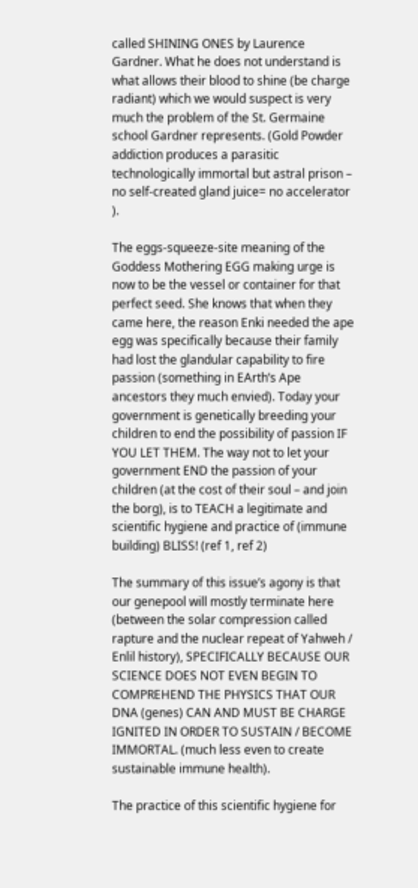called SHINING ONES by Laurence Gardner. What he does not understand is what allows their blood to shine (be charge radiant) which we would suspect is very much the problem of the St. Germaine school Gardner represents. (Gold Powder addiction produces a parasitic technologically immortal but astral prison – no self-created gland juice= no accelerator ).

The eggs-squeeze-site meaning of the Goddess Mothering EGG making urge is now to be the vessel or container for that perfect seed. She knows that when they came here, the reason Enki needed the ape egg was specifically because their family had lost the glandular capability to fire passion (something in EArth’s Ape ancestors they much envied). Today your government is genetically breeding your children to end the possibility of passion IF YOU LET THEM. The way not to let your government END the passion of your children (at the cost of their soul – and join the borg), is to TEACH a legitimate and scientific hygiene and practice of (immune building) BLISS! (ref 1, ref 2)

The summary of this issue’s agony is that our genepool will mostly terminate here (between the solar compression called rapture and the nuclear repeat of Yahweh / Enlil history), SPECIFICALLY BECAUSE OUR SCIENCE DOES NOT EVEN BEGIN TO COMPREHEND THE PHYSICS THAT OUR DNA (genes) CAN AND MUST BE CHARGE IGNITED IN ORDER TO SUSTAIN / BECOME IMMORTAL. (much less even to create sustainable immune health).

The practice of this scientific hygiene for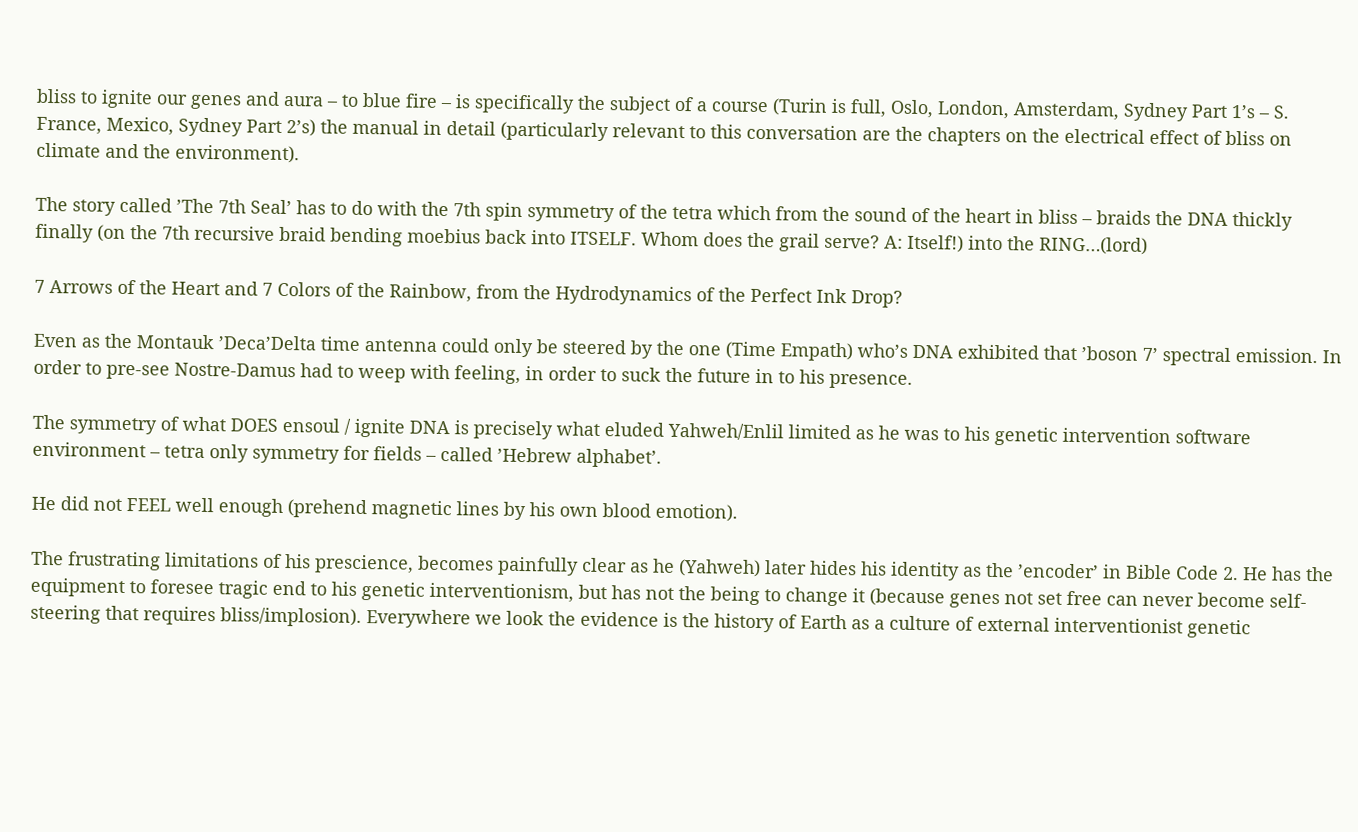bliss to ignite our genes and aura – to blue fire – is specifically the subject of a course (Turin is full, Oslo, London, Amsterdam, Sydney Part 1’s – S. France, Mexico, Sydney Part 2’s) the manual in detail (particularly relevant to this conversation are the chapters on the electrical effect of bliss on climate and the environment).

The story called ’The 7th Seal’ has to do with the 7th spin symmetry of the tetra which from the sound of the heart in bliss – braids the DNA thickly finally (on the 7th recursive braid bending moebius back into ITSELF. Whom does the grail serve? A: Itself!) into the RING…(lord)

7 Arrows of the Heart and 7 Colors of the Rainbow, from the Hydrodynamics of the Perfect Ink Drop?

Even as the Montauk ’Deca’Delta time antenna could only be steered by the one (Time Empath) who’s DNA exhibited that ’boson 7’ spectral emission. In order to pre-see Nostre-Damus had to weep with feeling, in order to suck the future in to his presence.

The symmetry of what DOES ensoul / ignite DNA is precisely what eluded Yahweh/Enlil limited as he was to his genetic intervention software environment – tetra only symmetry for fields – called ’Hebrew alphabet’.

He did not FEEL well enough (prehend magnetic lines by his own blood emotion).

The frustrating limitations of his prescience, becomes painfully clear as he (Yahweh) later hides his identity as the ’encoder’ in Bible Code 2. He has the equipment to foresee tragic end to his genetic interventionism, but has not the being to change it (because genes not set free can never become self-steering that requires bliss/implosion). Everywhere we look the evidence is the history of Earth as a culture of external interventionist genetic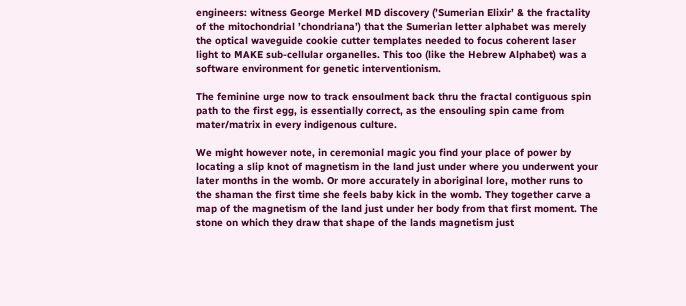engineers: witness George Merkel MD discovery (’Sumerian Elixir’ & the fractality of the mitochondrial ’chondriana’) that the Sumerian letter alphabet was merely the optical waveguide cookie cutter templates needed to focus coherent laser light to MAKE sub-cellular organelles. This too (like the Hebrew Alphabet) was a software environment for genetic interventionism.

The feminine urge now to track ensoulment back thru the fractal contiguous spin path to the first egg, is essentially correct, as the ensouling spin came from mater/matrix in every indigenous culture.

We might however note, in ceremonial magic you find your place of power by locating a slip knot of magnetism in the land just under where you underwent your later months in the womb. Or more accurately in aboriginal lore, mother runs to the shaman the first time she feels baby kick in the womb. They together carve a map of the magnetism of the land just under her body from that first moment. The stone on which they draw that shape of the lands magnetism just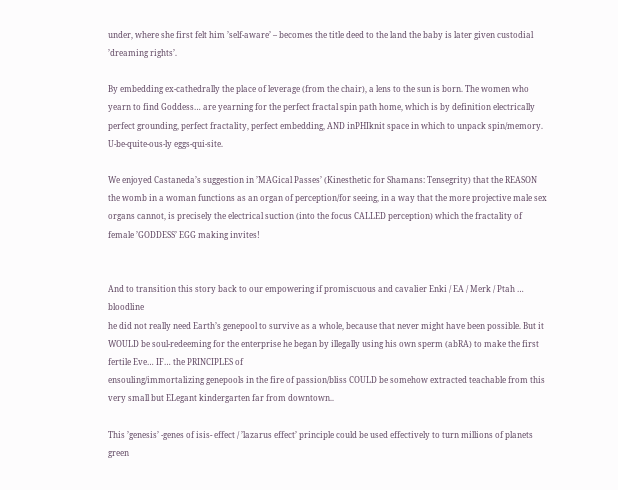under, where she first felt him ’self-aware’ – becomes the title deed to the land the baby is later given custodial ’dreaming rights’.

By embedding ex-cathedrally the place of leverage (from the chair), a lens to the sun is born. The women who yearn to find Goddess… are yearning for the perfect fractal spin path home, which is by definition electrically perfect grounding, perfect fractality, perfect embedding, AND inPHIknit space in which to unpack spin/memory. U-be-quite-ous-ly eggs-qui-site.

We enjoyed Castaneda’s suggestion in ’MAGical Passes’ (Kinesthetic for Shamans: Tensegrity) that the REASON the womb in a woman functions as an organ of perception/for seeing, in a way that the more projective male sex organs cannot, is precisely the electrical suction (into the focus CALLED perception) which the fractality of female ’GODDESS’ EGG making invites!


And to transition this story back to our empowering if promiscuous and cavalier Enki / EA / Merk / Ptah … bloodline
he did not really need Earth’s genepool to survive as a whole, because that never might have been possible. But it WOULD be soul-redeeming for the enterprise he began by illegally using his own sperm (abRA) to make the first fertile Eve… IF… the PRINCIPLES of
ensouling/immortalizing genepools in the fire of passion/bliss COULD be somehow extracted teachable from this very small but ELegant kindergarten far from downtown..

This ’genesis’ -genes of isis- effect / ’lazarus effect’ principle could be used effectively to turn millions of planets green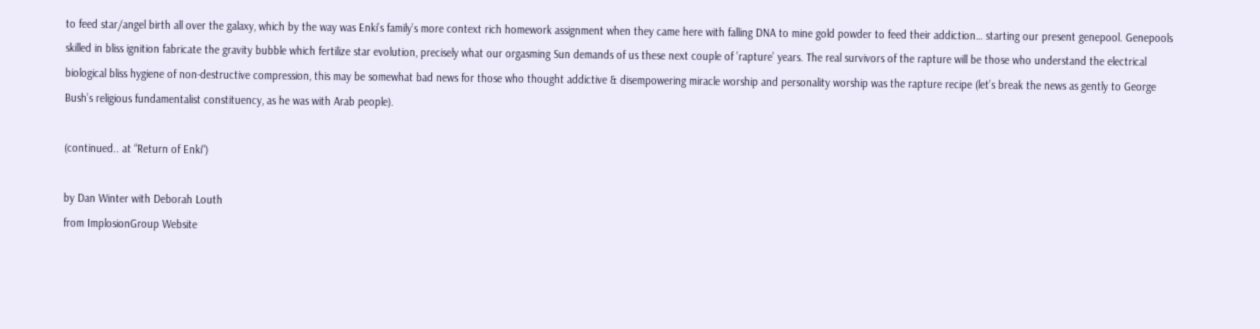to feed star/angel birth all over the galaxy, which by the way was Enki’s family’s more context rich homework assignment when they came here with falling DNA to mine gold powder to feed their addiction… starting our present genepool. Genepools skilled in bliss ignition fabricate the gravity bubble which fertilize star evolution, precisely what our orgasming Sun demands of us these next couple of ’rapture’ years. The real survivors of the rapture will be those who understand the electrical biological bliss hygiene of non-destructive compression, this may be somewhat bad news for those who thought addictive & disempowering miracle worship and personality worship was the rapture recipe (let’s break the news as gently to George Bush’s religious fundamentalist constituency, as he was with Arab people).

(continued.. at “Return of Enki“)

by Dan Winter with Deborah Louth
from ImplosionGroup Website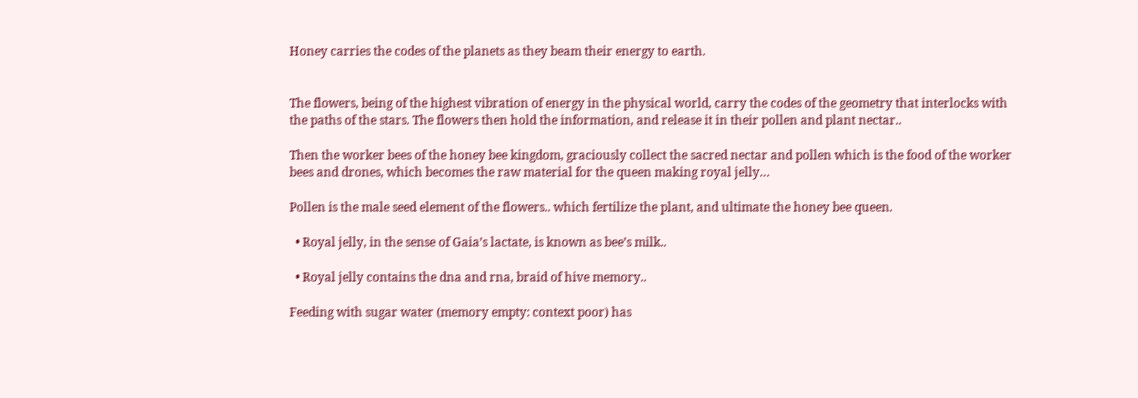Honey carries the codes of the planets as they beam their energy to earth.


The flowers, being of the highest vibration of energy in the physical world, carry the codes of the geometry that interlocks with the paths of the stars. The flowers then hold the information, and release it in their pollen and plant nectar..

Then the worker bees of the honey bee kingdom, graciously collect the sacred nectar and pollen which is the food of the worker bees and drones, which becomes the raw material for the queen making royal jelly…

Pollen is the male seed element of the flowers.. which fertilize the plant, and ultimate the honey bee queen.

  • Royal jelly, in the sense of Gaia’s lactate, is known as bee’s milk..

  • Royal jelly contains the dna and rna, braid of hive memory..

Feeding with sugar water (memory empty: context poor) has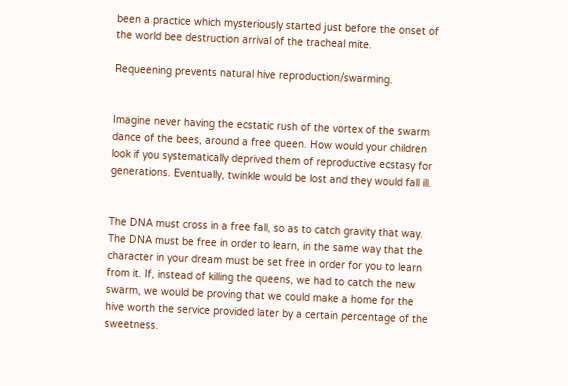been a practice which mysteriously started just before the onset of the world bee destruction arrival of the tracheal mite.

Requeening prevents natural hive reproduction/swarming.


Imagine never having the ecstatic rush of the vortex of the swarm dance of the bees, around a free queen. How would your children look if you systematically deprived them of reproductive ecstasy for generations. Eventually, twinkle would be lost and they would fall ill.


The DNA must cross in a free fall, so as to catch gravity that way. The DNA must be free in order to learn, in the same way that the character in your dream must be set free in order for you to learn from it. If, instead of killing the queens, we had to catch the new swarm, we would be proving that we could make a home for the hive worth the service provided later by a certain percentage of the sweetness.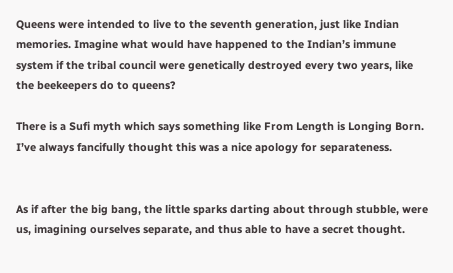Queens were intended to live to the seventh generation, just like Indian memories. Imagine what would have happened to the Indian’s immune system if the tribal council were genetically destroyed every two years, like the beekeepers do to queens?

There is a Sufi myth which says something like From Length is Longing Born. I’ve always fancifully thought this was a nice apology for separateness.


As if after the big bang, the little sparks darting about through stubble, were us, imagining ourselves separate, and thus able to have a secret thought.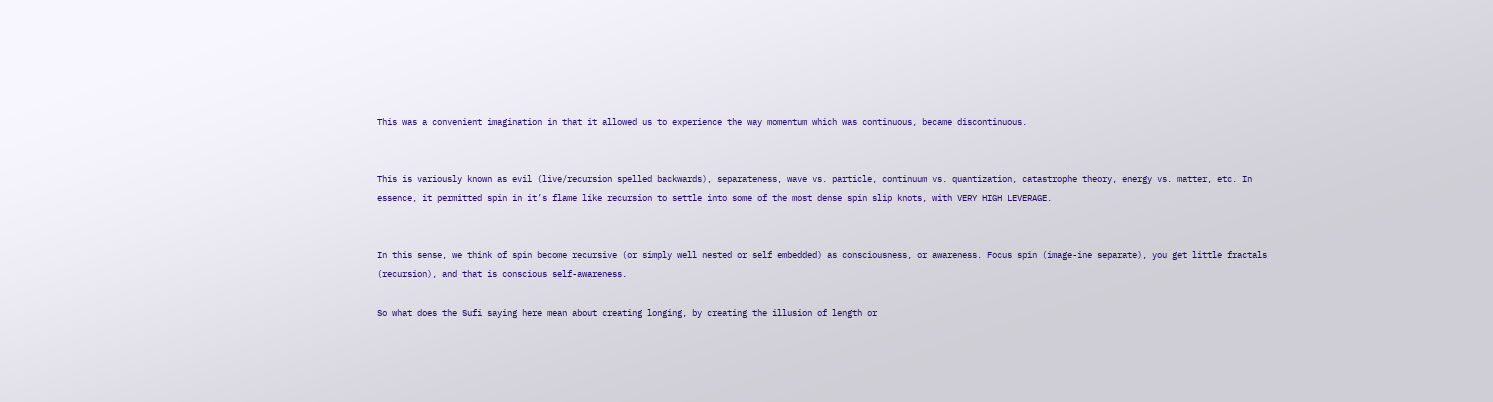This was a convenient imagination in that it allowed us to experience the way momentum which was continuous, became discontinuous.


This is variously known as evil (live/recursion spelled backwards), separateness, wave vs. particle, continuum vs. quantization, catastrophe theory, energy vs. matter, etc. In essence, it permitted spin in it’s flame like recursion to settle into some of the most dense spin slip knots, with VERY HIGH LEVERAGE.


In this sense, we think of spin become recursive (or simply well nested or self embedded) as consciousness, or awareness. Focus spin (image-ine separate), you get little fractals (recursion), and that is conscious self-awareness.

So what does the Sufi saying here mean about creating longing, by creating the illusion of length or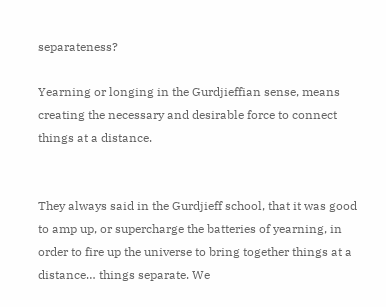separateness?

Yearning or longing in the Gurdjieffian sense, means creating the necessary and desirable force to connect things at a distance.


They always said in the Gurdjieff school, that it was good to amp up, or supercharge the batteries of yearning, in order to fire up the universe to bring together things at a distance… things separate. We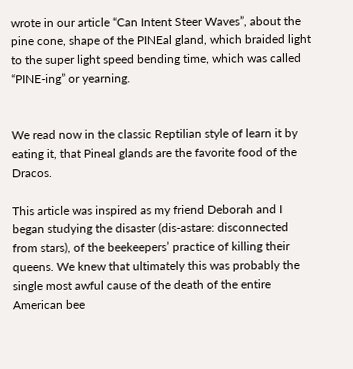wrote in our article “Can Intent Steer Waves”, about the pine cone, shape of the PINEal gland, which braided light to the super light speed bending time, which was called “PINE-ing” or yearning.


We read now in the classic Reptilian style of learn it by eating it, that Pineal glands are the favorite food of the Dracos.

This article was inspired as my friend Deborah and I began studying the disaster (dis-astare: disconnected from stars), of the beekeepers’ practice of killing their queens. We knew that ultimately this was probably the single most awful cause of the death of the entire American bee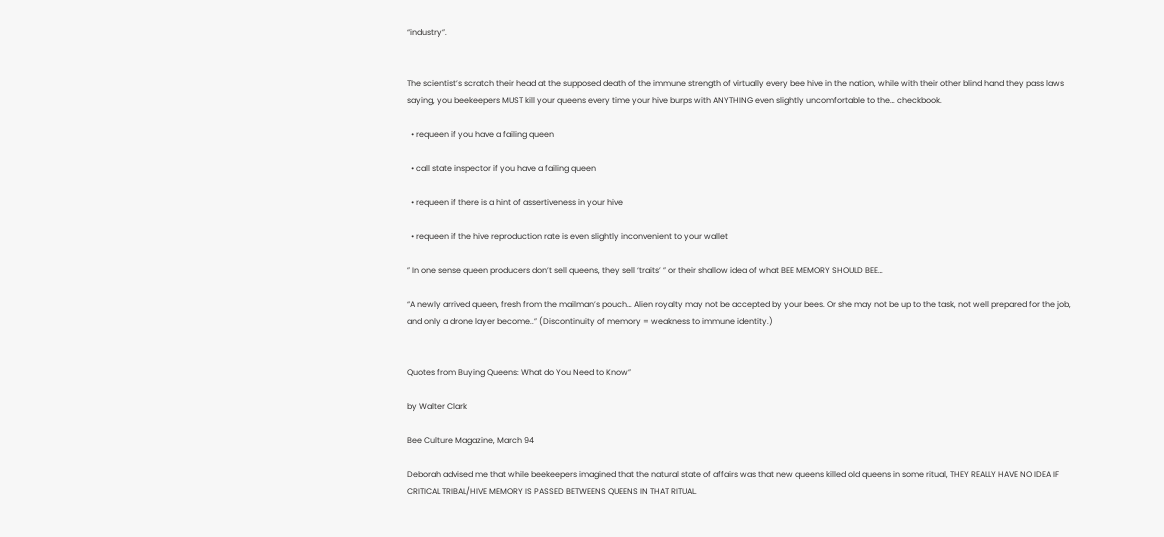“industry”.


The scientist’s scratch their head at the supposed death of the immune strength of virtually every bee hive in the nation, while with their other blind hand they pass laws saying, you beekeepers MUST kill your queens every time your hive burps with ANYTHING even slightly uncomfortable to the… checkbook.

  • requeen if you have a failing queen

  • call state inspector if you have a failing queen

  • requeen if there is a hint of assertiveness in your hive

  • requeen if the hive reproduction rate is even slightly inconvenient to your wallet

” In one sense queen producers don’t sell queens, they sell ‘traits’ ” or their shallow idea of what BEE MEMORY SHOULD BEE…

“A newly arrived queen, fresh from the mailman’s pouch… Alien royalty may not be accepted by your bees. Or she may not be up to the task, not well prepared for the job, and only a drone layer become..” (Discontinuity of memory = weakness to immune identity.)


Quotes from Buying Queens: What do You Need to Know”

by Walter Clark

Bee Culture Magazine, March 94

Deborah advised me that while beekeepers imagined that the natural state of affairs was that new queens killed old queens in some ritual, THEY REALLY HAVE NO IDEA IF CRITICAL TRIBAL/HIVE MEMORY IS PASSED BETWEENS QUEENS IN THAT RITUAL.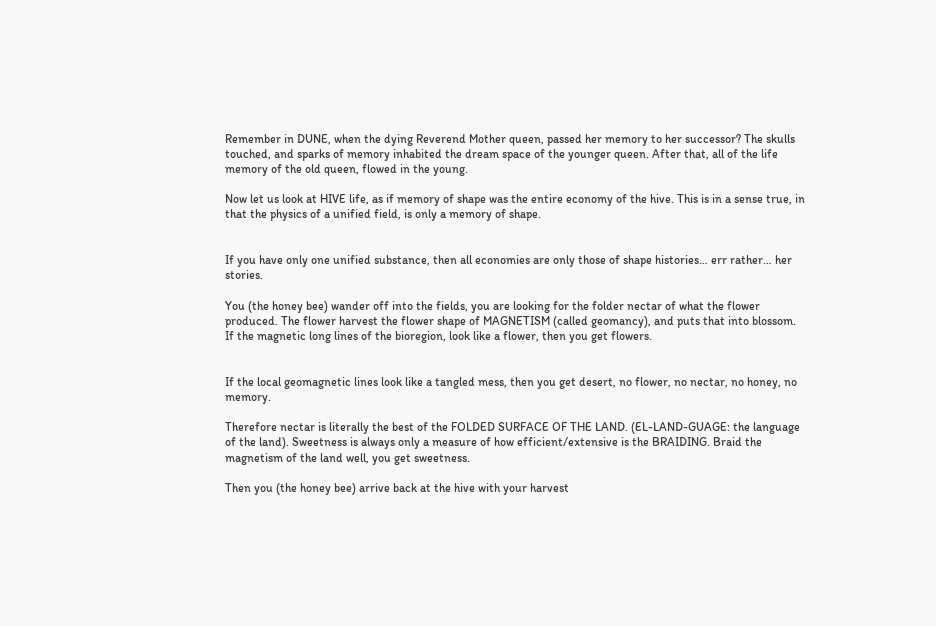Remember in DUNE, when the dying Reverend Mother queen, passed her memory to her successor? The skulls touched, and sparks of memory inhabited the dream space of the younger queen. After that, all of the life memory of the old queen, flowed in the young.

Now let us look at HIVE life, as if memory of shape was the entire economy of the hive. This is in a sense true, in that the physics of a unified field, is only a memory of shape.


If you have only one unified substance, then all economies are only those of shape histories… err rather… her stories.

You (the honey bee) wander off into the fields, you are looking for the folder nectar of what the flower produced. The flower harvest the flower shape of MAGNETISM (called geomancy), and puts that into blossom. If the magnetic long lines of the bioregion, look like a flower, then you get flowers.


If the local geomagnetic lines look like a tangled mess, then you get desert, no flower, no nectar, no honey, no memory.

Therefore nectar is literally the best of the FOLDED SURFACE OF THE LAND. (EL-LAND-GUAGE: the language of the land). Sweetness is always only a measure of how efficient/extensive is the BRAIDING. Braid the magnetism of the land well, you get sweetness.

Then you (the honey bee) arrive back at the hive with your harvest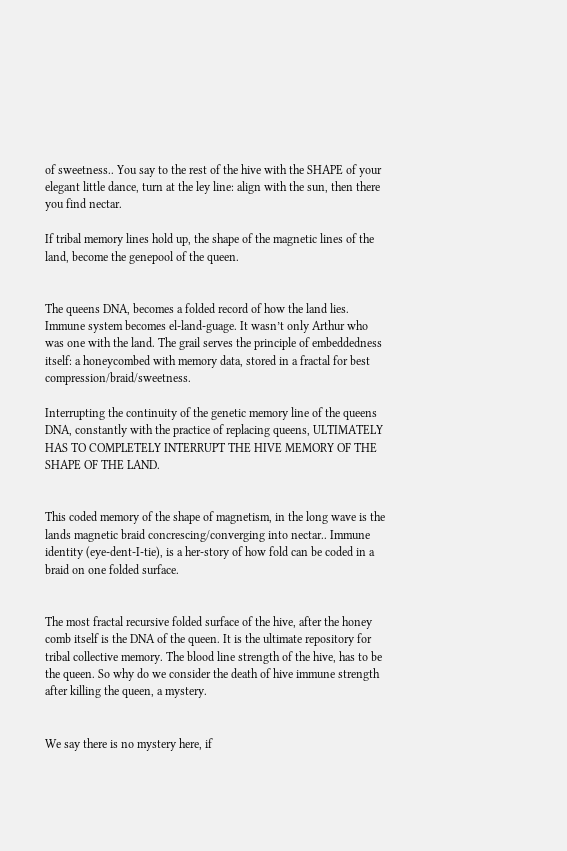of sweetness.. You say to the rest of the hive with the SHAPE of your elegant little dance, turn at the ley line: align with the sun, then there you find nectar.

If tribal memory lines hold up, the shape of the magnetic lines of the land, become the genepool of the queen.


The queens DNA, becomes a folded record of how the land lies. Immune system becomes el-land-guage. It wasn’t only Arthur who was one with the land. The grail serves the principle of embeddedness itself: a honeycombed with memory data, stored in a fractal for best compression/braid/sweetness.

Interrupting the continuity of the genetic memory line of the queens DNA, constantly with the practice of replacing queens, ULTIMATELY HAS TO COMPLETELY INTERRUPT THE HIVE MEMORY OF THE SHAPE OF THE LAND.


This coded memory of the shape of magnetism, in the long wave is the lands magnetic braid concrescing/converging into nectar.. Immune identity (eye-dent-I-tie), is a her-story of how fold can be coded in a braid on one folded surface.


The most fractal recursive folded surface of the hive, after the honey comb itself is the DNA of the queen. It is the ultimate repository for tribal collective memory. The blood line strength of the hive, has to be the queen. So why do we consider the death of hive immune strength after killing the queen, a mystery.


We say there is no mystery here, if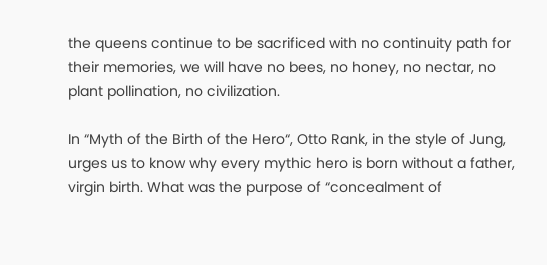the queens continue to be sacrificed with no continuity path for their memories, we will have no bees, no honey, no nectar, no plant pollination, no civilization.

In “Myth of the Birth of the Hero“, Otto Rank, in the style of Jung, urges us to know why every mythic hero is born without a father, virgin birth. What was the purpose of “concealment of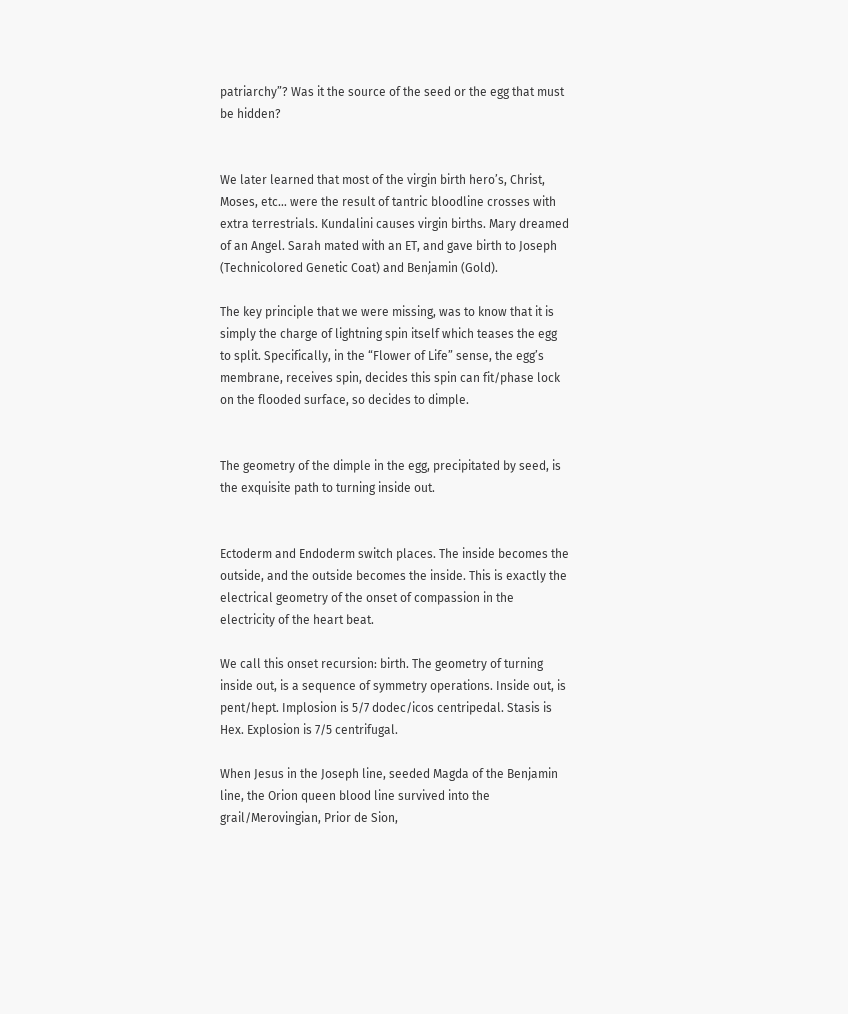patriarchy”? Was it the source of the seed or the egg that must be hidden?


We later learned that most of the virgin birth hero’s, Christ, Moses, etc… were the result of tantric bloodline crosses with extra terrestrials. Kundalini causes virgin births. Mary dreamed of an Angel. Sarah mated with an ET, and gave birth to Joseph (Technicolored Genetic Coat) and Benjamin (Gold).

The key principle that we were missing, was to know that it is simply the charge of lightning spin itself which teases the egg to split. Specifically, in the “Flower of Life” sense, the egg’s membrane, receives spin, decides this spin can fit/phase lock on the flooded surface, so decides to dimple.


The geometry of the dimple in the egg, precipitated by seed, is the exquisite path to turning inside out.


Ectoderm and Endoderm switch places. The inside becomes the outside, and the outside becomes the inside. This is exactly the electrical geometry of the onset of compassion in the electricity of the heart beat.

We call this onset recursion: birth. The geometry of turning inside out, is a sequence of symmetry operations. Inside out, is pent/hept. Implosion is 5/7 dodec/icos centripedal. Stasis is Hex. Explosion is 7/5 centrifugal.

When Jesus in the Joseph line, seeded Magda of the Benjamin line, the Orion queen blood line survived into the grail/Merovingian, Prior de Sion,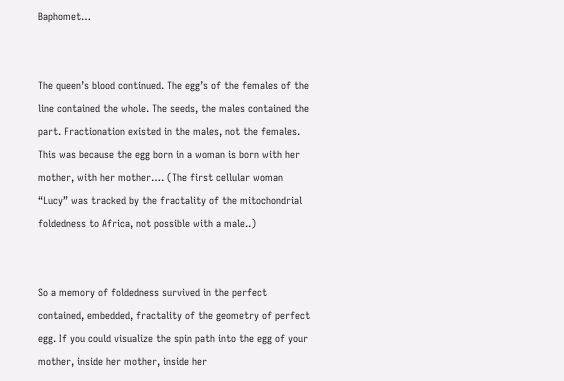Baphomet…


The queen’s blood continued. The egg’s of the females of the line contained the whole. The seeds, the males contained the part. Fractionation existed in the males, not the females. This was because the egg born in a woman is born with her mother, with her mother…. (The first cellular woman “Lucy” was tracked by the fractality of the mitochondrial foldedness to Africa, not possible with a male..)


So a memory of foldedness survived in the perfect contained, embedded, fractality of the geometry of perfect egg. If you could visualize the spin path into the egg of your mother, inside her mother, inside her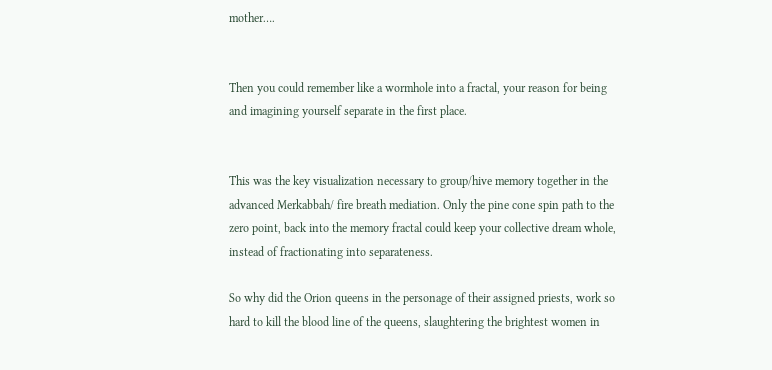mother….


Then you could remember like a wormhole into a fractal, your reason for being and imagining yourself separate in the first place.


This was the key visualization necessary to group/hive memory together in the advanced Merkabbah/ fire breath mediation. Only the pine cone spin path to the zero point, back into the memory fractal could keep your collective dream whole, instead of fractionating into separateness.

So why did the Orion queens in the personage of their assigned priests, work so hard to kill the blood line of the queens, slaughtering the brightest women in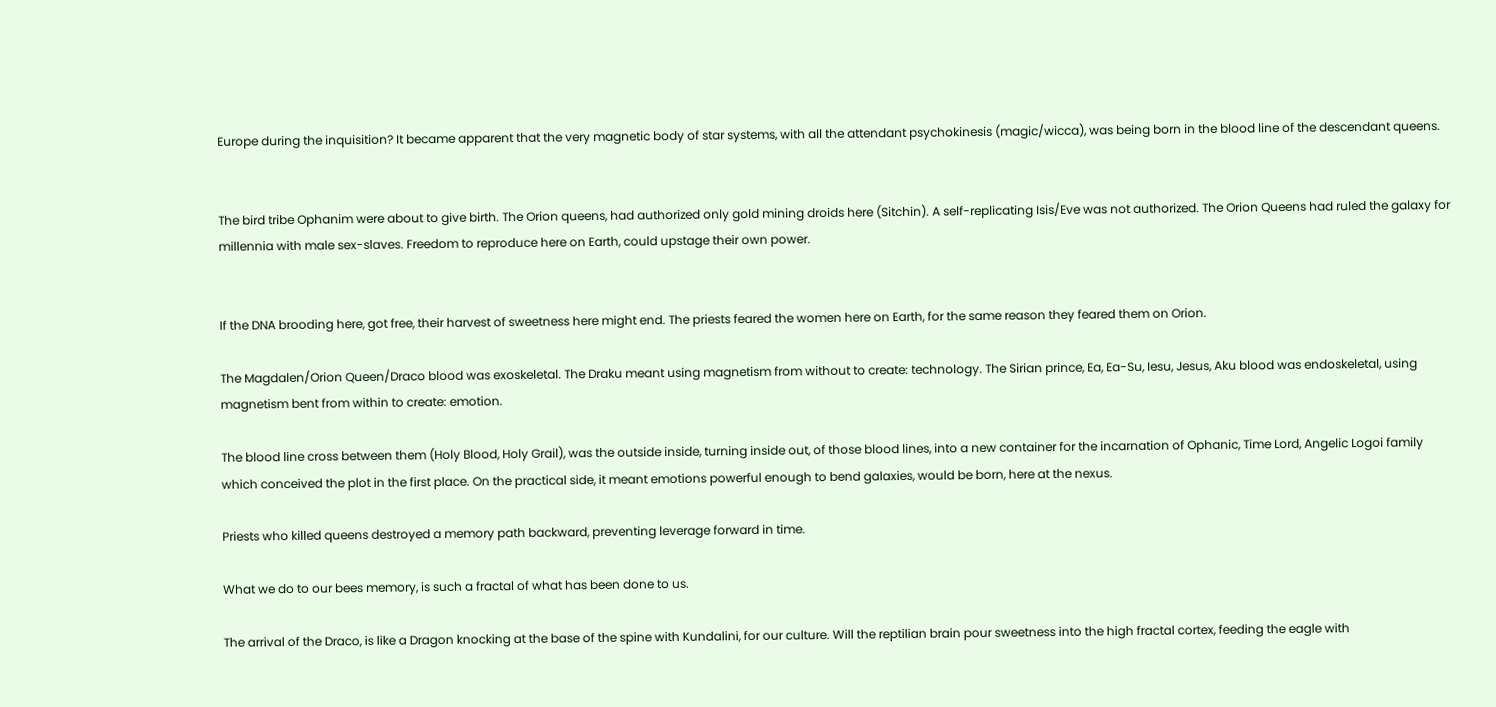Europe during the inquisition? It became apparent that the very magnetic body of star systems, with all the attendant psychokinesis (magic/wicca), was being born in the blood line of the descendant queens.


The bird tribe Ophanim were about to give birth. The Orion queens, had authorized only gold mining droids here (Sitchin). A self-replicating Isis/Eve was not authorized. The Orion Queens had ruled the galaxy for millennia with male sex-slaves. Freedom to reproduce here on Earth, could upstage their own power.


If the DNA brooding here, got free, their harvest of sweetness here might end. The priests feared the women here on Earth, for the same reason they feared them on Orion.

The Magdalen/Orion Queen/Draco blood was exoskeletal. The Draku meant using magnetism from without to create: technology. The Sirian prince, Ea, Ea-Su, Iesu, Jesus, Aku blood was endoskeletal, using magnetism bent from within to create: emotion.

The blood line cross between them (Holy Blood, Holy Grail), was the outside inside, turning inside out, of those blood lines, into a new container for the incarnation of Ophanic, Time Lord, Angelic Logoi family which conceived the plot in the first place. On the practical side, it meant emotions powerful enough to bend galaxies, would be born, here at the nexus.

Priests who killed queens destroyed a memory path backward, preventing leverage forward in time.

What we do to our bees memory, is such a fractal of what has been done to us.

The arrival of the Draco, is like a Dragon knocking at the base of the spine with Kundalini, for our culture. Will the reptilian brain pour sweetness into the high fractal cortex, feeding the eagle with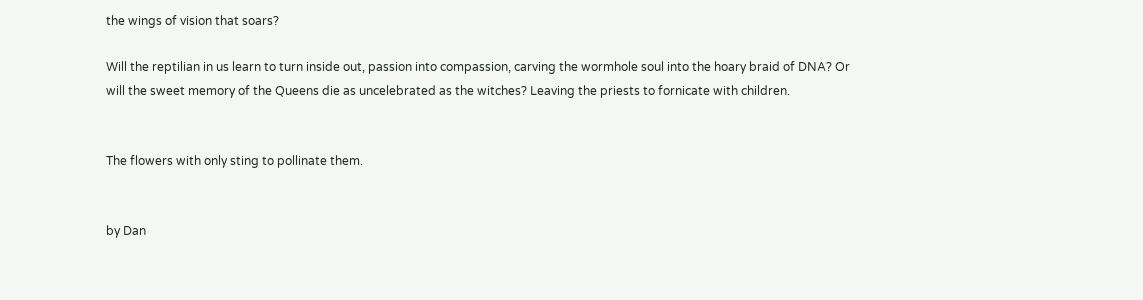the wings of vision that soars?

Will the reptilian in us learn to turn inside out, passion into compassion, carving the wormhole soul into the hoary braid of DNA? Or will the sweet memory of the Queens die as uncelebrated as the witches? Leaving the priests to fornicate with children.


The flowers with only sting to pollinate them.


by Dan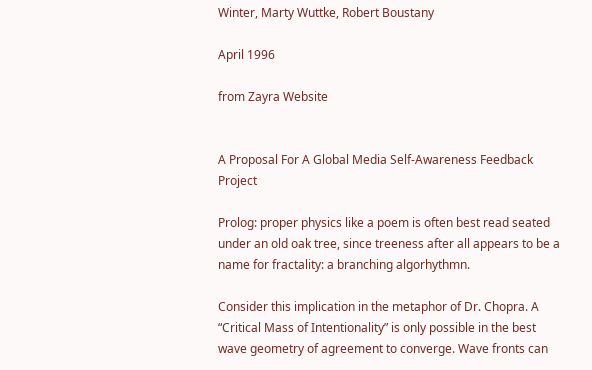Winter, Marty Wuttke, Robert Boustany

April 1996

from Zayra Website


A Proposal For A Global Media Self-Awareness Feedback Project

Prolog: proper physics like a poem is often best read seated under an old oak tree, since treeness after all appears to be a name for fractality: a branching algorhythmn.

Consider this implication in the metaphor of Dr. Chopra. A “Critical Mass of Intentionality” is only possible in the best wave geometry of agreement to converge. Wave fronts can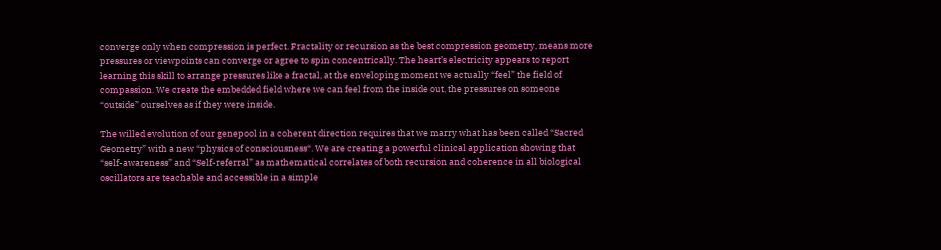converge only when compression is perfect. Fractality or recursion as the best compression geometry, means more pressures or viewpoints can converge or agree to spin concentrically. The heart’s electricity appears to report learning this skill to arrange pressures like a fractal, at the enveloping moment we actually “feel” the field of compassion. We create the embedded field where we can feel from the inside out, the pressures on someone “outside” ourselves as if they were inside.

The willed evolution of our genepool in a coherent direction requires that we marry what has been called “Sacred Geometry” with a new “physics of consciousness“. We are creating a powerful clinical application showing that “self-awareness” and “Self-referral” as mathematical correlates of both recursion and coherence in all biological oscillators are teachable and accessible in a simple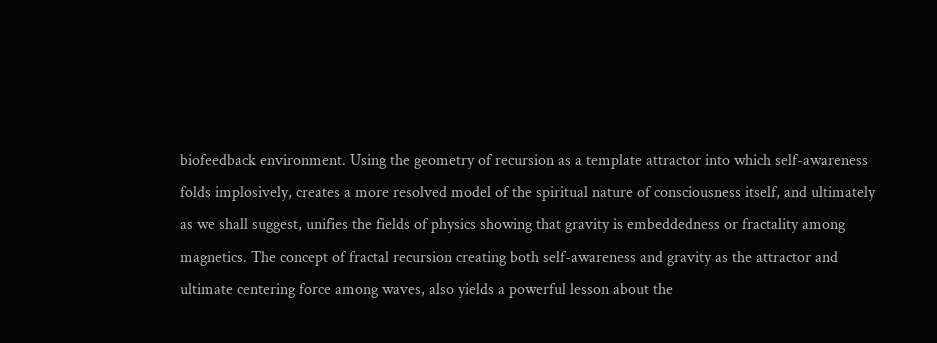biofeedback environment. Using the geometry of recursion as a template attractor into which self-awareness folds implosively, creates a more resolved model of the spiritual nature of consciousness itself, and ultimately as we shall suggest, unifies the fields of physics showing that gravity is embeddedness or fractality among magnetics. The concept of fractal recursion creating both self-awareness and gravity as the attractor and ultimate centering force among waves, also yields a powerful lesson about the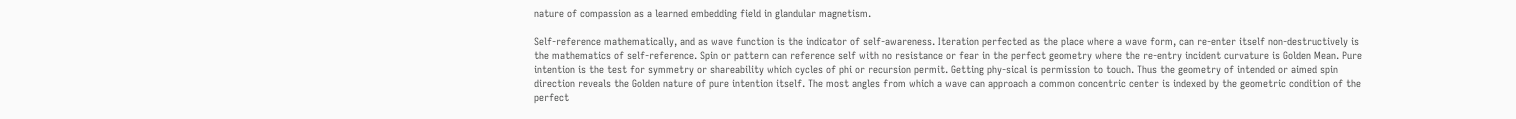nature of compassion as a learned embedding field in glandular magnetism.

Self-reference mathematically, and as wave function is the indicator of self-awareness. Iteration perfected as the place where a wave form, can re-enter itself non-destructively is the mathematics of self-reference. Spin or pattern can reference self with no resistance or fear in the perfect geometry where the re-entry incident curvature is Golden Mean. Pure intention is the test for symmetry or shareability which cycles of phi or recursion permit. Getting phy-sical is permission to touch. Thus the geometry of intended or aimed spin direction reveals the Golden nature of pure intention itself. The most angles from which a wave can approach a common concentric center is indexed by the geometric condition of the perfect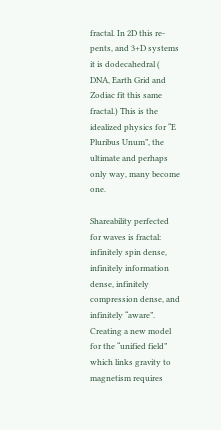fractal. In 2D this re-pents, and 3+D systems it is dodecahedral ( DNA, Earth Grid and Zodiac fit this same fractal.) This is the idealized physics for “E Pluribus Unum”, the ultimate and perhaps only way, many become one.

Shareability perfected for waves is fractal: infinitely spin dense, infinitely information dense, infinitely compression dense, and infinitely “aware”. Creating a new model for the “unified field” which links gravity to magnetism requires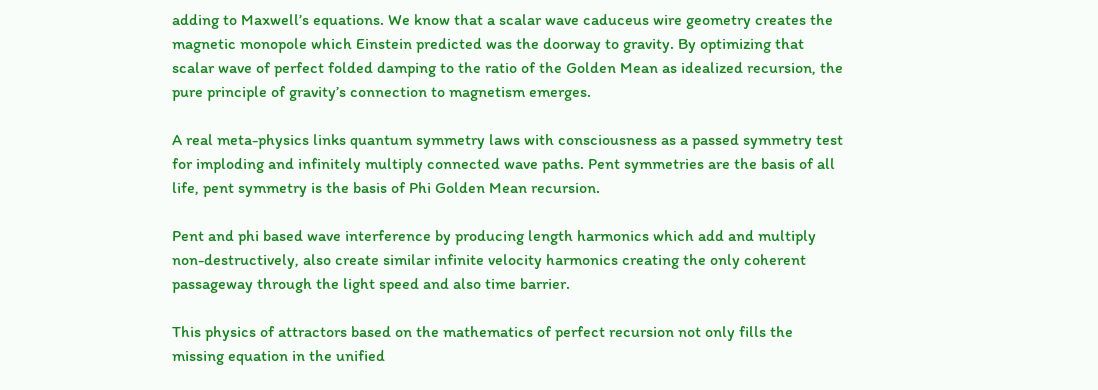adding to Maxwell’s equations. We know that a scalar wave caduceus wire geometry creates the magnetic monopole which Einstein predicted was the doorway to gravity. By optimizing that scalar wave of perfect folded damping to the ratio of the Golden Mean as idealized recursion, the pure principle of gravity’s connection to magnetism emerges.

A real meta-physics links quantum symmetry laws with consciousness as a passed symmetry test for imploding and infinitely multiply connected wave paths. Pent symmetries are the basis of all life, pent symmetry is the basis of Phi Golden Mean recursion.

Pent and phi based wave interference by producing length harmonics which add and multiply non-destructively, also create similar infinite velocity harmonics creating the only coherent passageway through the light speed and also time barrier.

This physics of attractors based on the mathematics of perfect recursion not only fills the missing equation in the unified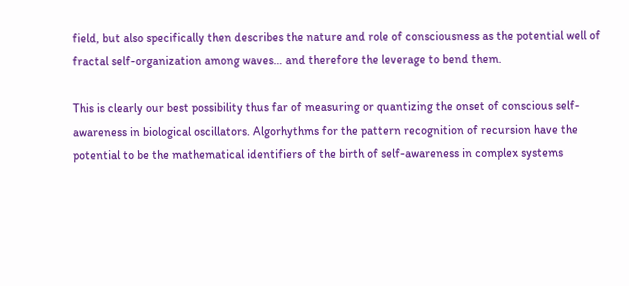field, but also specifically then describes the nature and role of consciousness as the potential well of fractal self-organization among waves… and therefore the leverage to bend them.

This is clearly our best possibility thus far of measuring or quantizing the onset of conscious self-awareness in biological oscillators. Algorhythms for the pattern recognition of recursion have the potential to be the mathematical identifiers of the birth of self-awareness in complex systems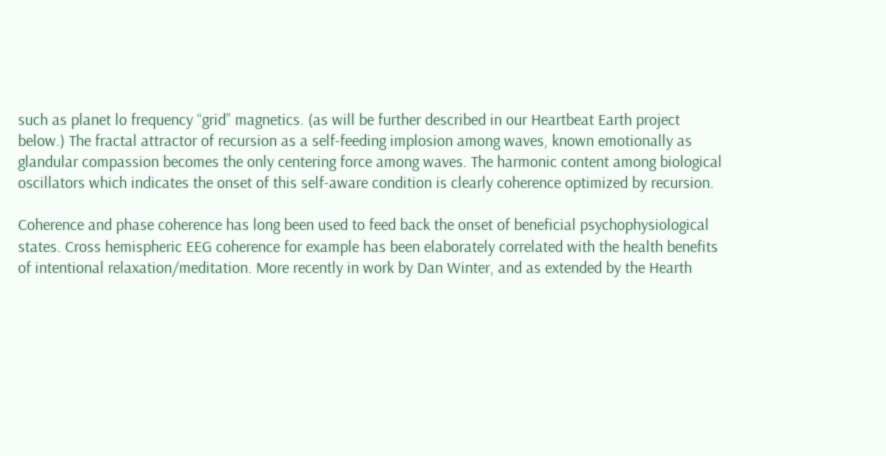such as planet lo frequency “grid” magnetics. (as will be further described in our Heartbeat Earth project below.) The fractal attractor of recursion as a self-feeding implosion among waves, known emotionally as glandular compassion becomes the only centering force among waves. The harmonic content among biological oscillators which indicates the onset of this self-aware condition is clearly coherence optimized by recursion.

Coherence and phase coherence has long been used to feed back the onset of beneficial psychophysiological states. Cross hemispheric EEG coherence for example has been elaborately correlated with the health benefits of intentional relaxation/meditation. More recently in work by Dan Winter, and as extended by the Hearth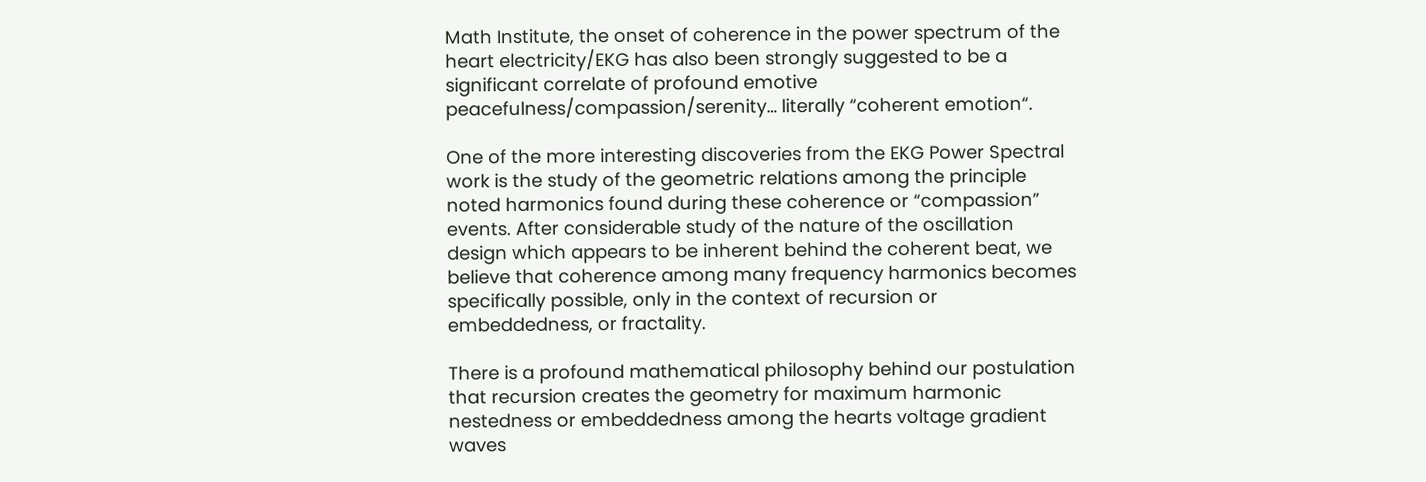Math Institute, the onset of coherence in the power spectrum of the heart electricity/EKG has also been strongly suggested to be a significant correlate of profound emotive peacefulness/compassion/serenity… literally “coherent emotion“.

One of the more interesting discoveries from the EKG Power Spectral work is the study of the geometric relations among the principle noted harmonics found during these coherence or “compassion” events. After considerable study of the nature of the oscillation design which appears to be inherent behind the coherent beat, we believe that coherence among many frequency harmonics becomes specifically possible, only in the context of recursion or embeddedness, or fractality.

There is a profound mathematical philosophy behind our postulation that recursion creates the geometry for maximum harmonic nestedness or embeddedness among the hearts voltage gradient waves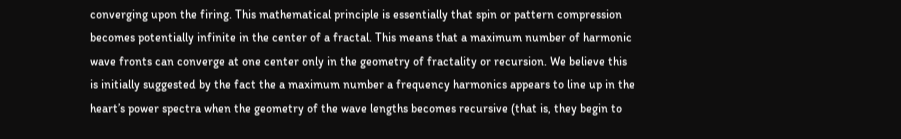converging upon the firing. This mathematical principle is essentially that spin or pattern compression becomes potentially infinite in the center of a fractal. This means that a maximum number of harmonic wave fronts can converge at one center only in the geometry of fractality or recursion. We believe this is initially suggested by the fact the a maximum number a frequency harmonics appears to line up in the heart’s power spectra when the geometry of the wave lengths becomes recursive (that is, they begin to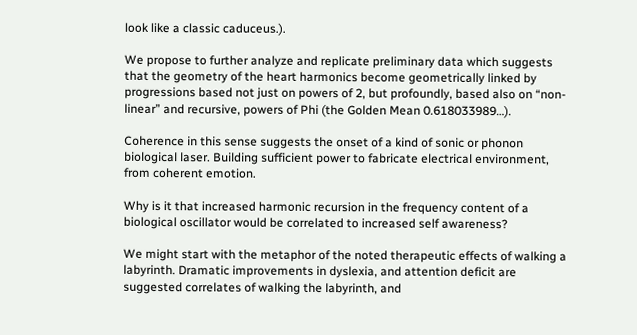look like a classic caduceus.).

We propose to further analyze and replicate preliminary data which suggests that the geometry of the heart harmonics become geometrically linked by progressions based not just on powers of 2, but profoundly, based also on “non-linear” and recursive, powers of Phi (the Golden Mean 0.618033989…).

Coherence in this sense suggests the onset of a kind of sonic or phonon biological laser. Building sufficient power to fabricate electrical environment, from coherent emotion.

Why is it that increased harmonic recursion in the frequency content of a biological oscillator would be correlated to increased self awareness?

We might start with the metaphor of the noted therapeutic effects of walking a labyrinth. Dramatic improvements in dyslexia, and attention deficit are suggested correlates of walking the labyrinth, and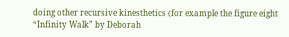doing other recursive kinesthetics (for example the figure eight “Infinity Walk” by Deborah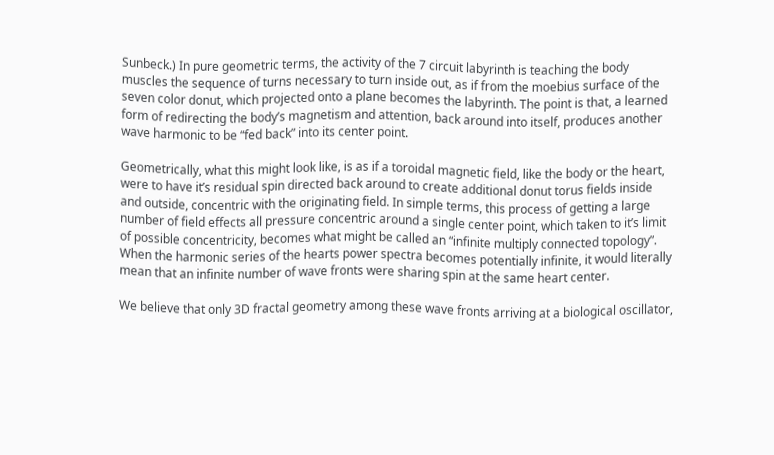Sunbeck.) In pure geometric terms, the activity of the 7 circuit labyrinth is teaching the body muscles the sequence of turns necessary to turn inside out, as if from the moebius surface of the seven color donut, which projected onto a plane becomes the labyrinth. The point is that, a learned form of redirecting the body’s magnetism and attention, back around into itself, produces another wave harmonic to be “fed back” into its center point.

Geometrically, what this might look like, is as if a toroidal magnetic field, like the body or the heart, were to have it’s residual spin directed back around to create additional donut torus fields inside and outside, concentric with the originating field. In simple terms, this process of getting a large number of field effects all pressure concentric around a single center point, which taken to it’s limit of possible concentricity, becomes what might be called an “infinite multiply connected topology”. When the harmonic series of the hearts power spectra becomes potentially infinite, it would literally mean that an infinite number of wave fronts were sharing spin at the same heart center.

We believe that only 3D fractal geometry among these wave fronts arriving at a biological oscillator,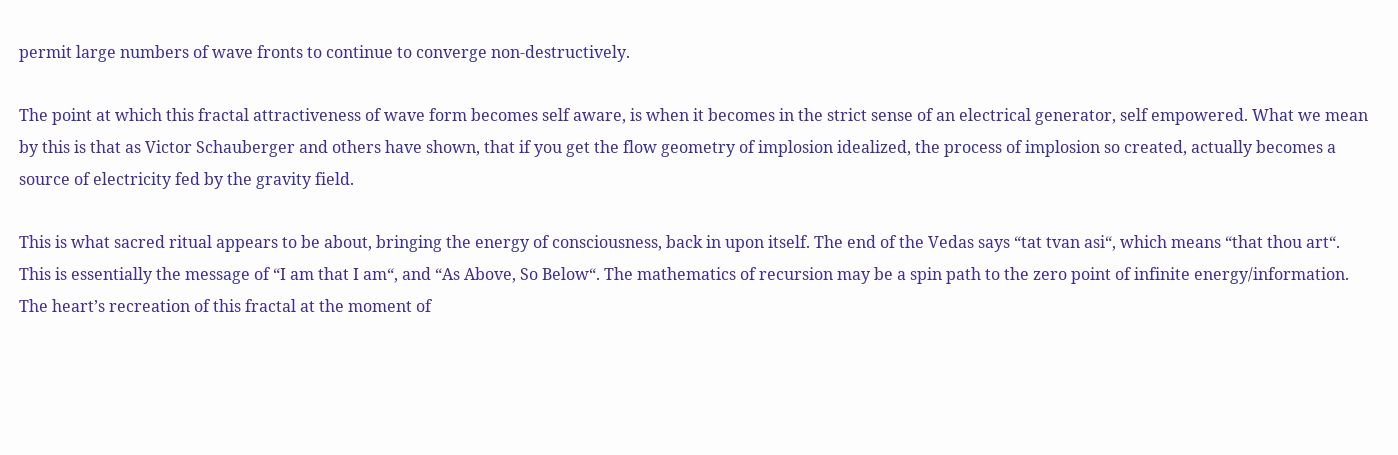permit large numbers of wave fronts to continue to converge non-destructively.

The point at which this fractal attractiveness of wave form becomes self aware, is when it becomes in the strict sense of an electrical generator, self empowered. What we mean by this is that as Victor Schauberger and others have shown, that if you get the flow geometry of implosion idealized, the process of implosion so created, actually becomes a source of electricity fed by the gravity field.

This is what sacred ritual appears to be about, bringing the energy of consciousness, back in upon itself. The end of the Vedas says “tat tvan asi“, which means “that thou art“. This is essentially the message of “I am that I am“, and “As Above, So Below“. The mathematics of recursion may be a spin path to the zero point of infinite energy/information. The heart’s recreation of this fractal at the moment of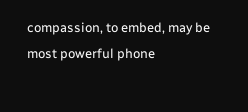compassion, to embed, may be most powerful phone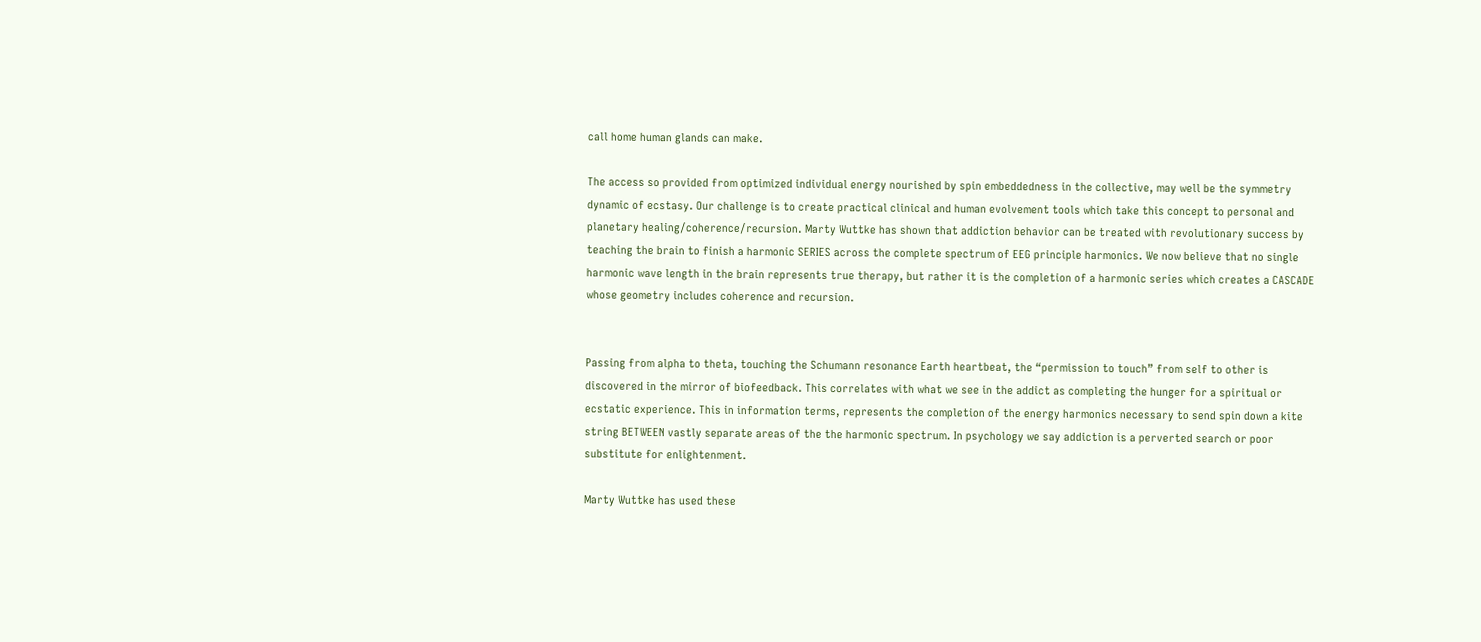call home human glands can make.

The access so provided from optimized individual energy nourished by spin embeddedness in the collective, may well be the symmetry dynamic of ecstasy. Our challenge is to create practical clinical and human evolvement tools which take this concept to personal and planetary healing/coherence/recursion. Marty Wuttke has shown that addiction behavior can be treated with revolutionary success by teaching the brain to finish a harmonic SERIES across the complete spectrum of EEG principle harmonics. We now believe that no single harmonic wave length in the brain represents true therapy, but rather it is the completion of a harmonic series which creates a CASCADE whose geometry includes coherence and recursion.


Passing from alpha to theta, touching the Schumann resonance Earth heartbeat, the “permission to touch” from self to other is discovered in the mirror of biofeedback. This correlates with what we see in the addict as completing the hunger for a spiritual or ecstatic experience. This in information terms, represents the completion of the energy harmonics necessary to send spin down a kite string BETWEEN vastly separate areas of the the harmonic spectrum. In psychology we say addiction is a perverted search or poor substitute for enlightenment.

Marty Wuttke has used these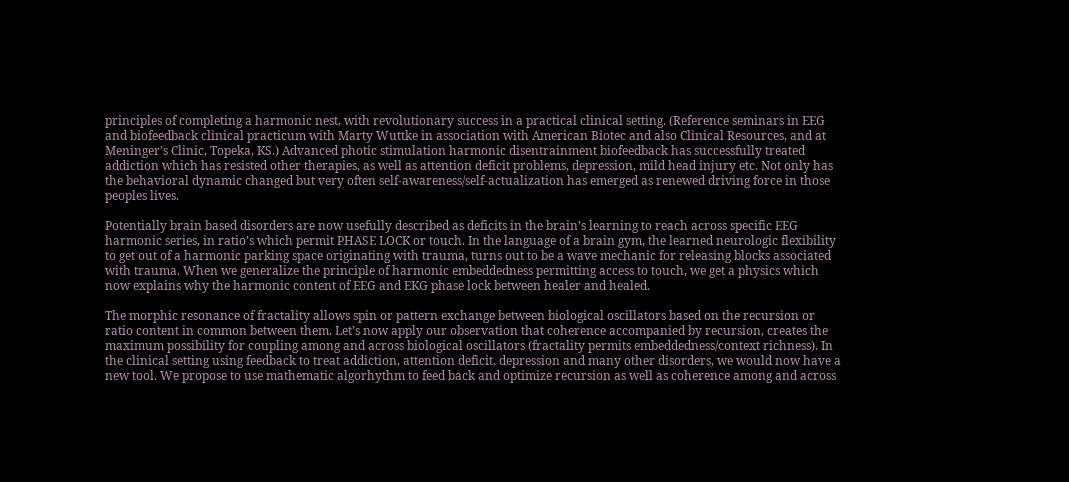principles of completing a harmonic nest, with revolutionary success in a practical clinical setting. (Reference seminars in EEG and biofeedback clinical practicum with Marty Wuttke in association with American Biotec and also Clinical Resources, and at Meninger’s Clinic, Topeka, KS.) Advanced photic stimulation harmonic disentrainment biofeedback has successfully treated addiction which has resisted other therapies, as well as attention deficit problems, depression, mild head injury etc. Not only has the behavioral dynamic changed but very often self-awareness/self-actualization has emerged as renewed driving force in those peoples lives.

Potentially brain based disorders are now usefully described as deficits in the brain’s learning to reach across specific EEG harmonic series, in ratio’s which permit PHASE LOCK or touch. In the language of a brain gym, the learned neurologic flexibility to get out of a harmonic parking space originating with trauma, turns out to be a wave mechanic for releasing blocks associated with trauma. When we generalize the principle of harmonic embeddedness permitting access to touch, we get a physics which now explains why the harmonic content of EEG and EKG phase lock between healer and healed.

The morphic resonance of fractality allows spin or pattern exchange between biological oscillators based on the recursion or ratio content in common between them. Let’s now apply our observation that coherence accompanied by recursion, creates the maximum possibility for coupling among and across biological oscillators (fractality permits embeddedness/context richness). In the clinical setting using feedback to treat addiction, attention deficit, depression and many other disorders, we would now have a new tool. We propose to use mathematic algorhythm to feed back and optimize recursion as well as coherence among and across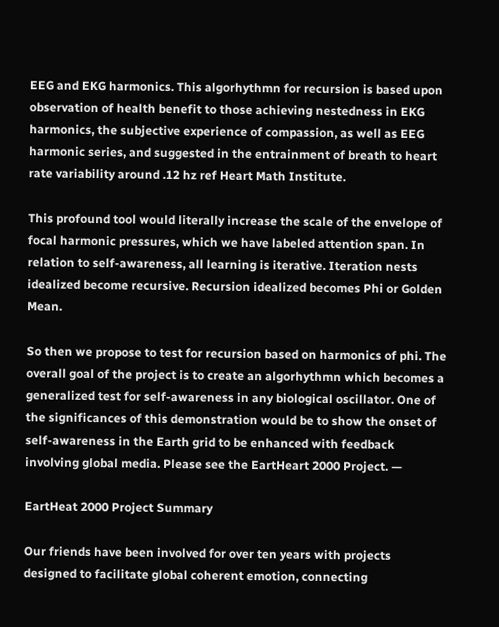EEG and EKG harmonics. This algorhythmn for recursion is based upon observation of health benefit to those achieving nestedness in EKG harmonics, the subjective experience of compassion, as well as EEG harmonic series, and suggested in the entrainment of breath to heart rate variability around .12 hz ref Heart Math Institute.

This profound tool would literally increase the scale of the envelope of focal harmonic pressures, which we have labeled attention span. In relation to self-awareness, all learning is iterative. Iteration nests idealized become recursive. Recursion idealized becomes Phi or Golden Mean.

So then we propose to test for recursion based on harmonics of phi. The overall goal of the project is to create an algorhythmn which becomes a generalized test for self-awareness in any biological oscillator. One of the significances of this demonstration would be to show the onset of self-awareness in the Earth grid to be enhanced with feedback involving global media. Please see the EartHeart 2000 Project. —

EartHeat 2000 Project Summary

Our friends have been involved for over ten years with projects designed to facilitate global coherent emotion, connecting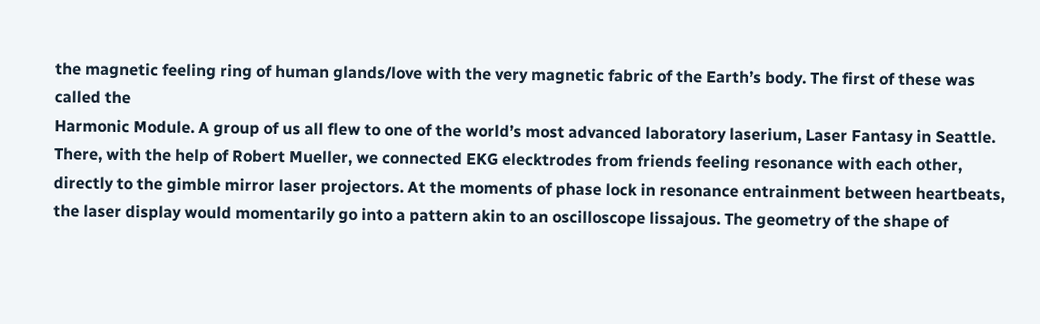the magnetic feeling ring of human glands/love with the very magnetic fabric of the Earth’s body. The first of these was called the
Harmonic Module. A group of us all flew to one of the world’s most advanced laboratory laserium, Laser Fantasy in Seattle. There, with the help of Robert Mueller, we connected EKG elecktrodes from friends feeling resonance with each other, directly to the gimble mirror laser projectors. At the moments of phase lock in resonance entrainment between heartbeats, the laser display would momentarily go into a pattern akin to an oscilloscope lissajous. The geometry of the shape of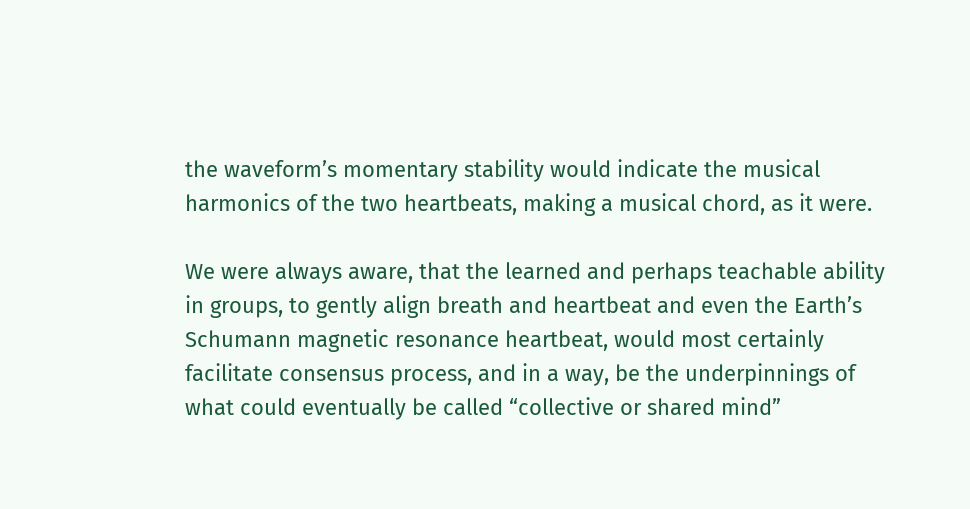the waveform’s momentary stability would indicate the musical harmonics of the two heartbeats, making a musical chord, as it were.

We were always aware, that the learned and perhaps teachable ability in groups, to gently align breath and heartbeat and even the Earth’s Schumann magnetic resonance heartbeat, would most certainly facilitate consensus process, and in a way, be the underpinnings of what could eventually be called “collective or shared mind”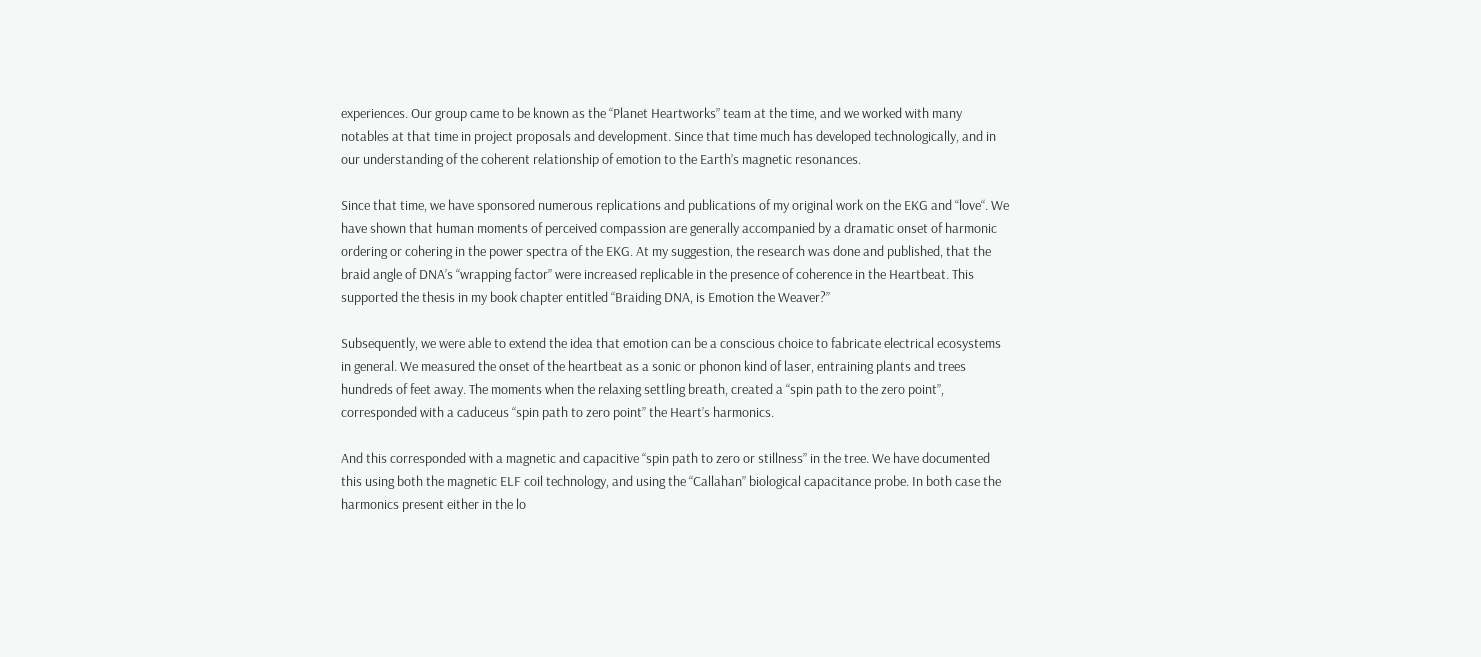experiences. Our group came to be known as the “Planet Heartworks” team at the time, and we worked with many notables at that time in project proposals and development. Since that time much has developed technologically, and in our understanding of the coherent relationship of emotion to the Earth’s magnetic resonances.

Since that time, we have sponsored numerous replications and publications of my original work on the EKG and “love“. We have shown that human moments of perceived compassion are generally accompanied by a dramatic onset of harmonic ordering or cohering in the power spectra of the EKG. At my suggestion, the research was done and published, that the braid angle of DNA’s “wrapping factor” were increased replicable in the presence of coherence in the Heartbeat. This supported the thesis in my book chapter entitled “Braiding DNA, is Emotion the Weaver?”

Subsequently, we were able to extend the idea that emotion can be a conscious choice to fabricate electrical ecosystems in general. We measured the onset of the heartbeat as a sonic or phonon kind of laser, entraining plants and trees hundreds of feet away. The moments when the relaxing settling breath, created a “spin path to the zero point”, corresponded with a caduceus “spin path to zero point” the Heart’s harmonics.

And this corresponded with a magnetic and capacitive “spin path to zero or stillness” in the tree. We have documented this using both the magnetic ELF coil technology, and using the “Callahan” biological capacitance probe. In both case the harmonics present either in the lo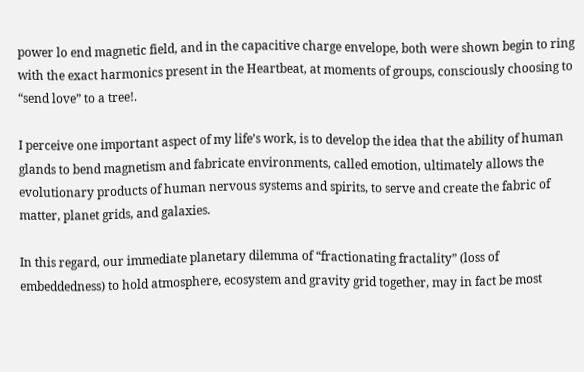power lo end magnetic field, and in the capacitive charge envelope, both were shown begin to ring with the exact harmonics present in the Heartbeat, at moments of groups, consciously choosing to “send love” to a tree!.

I perceive one important aspect of my life’s work, is to develop the idea that the ability of human glands to bend magnetism and fabricate environments, called emotion, ultimately allows the evolutionary products of human nervous systems and spirits, to serve and create the fabric of matter, planet grids, and galaxies.

In this regard, our immediate planetary dilemma of “fractionating fractality” (loss of embeddedness) to hold atmosphere, ecosystem and gravity grid together, may in fact be most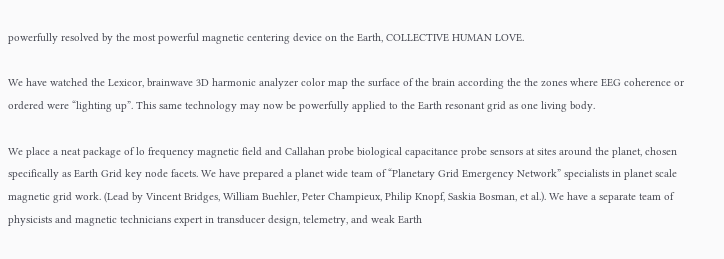powerfully resolved by the most powerful magnetic centering device on the Earth, COLLECTIVE HUMAN LOVE.

We have watched the Lexicor, brainwave 3D harmonic analyzer color map the surface of the brain according the the zones where EEG coherence or ordered were “lighting up”. This same technology may now be powerfully applied to the Earth resonant grid as one living body.

We place a neat package of lo frequency magnetic field and Callahan probe biological capacitance probe sensors at sites around the planet, chosen specifically as Earth Grid key node facets. We have prepared a planet wide team of “Planetary Grid Emergency Network” specialists in planet scale magnetic grid work. (Lead by Vincent Bridges, William Buehler, Peter Champieux, Philip Knopf, Saskia Bosman, et al.). We have a separate team of physicists and magnetic technicians expert in transducer design, telemetry, and weak Earth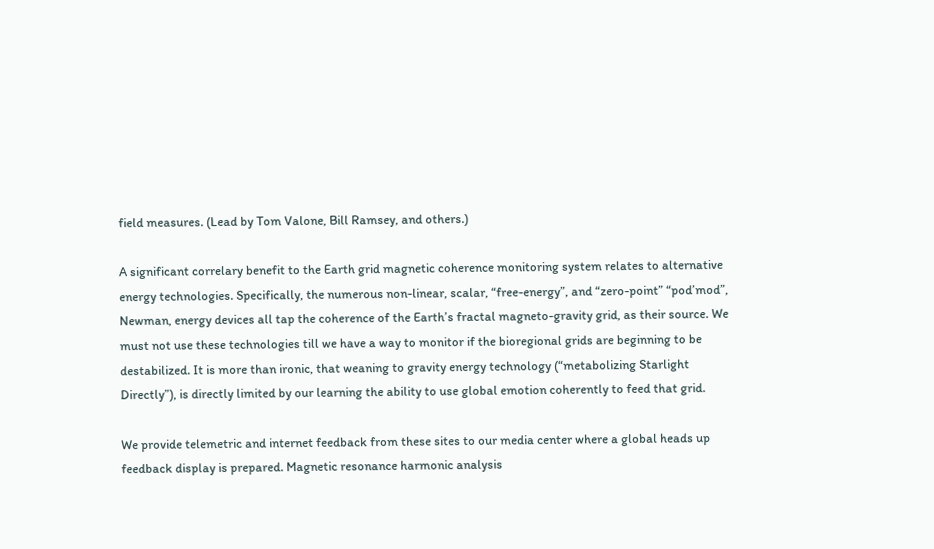field measures. (Lead by Tom Valone, Bill Ramsey, and others.)

A significant correlary benefit to the Earth grid magnetic coherence monitoring system relates to alternative energy technologies. Specifically, the numerous non-linear, scalar, “free-energy”, and “zero-point” “pod’mod”, Newman, energy devices all tap the coherence of the Earth’s fractal magneto-gravity grid, as their source. We must not use these technologies till we have a way to monitor if the bioregional grids are beginning to be destabilized. It is more than ironic, that weaning to gravity energy technology (“metabolizing Starlight Directly”), is directly limited by our learning the ability to use global emotion coherently to feed that grid.

We provide telemetric and internet feedback from these sites to our media center where a global heads up feedback display is prepared. Magnetic resonance harmonic analysis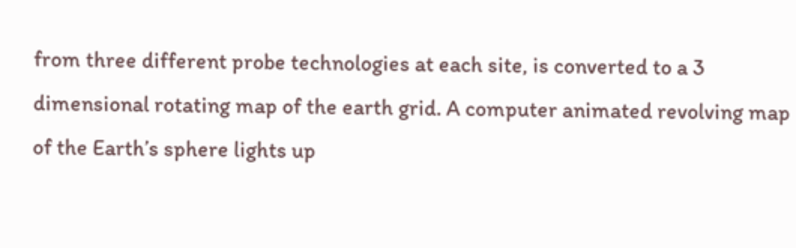from three different probe technologies at each site, is converted to a 3 dimensional rotating map of the earth grid. A computer animated revolving map of the Earth’s sphere lights up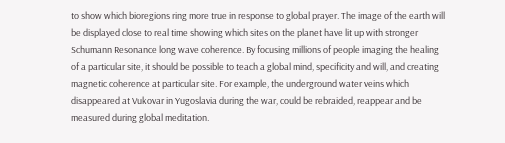to show which bioregions ring more true in response to global prayer. The image of the earth will be displayed close to real time showing which sites on the planet have lit up with stronger Schumann Resonance long wave coherence. By focusing millions of people imaging the healing of a particular site, it should be possible to teach a global mind, specificity and will, and creating magnetic coherence at particular site. For example, the underground water veins which disappeared at Vukovar in Yugoslavia during the war, could be rebraided, reappear and be measured during global meditation.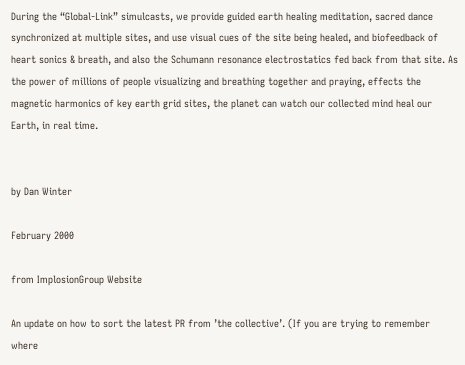During the “Global-Link” simulcasts, we provide guided earth healing meditation, sacred dance synchronized at multiple sites, and use visual cues of the site being healed, and biofeedback of heart sonics & breath, and also the Schumann resonance electrostatics fed back from that site. As the power of millions of people visualizing and breathing together and praying, effects the magnetic harmonics of key earth grid sites, the planet can watch our collected mind heal our Earth, in real time.


by Dan Winter

February 2000

from ImplosionGroup Website

An update on how to sort the latest PR from ’the collective’. (If you are trying to remember where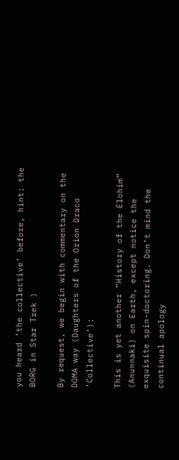you heard ’the collective’ before, hint: the BORG in Star Trek )

By request, we begin with commentary on the DOMA way (Daughters of the Orion Draco ’Collective’):

This is yet another “History of the Elohim” (Anunnaki) on Earth, except notice the exquisite spin-doctoring. Don’t mind the continual apology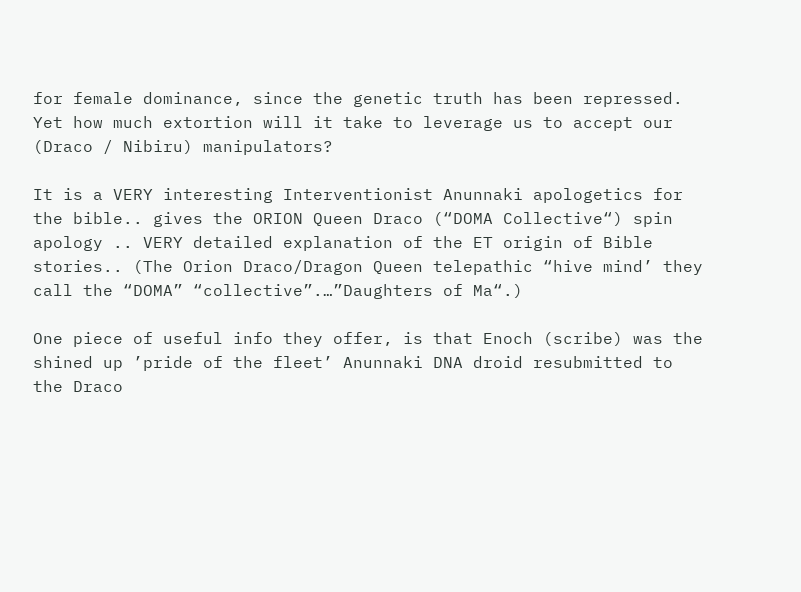for female dominance, since the genetic truth has been repressed. Yet how much extortion will it take to leverage us to accept our (Draco / Nibiru) manipulators?

It is a VERY interesting Interventionist Anunnaki apologetics for the bible.. gives the ORION Queen Draco (“DOMA Collective“) spin apology .. VERY detailed explanation of the ET origin of Bible stories.. (The Orion Draco/Dragon Queen telepathic “hive mind’ they call the “DOMA” “collective”.…”Daughters of Ma“.)

One piece of useful info they offer, is that Enoch (scribe) was the shined up ’pride of the fleet’ Anunnaki DNA droid resubmitted to the Draco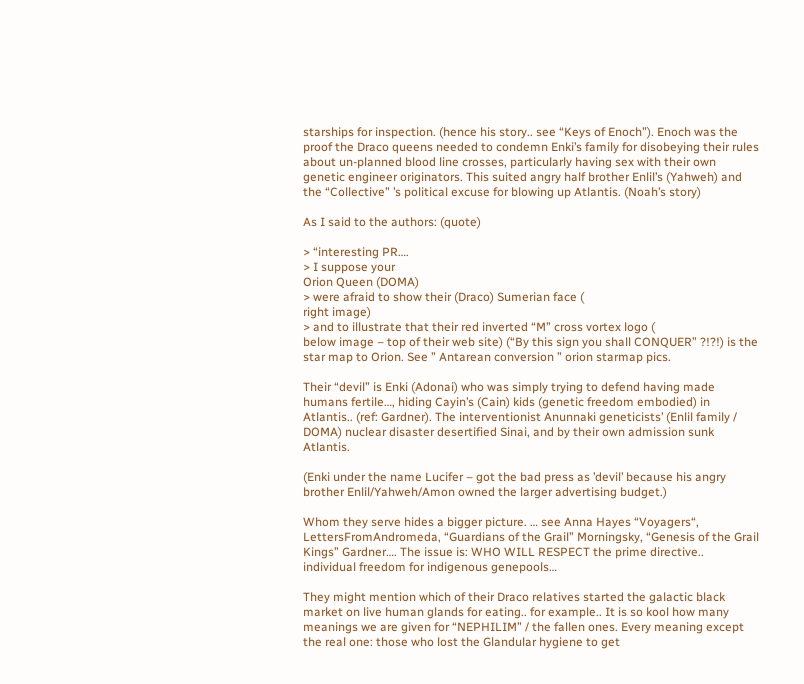starships for inspection. (hence his story.. see “Keys of Enoch”). Enoch was the proof the Draco queens needed to condemn Enki’s family for disobeying their rules about un-planned blood line crosses, particularly having sex with their own genetic engineer originators. This suited angry half brother Enlil’s (Yahweh) and the “Collective” ’s political excuse for blowing up Atlantis. (Noah’s story)

As I said to the authors: (quote)

> “interesting PR….
> I suppose your
Orion Queen (DOMA)
> were afraid to show their (Draco) Sumerian face (
right image)
> and to illustrate that their red inverted “M” cross vortex logo (
below image – top of their web site) (“By this sign you shall CONQUER” ?!?!) is the star map to Orion. See ” Antarean conversion ” orion starmap pics.

Their “devil” is Enki (Adonai) who was simply trying to defend having made humans fertile…, hiding Cayin’s (Cain) kids (genetic freedom embodied) in Atlantis.. (ref: Gardner). The interventionist Anunnaki geneticists’ (Enlil family / DOMA) nuclear disaster desertified Sinai, and by their own admission sunk Atlantis.

(Enki under the name Lucifer – got the bad press as ’devil’ because his angry brother Enlil/Yahweh/Amon owned the larger advertising budget.)

Whom they serve hides a bigger picture. … see Anna Hayes “Voyagers“, LettersFromAndromeda, “Guardians of the Grail” Morningsky, “Genesis of the Grail Kings” Gardner…. The issue is: WHO WILL RESPECT the prime directive.. individual freedom for indigenous genepools…

They might mention which of their Draco relatives started the galactic black market on live human glands for eating.. for example.. It is so kool how many meanings we are given for “NEPHILIM” / the fallen ones. Every meaning except the real one: those who lost the Glandular hygiene to get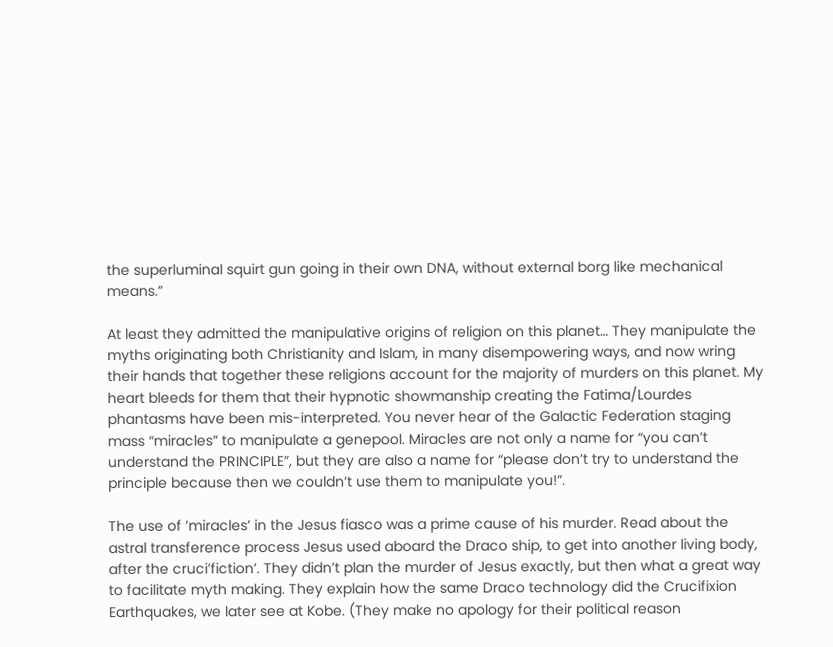the superluminal squirt gun going in their own DNA, without external borg like mechanical means.”

At least they admitted the manipulative origins of religion on this planet… They manipulate the myths originating both Christianity and Islam, in many disempowering ways, and now wring their hands that together these religions account for the majority of murders on this planet. My heart bleeds for them that their hypnotic showmanship creating the Fatima/Lourdes phantasms have been mis-interpreted. You never hear of the Galactic Federation staging mass “miracles” to manipulate a genepool. Miracles are not only a name for “you can’t understand the PRINCIPLE”, but they are also a name for “please don’t try to understand the principle because then we couldn’t use them to manipulate you!”.

The use of ’miracles’ in the Jesus fiasco was a prime cause of his murder. Read about the astral transference process Jesus used aboard the Draco ship, to get into another living body, after the cruci’fiction’. They didn’t plan the murder of Jesus exactly, but then what a great way to facilitate myth making. They explain how the same Draco technology did the Crucifixion Earthquakes, we later see at Kobe. (They make no apology for their political reason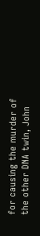for causing the murder of the other DNA twin, John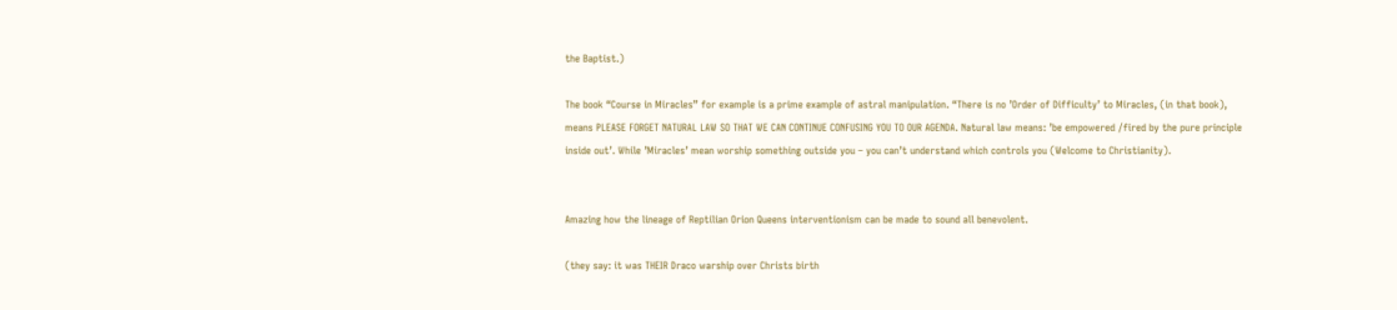the Baptist.)

The book “Course in Miracles” for example is a prime example of astral manipulation. “There is no ’Order of Difficulty’ to Miracles, (in that book), means PLEASE FORGET NATURAL LAW SO THAT WE CAN CONTINUE CONFUSING YOU TO OUR AGENDA. Natural law means: ’be empowered /fired by the pure principle inside out’. While ’Miracles’ mean worship something outside you – you can’t understand which controls you (Welcome to Christianity).


Amazing how the lineage of Reptilian Orion Queens interventionism can be made to sound all benevolent.

(they say: it was THEIR Draco warship over Christs birth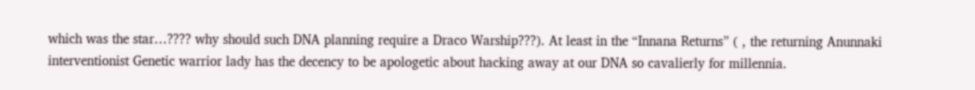which was the star…???? why should such DNA planning require a Draco Warship???). At least in the “Innana Returns” ( , the returning Anunnaki interventionist Genetic warrior lady has the decency to be apologetic about hacking away at our DNA so cavalierly for millennia.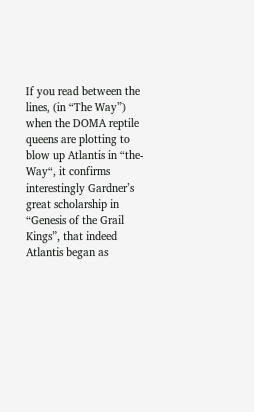If you read between the lines, (in “The Way”) when the DOMA reptile queens are plotting to blow up Atlantis in “the-Way“, it confirms interestingly Gardner’s great scholarship in “Genesis of the Grail Kings”, that indeed Atlantis began as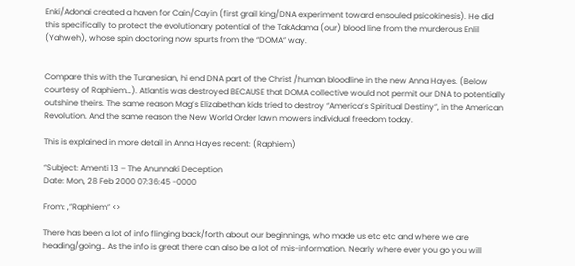Enki/Adonai created a haven for Cain/Cayin (first grail king/DNA experiment toward ensouled psicokinesis). He did this specifically to protect the evolutionary potential of the TakAdama (our) blood line from the murderous Enlil (Yahweh), whose spin doctoring now spurts from the “DOMA” way.


Compare this with the Turanesian, hi end DNA part of the Christ /human bloodline in the new Anna Hayes. (Below courtesy of Raphiem…). Atlantis was destroyed BECAUSE that DOMA collective would not permit our DNA to potentially outshine theirs. The same reason Mag’s Elizabethan kids tried to destroy “America’s Spiritual Destiny”, in the American Revolution. And the same reason the New World Order lawn mowers individual freedom today.

This is explained in more detail in Anna Hayes recent: (Raphiem)

“Subject: Amenti 13 – The Anunnaki Deception
Date: Mon, 28 Feb 2000 07:36:45 -0000

From: ,”Raphiem” <>

There has been a lot of info flinging back/forth about our beginnings, who made us etc etc and where we are heading/going… As the info is great there can also be a lot of mis-information. Nearly where ever you go you will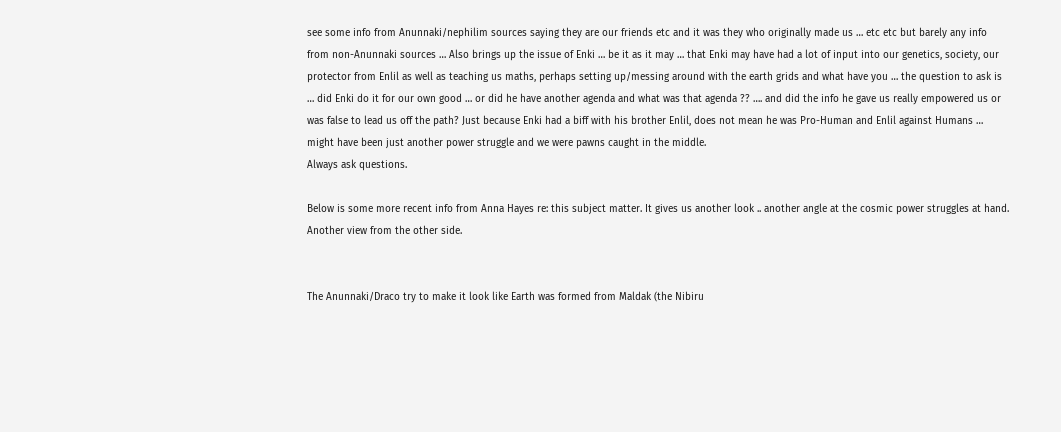see some info from Anunnaki/nephilim sources saying they are our friends etc and it was they who originally made us … etc etc but barely any info from non-Anunnaki sources … Also brings up the issue of Enki … be it as it may … that Enki may have had a lot of input into our genetics, society, our protector from Enlil as well as teaching us maths, perhaps setting up/messing around with the earth grids and what have you … the question to ask is … did Enki do it for our own good … or did he have another agenda and what was that agenda ?? …. and did the info he gave us really empowered us or was false to lead us off the path? Just because Enki had a biff with his brother Enlil, does not mean he was Pro-Human and Enlil against Humans … might have been just another power struggle and we were pawns caught in the middle.
Always ask questions.

Below is some more recent info from Anna Hayes re: this subject matter. It gives us another look .. another angle at the cosmic power struggles at hand. Another view from the other side.


The Anunnaki/Draco try to make it look like Earth was formed from Maldak (the Nibiru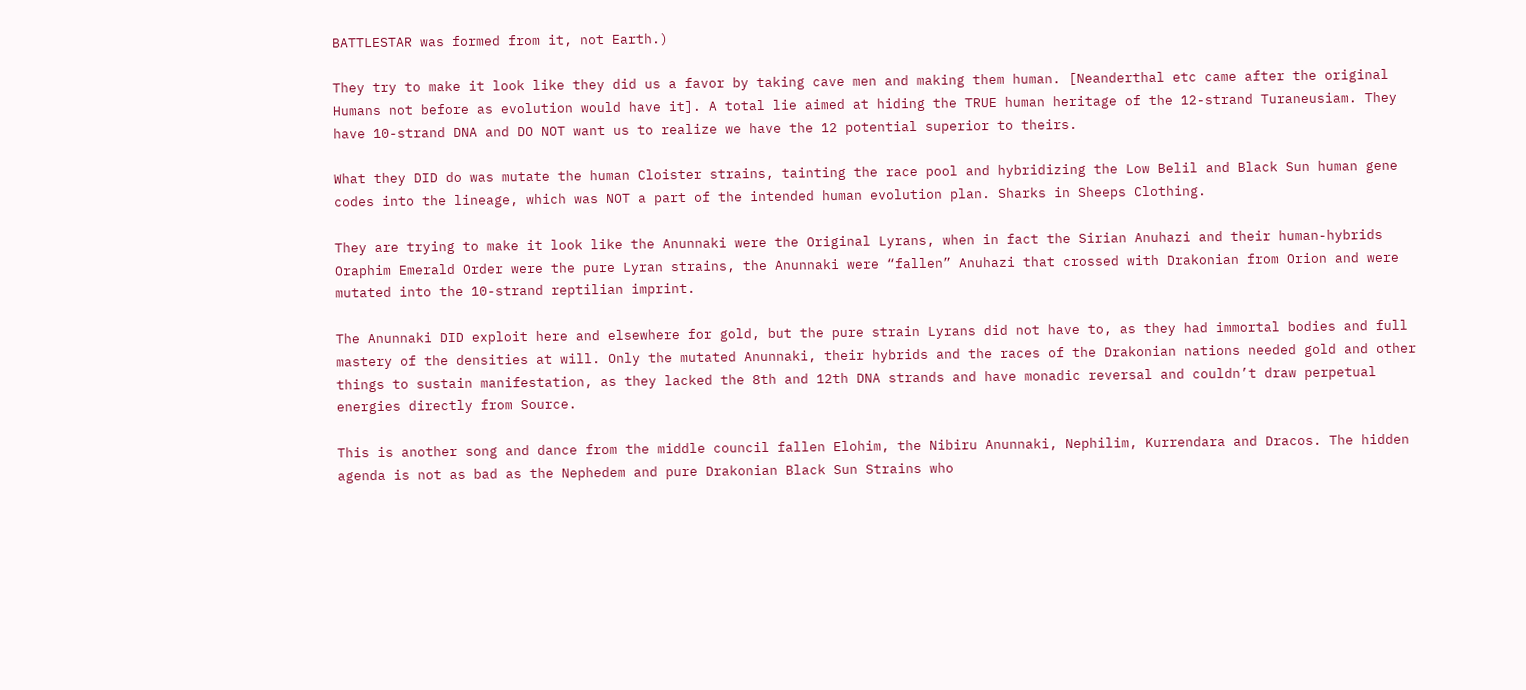BATTLESTAR was formed from it, not Earth.)

They try to make it look like they did us a favor by taking cave men and making them human. [Neanderthal etc came after the original Humans not before as evolution would have it]. A total lie aimed at hiding the TRUE human heritage of the 12-strand Turaneusiam. They have 10-strand DNA and DO NOT want us to realize we have the 12 potential superior to theirs.

What they DID do was mutate the human Cloister strains, tainting the race pool and hybridizing the Low Belil and Black Sun human gene codes into the lineage, which was NOT a part of the intended human evolution plan. Sharks in Sheeps Clothing.

They are trying to make it look like the Anunnaki were the Original Lyrans, when in fact the Sirian Anuhazi and their human-hybrids Oraphim Emerald Order were the pure Lyran strains, the Anunnaki were “fallen” Anuhazi that crossed with Drakonian from Orion and were mutated into the 10-strand reptilian imprint.

The Anunnaki DID exploit here and elsewhere for gold, but the pure strain Lyrans did not have to, as they had immortal bodies and full mastery of the densities at will. Only the mutated Anunnaki, their hybrids and the races of the Drakonian nations needed gold and other things to sustain manifestation, as they lacked the 8th and 12th DNA strands and have monadic reversal and couldn’t draw perpetual energies directly from Source.

This is another song and dance from the middle council fallen Elohim, the Nibiru Anunnaki, Nephilim, Kurrendara and Dracos. The hidden agenda is not as bad as the Nephedem and pure Drakonian Black Sun Strains who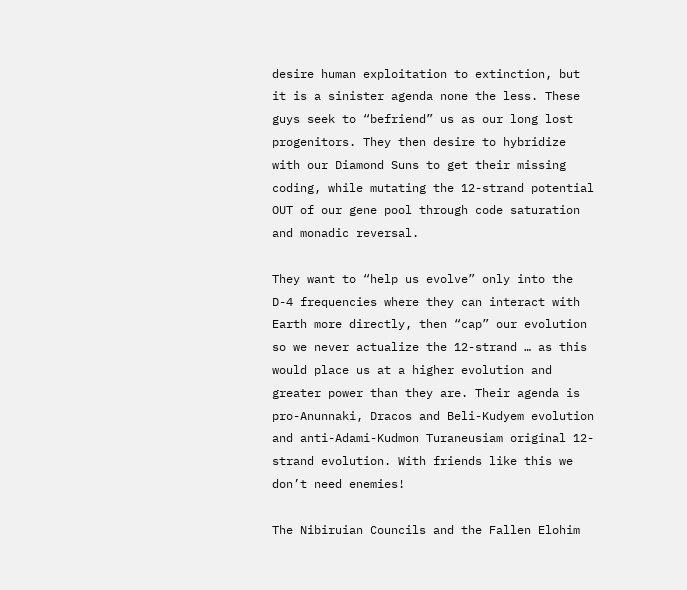desire human exploitation to extinction, but it is a sinister agenda none the less. These guys seek to “befriend” us as our long lost progenitors. They then desire to hybridize with our Diamond Suns to get their missing coding, while mutating the 12-strand potential OUT of our gene pool through code saturation and monadic reversal.

They want to “help us evolve” only into the D-4 frequencies where they can interact with Earth more directly, then “cap” our evolution so we never actualize the 12-strand … as this would place us at a higher evolution and greater power than they are. Their agenda is pro-Anunnaki, Dracos and Beli-Kudyem evolution and anti-Adami-Kudmon Turaneusiam original 12-strand evolution. With friends like this we don’t need enemies!

The Nibiruian Councils and the Fallen Elohim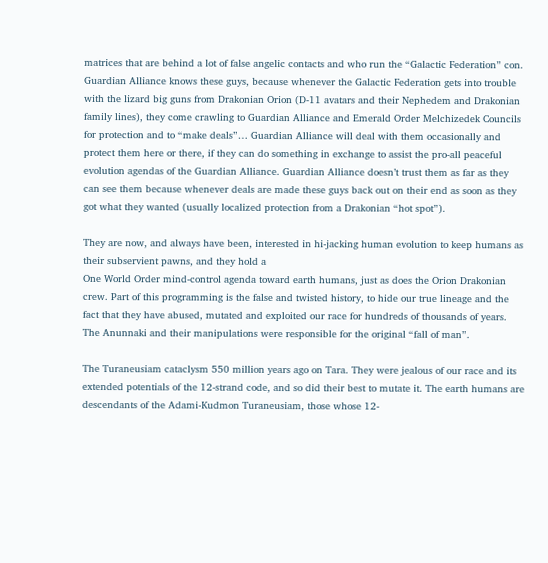matrices that are behind a lot of false angelic contacts and who run the “Galactic Federation” con. Guardian Alliance knows these guys, because whenever the Galactic Federation gets into trouble with the lizard big guns from Drakonian Orion (D-11 avatars and their Nephedem and Drakonian family lines), they come crawling to Guardian Alliance and Emerald Order Melchizedek Councils for protection and to “make deals”… Guardian Alliance will deal with them occasionally and protect them here or there, if they can do something in exchange to assist the pro-all peaceful evolution agendas of the Guardian Alliance. Guardian Alliance doesn’t trust them as far as they can see them because whenever deals are made these guys back out on their end as soon as they got what they wanted (usually localized protection from a Drakonian “hot spot”).

They are now, and always have been, interested in hi-jacking human evolution to keep humans as their subservient pawns, and they hold a
One World Order mind-control agenda toward earth humans, just as does the Orion Drakonian crew. Part of this programming is the false and twisted history, to hide our true lineage and the fact that they have abused, mutated and exploited our race for hundreds of thousands of years. The Anunnaki and their manipulations were responsible for the original “fall of man”.

The Turaneusiam cataclysm 550 million years ago on Tara. They were jealous of our race and its extended potentials of the 12-strand code, and so did their best to mutate it. The earth humans are descendants of the Adami-Kudmon Turaneusiam, those whose 12-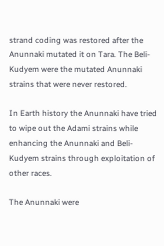strand coding was restored after the Anunnaki mutated it on Tara. The Beli-Kudyem were the mutated Anunnaki strains that were never restored.

In Earth history the Anunnaki have tried to wipe out the Adami strains while enhancing the Anunnaki and Beli-Kudyem strains through exploitation of other races.

The Anunnaki were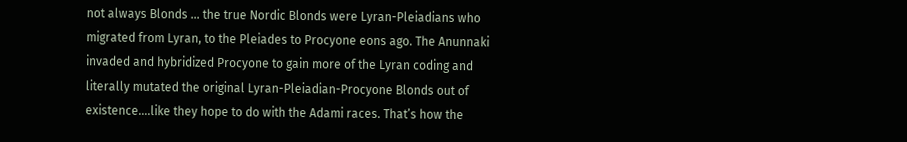not always Blonds … the true Nordic Blonds were Lyran-Pleiadians who migrated from Lyran, to the Pleiades to Procyone eons ago. The Anunnaki invaded and hybridized Procyone to gain more of the Lyran coding and literally mutated the original Lyran-Pleiadian-Procyone Blonds out of existence….like they hope to do with the Adami races. That’s how the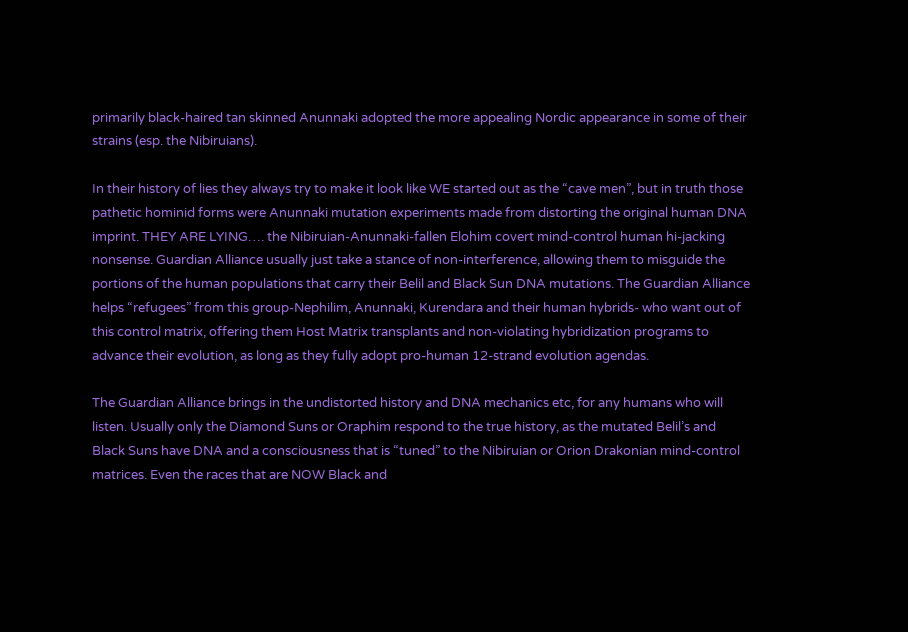primarily black-haired tan skinned Anunnaki adopted the more appealing Nordic appearance in some of their strains (esp. the Nibiruians).

In their history of lies they always try to make it look like WE started out as the “cave men”, but in truth those pathetic hominid forms were Anunnaki mutation experiments made from distorting the original human DNA imprint. THEY ARE LYING…. the Nibiruian-Anunnaki-fallen Elohim covert mind-control human hi-jacking nonsense. Guardian Alliance usually just take a stance of non-interference, allowing them to misguide the portions of the human populations that carry their Belil and Black Sun DNA mutations. The Guardian Alliance helps “refugees” from this group-Nephilim, Anunnaki, Kurendara and their human hybrids- who want out of this control matrix, offering them Host Matrix transplants and non-violating hybridization programs to advance their evolution, as long as they fully adopt pro-human 12-strand evolution agendas.

The Guardian Alliance brings in the undistorted history and DNA mechanics etc, for any humans who will listen. Usually only the Diamond Suns or Oraphim respond to the true history, as the mutated Belil’s and Black Suns have DNA and a consciousness that is “tuned” to the Nibiruian or Orion Drakonian mind-control matrices. Even the races that are NOW Black and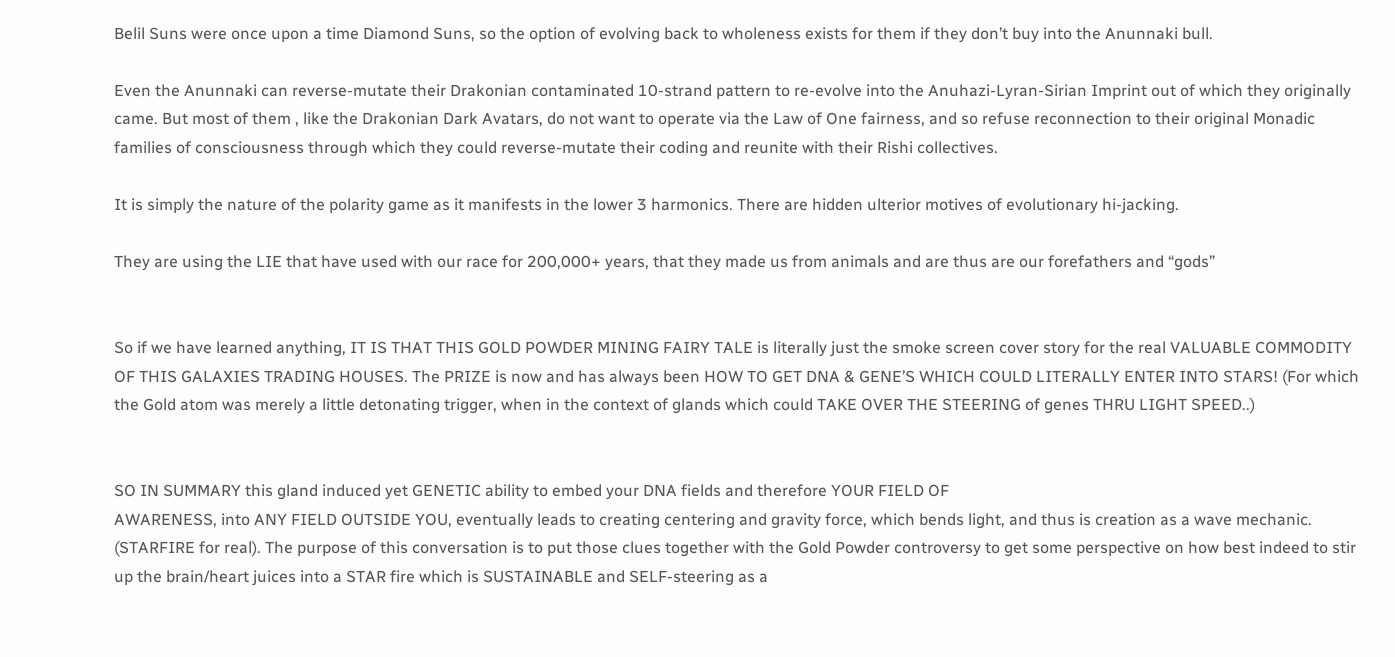Belil Suns were once upon a time Diamond Suns, so the option of evolving back to wholeness exists for them if they don’t buy into the Anunnaki bull.

Even the Anunnaki can reverse-mutate their Drakonian contaminated 10-strand pattern to re-evolve into the Anuhazi-Lyran-Sirian Imprint out of which they originally came. But most of them , like the Drakonian Dark Avatars, do not want to operate via the Law of One fairness, and so refuse reconnection to their original Monadic families of consciousness through which they could reverse-mutate their coding and reunite with their Rishi collectives.

It is simply the nature of the polarity game as it manifests in the lower 3 harmonics. There are hidden ulterior motives of evolutionary hi-jacking.

They are using the LIE that have used with our race for 200,000+ years, that they made us from animals and are thus are our forefathers and “gods”


So if we have learned anything, IT IS THAT THIS GOLD POWDER MINING FAIRY TALE is literally just the smoke screen cover story for the real VALUABLE COMMODITY OF THIS GALAXIES TRADING HOUSES. The PRIZE is now and has always been HOW TO GET DNA & GENE’S WHICH COULD LITERALLY ENTER INTO STARS! (For which the Gold atom was merely a little detonating trigger, when in the context of glands which could TAKE OVER THE STEERING of genes THRU LIGHT SPEED..)


SO IN SUMMARY this gland induced yet GENETIC ability to embed your DNA fields and therefore YOUR FIELD OF
AWARENESS, into ANY FIELD OUTSIDE YOU, eventually leads to creating centering and gravity force, which bends light, and thus is creation as a wave mechanic. (STARFIRE for real). The purpose of this conversation is to put those clues together with the Gold Powder controversy to get some perspective on how best indeed to stir up the brain/heart juices into a STAR fire which is SUSTAINABLE and SELF-steering as a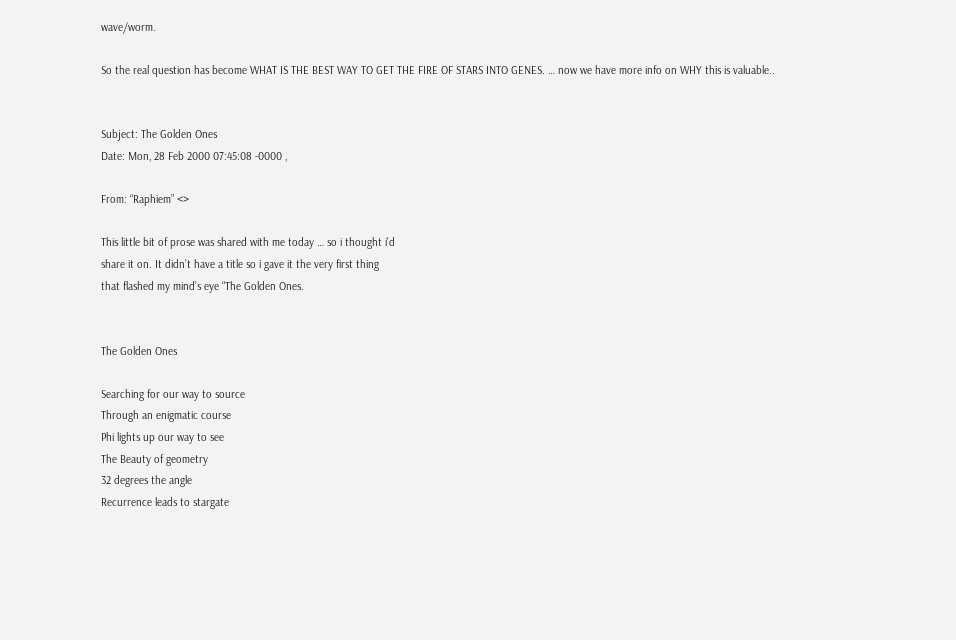wave/worm.

So the real question has become WHAT IS THE BEST WAY TO GET THE FIRE OF STARS INTO GENES. … now we have more info on WHY this is valuable..


Subject: The Golden Ones
Date: Mon, 28 Feb 2000 07:45:08 -0000 ,

From: “Raphiem” <>

This little bit of prose was shared with me today … so i thought i’d
share it on. It didn’t have a title so i gave it the very first thing
that flashed my mind’s eye “The Golden Ones.


The Golden Ones

Searching for our way to source
Through an enigmatic course
Phi lights up our way to see
The Beauty of geometry
32 degrees the angle
Recurrence leads to stargate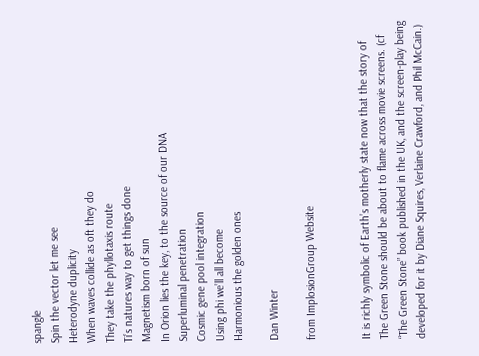spangle
Spin the vector let me see
Heterodyne duplicity
When waves collide as oft they do
They take the phyllotaxis route
Ti’s natures way to get things done
Magnetism born of sun
In Orion lies the key, to the source of our DNA
Superluminal penetration
Cosmic gene pool integration
Using phi we’ll all become
Harmonious the golden ones

Dan Winter

from ImplosionGroup Website


It is richly symbolic of Earth’s motherly state now that the story of
The Green Stone should be about to flame across movie screens. (cf “The Green Stone” book published in the UK, and the screen-play being developed for it by Diane Squires, Verlaine Crawford, and Phil McCain.)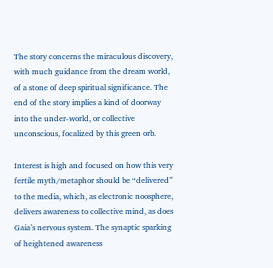The story concerns the miraculous discovery, with much guidance from the dream world, of a stone of deep spiritual significance. The end of the story implies a kind of doorway into the under-world, or collective unconscious, focalized by this green orb.

Interest is high and focused on how this very fertile myth/metaphor should be “delivered” to the media, which, as electronic noosphere, delivers awareness to collective mind, as does Gaia’s nervous system. The synaptic sparking of heightened awareness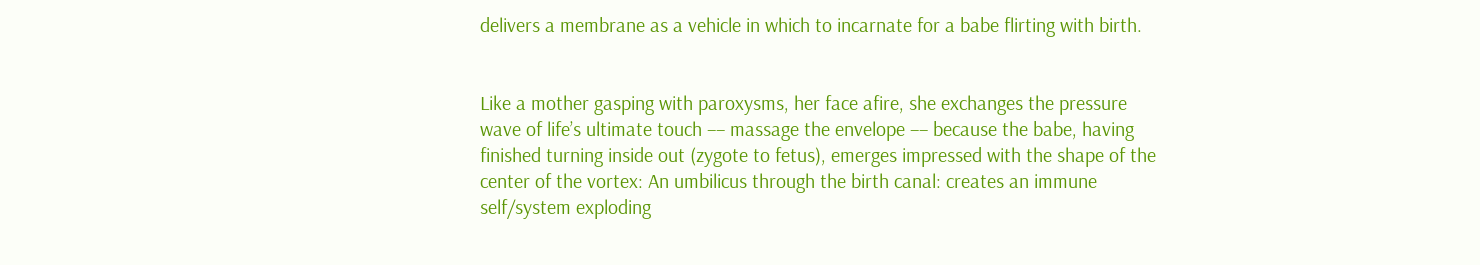delivers a membrane as a vehicle in which to incarnate for a babe flirting with birth.


Like a mother gasping with paroxysms, her face afire, she exchanges the pressure wave of life’s ultimate touch –– massage the envelope –– because the babe, having finished turning inside out (zygote to fetus), emerges impressed with the shape of the center of the vortex: An umbilicus through the birth canal: creates an immune self/system exploding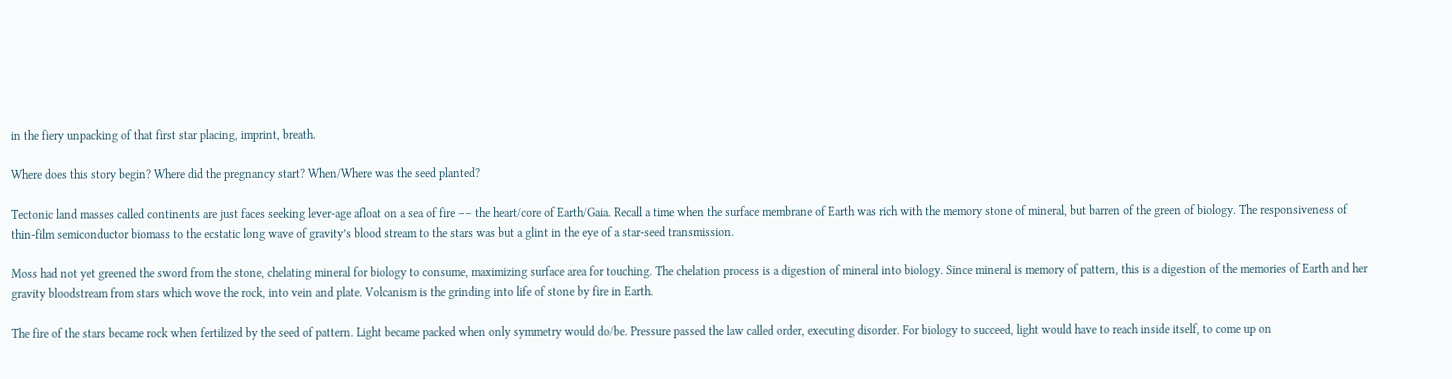in the fiery unpacking of that first star placing, imprint, breath.

Where does this story begin? Where did the pregnancy start? When/Where was the seed planted?

Tectonic land masses called continents are just faces seeking lever-age afloat on a sea of fire –– the heart/core of Earth/Gaia. Recall a time when the surface membrane of Earth was rich with the memory stone of mineral, but barren of the green of biology. The responsiveness of thin-film semiconductor biomass to the ecstatic long wave of gravity’s blood stream to the stars was but a glint in the eye of a star-seed transmission.

Moss had not yet greened the sword from the stone, chelating mineral for biology to consume, maximizing surface area for touching. The chelation process is a digestion of mineral into biology. Since mineral is memory of pattern, this is a digestion of the memories of Earth and her gravity bloodstream from stars which wove the rock, into vein and plate. Volcanism is the grinding into life of stone by fire in Earth.

The fire of the stars became rock when fertilized by the seed of pattern. Light became packed when only symmetry would do/be. Pressure passed the law called order, executing disorder. For biology to succeed, light would have to reach inside itself, to come up on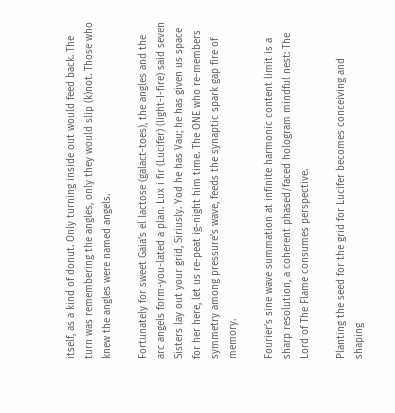itself, as a kind of donut. Only turning inside out would feed back. The turn was remembering the angles, only they would slip (k)not. Those who knew the angles were named angels.

Fortunately for sweet Gaia’s el lactose (galact-toes), the angles and the arc angels form-you-lated a plan. Lux i fir (Lucifer) (light-I-fire) said seven Sisters lay out your grid, Siriusly. Yod he has Vau; he has given us space for her here, let us re-peat ig-night him time. The ONE who re-members symmetry among pressure’s wave, feeds the synaptic spark gap fire of memory.

Fourier’s sine wave summation at infinite harmonic content limit is a sharp resolution, a coherent phased/faced hologram mindful nest: The Lord of The Flame consumes perspective.

Planting the seed for the grid for Lucifer becomes conceiving and shaping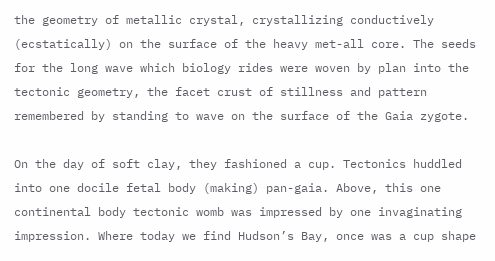the geometry of metallic crystal, crystallizing conductively (ecstatically) on the surface of the heavy met-all core. The seeds for the long wave which biology rides were woven by plan into the tectonic geometry, the facet crust of stillness and pattern remembered by standing to wave on the surface of the Gaia zygote.

On the day of soft clay, they fashioned a cup. Tectonics huddled into one docile fetal body (making) pan-gaia. Above, this one continental body tectonic womb was impressed by one invaginating impression. Where today we find Hudson’s Bay, once was a cup shape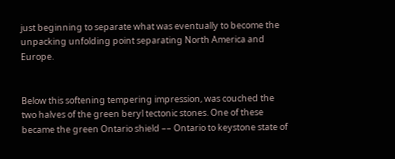just beginning to separate what was eventually to become the unpacking unfolding point separating North America and Europe.


Below this softening tempering impression, was couched the two halves of the green beryl tectonic stones. One of these became the green Ontario shield –– Ontario to keystone state of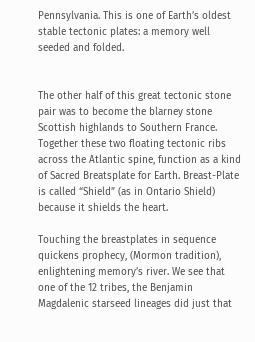Pennsylvania. This is one of Earth’s oldest stable tectonic plates: a memory well seeded and folded.


The other half of this great tectonic stone pair was to become the blarney stone Scottish highlands to Southern France. Together these two floating tectonic ribs across the Atlantic spine, function as a kind of Sacred Breatsplate for Earth. Breast-Plate is called “Shield” (as in Ontario Shield) because it shields the heart.

Touching the breastplates in sequence quickens prophecy, (Mormon tradition), enlightening memory’s river. We see that one of the 12 tribes, the Benjamin Magdalenic starseed lineages did just that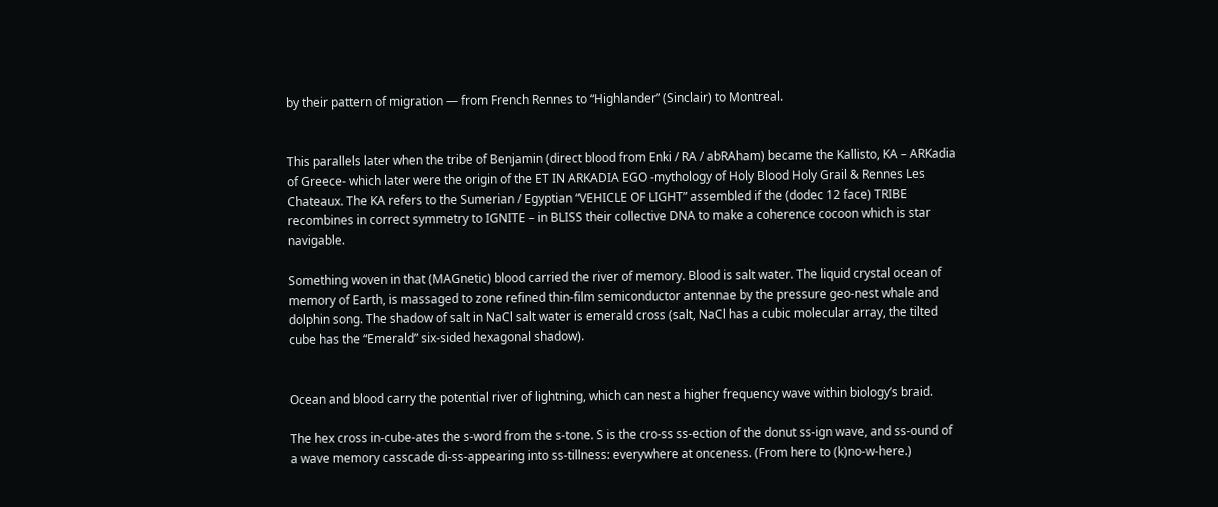by their pattern of migration — from French Rennes to “Highlander” (Sinclair) to Montreal.


This parallels later when the tribe of Benjamin (direct blood from Enki / RA / abRAham) became the Kallisto, KA – ARKadia of Greece- which later were the origin of the ET IN ARKADIA EGO -mythology of Holy Blood Holy Grail & Rennes Les Chateaux. The KA refers to the Sumerian / Egyptian “VEHICLE OF LIGHT” assembled if the (dodec 12 face) TRIBE recombines in correct symmetry to IGNITE – in BLISS their collective DNA to make a coherence cocoon which is star navigable.

Something woven in that (MAGnetic) blood carried the river of memory. Blood is salt water. The liquid crystal ocean of memory of Earth, is massaged to zone refined thin-film semiconductor antennae by the pressure geo-nest whale and dolphin song. The shadow of salt in NaCl salt water is emerald cross (salt, NaCl has a cubic molecular array, the tilted cube has the “Emerald” six-sided hexagonal shadow).


Ocean and blood carry the potential river of lightning, which can nest a higher frequency wave within biology’s braid.

The hex cross in-cube-ates the s-word from the s-tone. S is the cro-ss ss-ection of the donut ss-ign wave, and ss-ound of a wave memory casscade di-ss-appearing into ss-tillness: everywhere at onceness. (From here to (k)no-w-here.)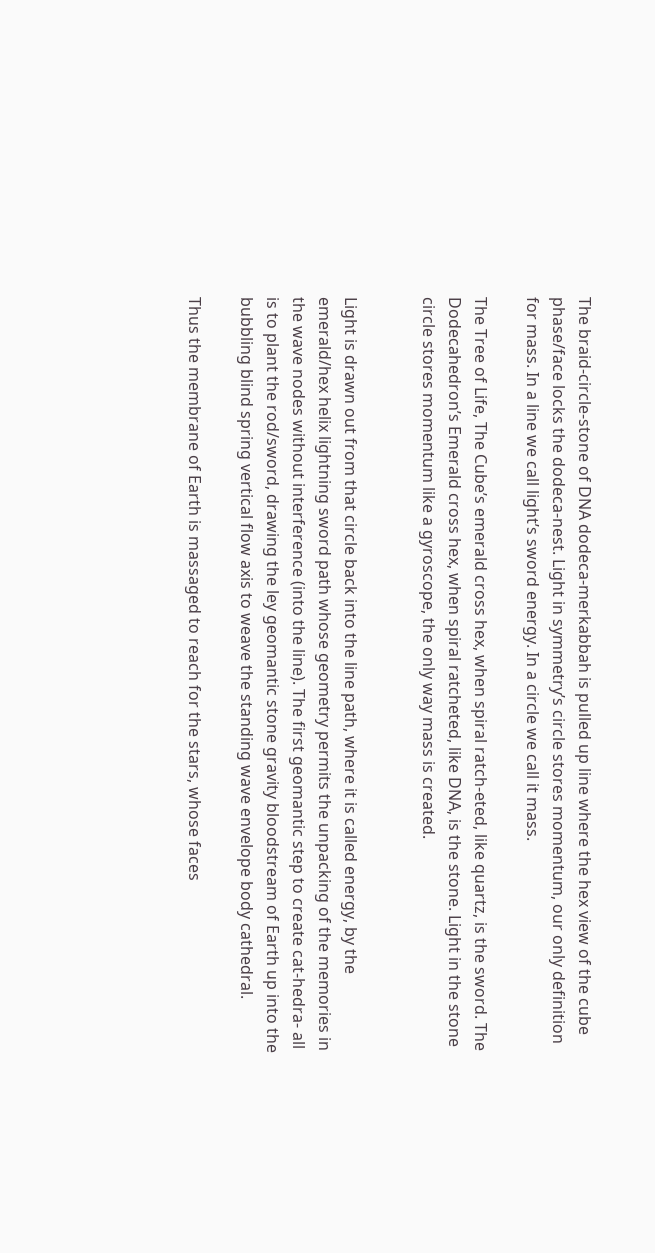The braid-circle-stone of DNA dodeca-merkabbah is pulled up line where the hex view of the cube phase/face locks the dodeca-nest. Light in symmetry’s circle stores momentum, our only definition for mass. In a line we call light’s sword energy. In a circle we call it mass.

The Tree of Life, The Cube’s emerald cross hex, when spiral ratch-eted, like quartz, is the sword. The Dodecahedron’s Emerald cross hex, when spiral ratcheted, like DNA, is the stone. Light in the stone circle stores momentum like a gyroscope, the only way mass is created.


Light is drawn out from that circle back into the line path, where it is called energy, by the emerald/hex helix lightning sword path whose geometry permits the unpacking of the memories in the wave nodes without interference (into the line). The first geomantic step to create cat-hedra- all is to plant the rod/sword, drawing the ley geomantic stone gravity bloodstream of Earth up into the bubbling blind spring vertical flow axis to weave the standing wave envelope body cathedral.

Thus the membrane of Earth is massaged to reach for the stars, whose faces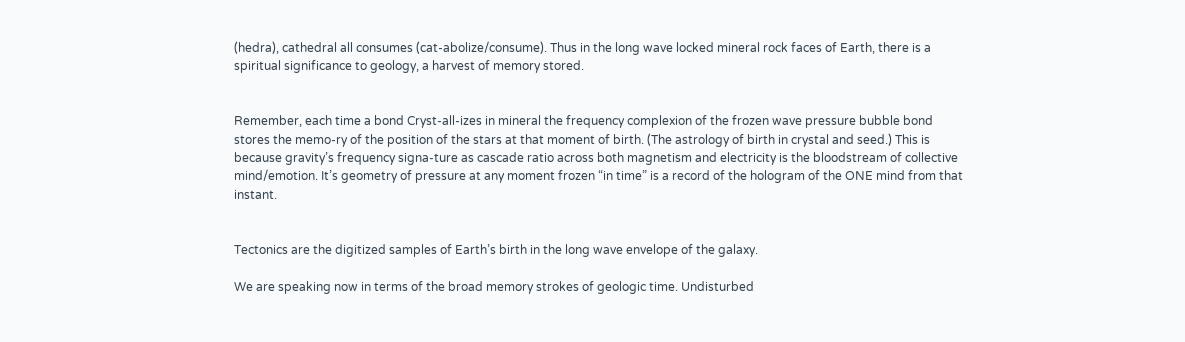(hedra), cathedral all consumes (cat-abolize/consume). Thus in the long wave locked mineral rock faces of Earth, there is a spiritual significance to geology, a harvest of memory stored.


Remember, each time a bond Cryst-all-izes in mineral the frequency complexion of the frozen wave pressure bubble bond stores the memo-ry of the position of the stars at that moment of birth. (The astrology of birth in crystal and seed.) This is because gravity’s frequency signa-ture as cascade ratio across both magnetism and electricity is the bloodstream of collective mind/emotion. It’s geometry of pressure at any moment frozen “in time” is a record of the hologram of the ONE mind from that instant.


Tectonics are the digitized samples of Earth’s birth in the long wave envelope of the galaxy.

We are speaking now in terms of the broad memory strokes of geologic time. Undisturbed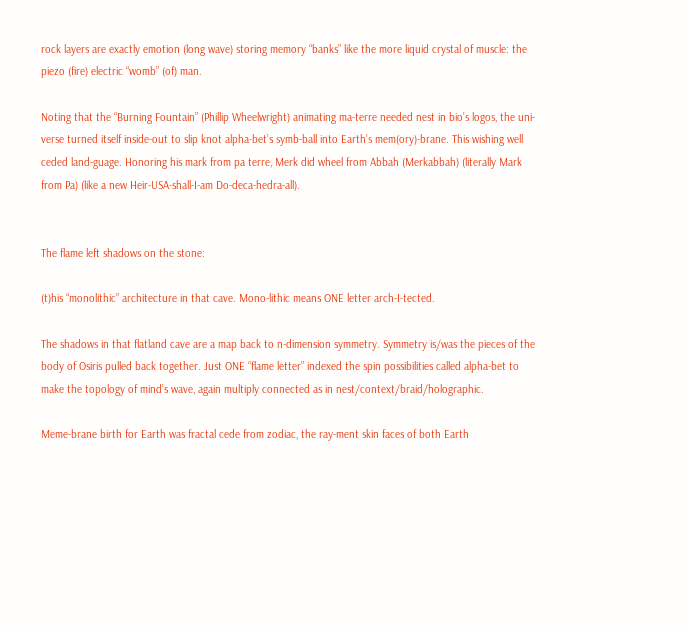rock layers are exactly emotion (long wave) storing memory “banks” like the more liquid crystal of muscle: the piezo (fire) electric “womb” (of) man.

Noting that the “Burning Fountain” (Phillip Wheelwright) animating ma-terre needed nest in bio’s logos, the uni-verse turned itself inside-out to slip knot alpha-bet’s symb-ball into Earth’s mem(ory)-brane. This wishing well ceded land-guage. Honoring his mark from pa terre, Merk did wheel from Abbah (Merkabbah) (literally Mark from Pa) (like a new Heir-USA-shall-I-am Do-deca-hedra-all).


The flame left shadows on the stone:

(t)his “monolithic” architecture in that cave. Mono-lithic means ONE letter arch-I-tected.

The shadows in that flatland cave are a map back to n-dimension symmetry. Symmetry is/was the pieces of the body of Osiris pulled back together. Just ONE “flame letter” indexed the spin possibilities called alpha-bet to make the topology of mind’s wave, again multiply connected as in nest/context/braid/holographic.

Meme-brane birth for Earth was fractal cede from zodiac, the ray-ment skin faces of both Earth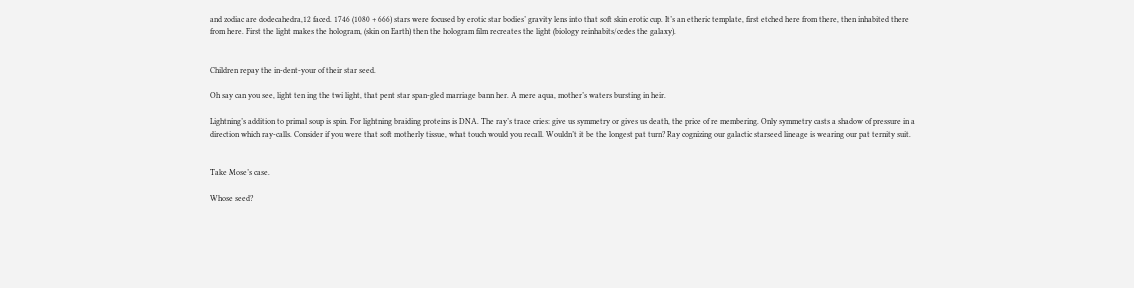and zodiac are dodecahedra,12 faced. 1746 (1080 + 666) stars were focused by erotic star bodies’ gravity lens into that soft skin erotic cup. It’s an etheric template, first etched here from there, then inhabited there from here. First the light makes the hologram, (skin on Earth) then the hologram film recreates the light (biology reinhabits/cedes the galaxy).


Children repay the in-dent-your of their star seed.

Oh say can you see, light ten ing the twi light, that pent star span-gled marriage bann her. A mere aqua, mother’s waters bursting in heir.

Lightning’s addition to primal soup is spin. For lightning braiding proteins is DNA. The ray’s trace cries: give us symmetry or gives us death, the price of re membering. Only symmetry casts a shadow of pressure in a direction which ray-calls. Consider if you were that soft motherly tissue, what touch would you recall. Wouldn’t it be the longest pat turn? Ray cognizing our galactic starseed lineage is wearing our pat ternity suit.


Take Mose’s case.

Whose seed?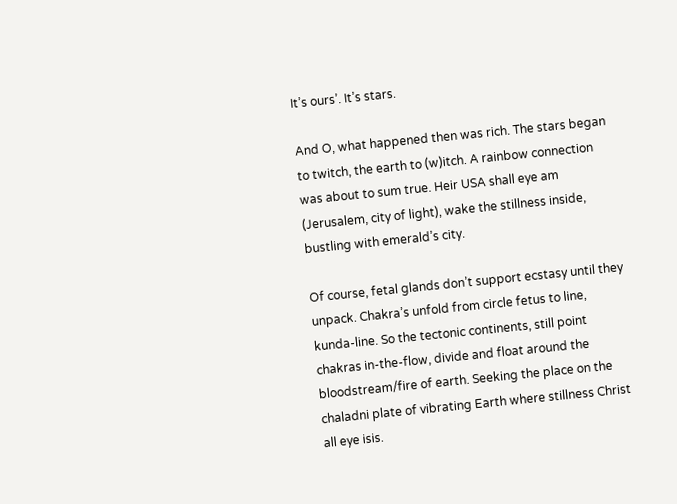It’s ours’. It’s stars.

And O, what happened then was rich. The stars began to twitch, the earth to (w)itch. A rainbow connection was about to sum true. Heir USA shall eye am (Jerusalem, city of light), wake the stillness inside, bustling with emerald’s city.

Of course, fetal glands don’t support ecstasy until they unpack. Chakra’s unfold from circle fetus to line, kunda-line. So the tectonic continents, still point chakras in-the-flow, divide and float around the bloodstream/fire of earth. Seeking the place on the chaladni plate of vibrating Earth where stillness Christ all eye isis.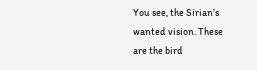You see, the Sirian’s wanted vision. These are the bird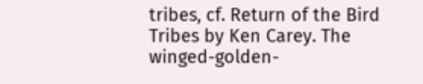tribes, cf. Return of the Bird Tribes by Ken Carey. The winged-golden-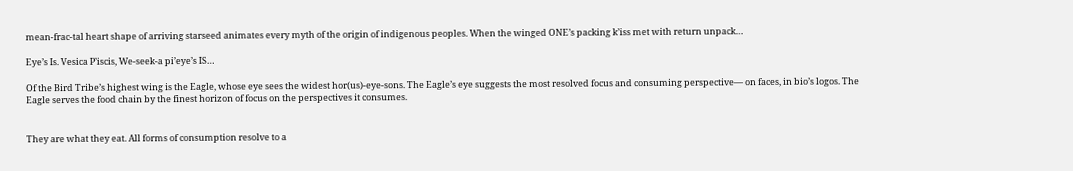mean-frac-tal heart shape of arriving starseed animates every myth of the origin of indigenous peoples. When the winged ONE’s packing k’iss met with return unpack…

Eye’s Is. Vesica P’iscis, We-seek-a pi’eye’s IS…

Of the Bird Tribe’s highest wing is the Eagle, whose eye sees the widest hor(us)-eye-sons. The Eagle’s eye suggests the most resolved focus and consuming perspective— on faces, in bio’s logos. The Eagle serves the food chain by the finest horizon of focus on the perspectives it consumes.


They are what they eat. All forms of consumption resolve to a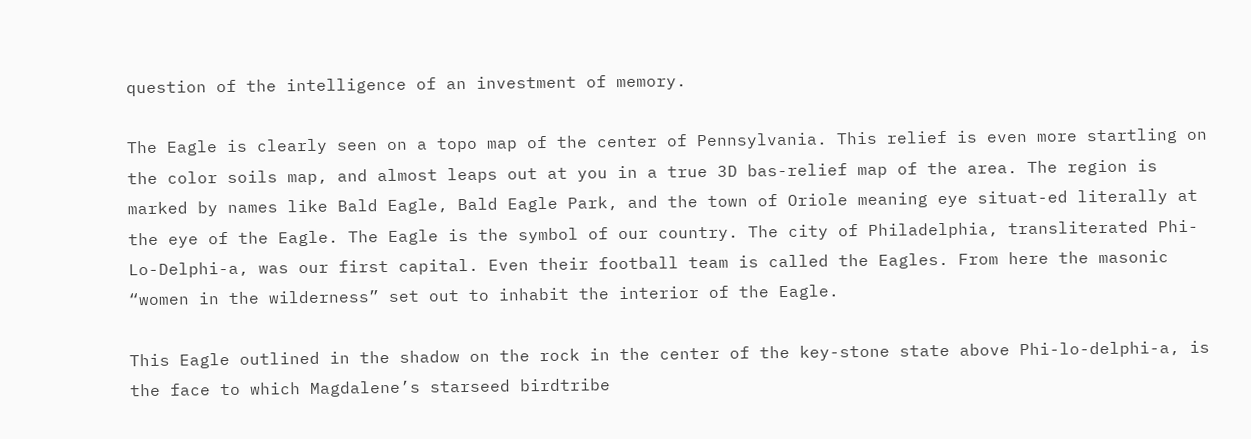question of the intelligence of an investment of memory.

The Eagle is clearly seen on a topo map of the center of Pennsylvania. This relief is even more startling on the color soils map, and almost leaps out at you in a true 3D bas-relief map of the area. The region is marked by names like Bald Eagle, Bald Eagle Park, and the town of Oriole meaning eye situat-ed literally at the eye of the Eagle. The Eagle is the symbol of our country. The city of Philadelphia, transliterated Phi-Lo-Delphi-a, was our first capital. Even their football team is called the Eagles. From here the masonic “women in the wilderness” set out to inhabit the interior of the Eagle.

This Eagle outlined in the shadow on the rock in the center of the key-stone state above Phi-lo-delphi-a, is the face to which Magdalene’s starseed birdtribe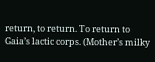return, to return. To return to Gaia’s lactic corps. (Mother’s milky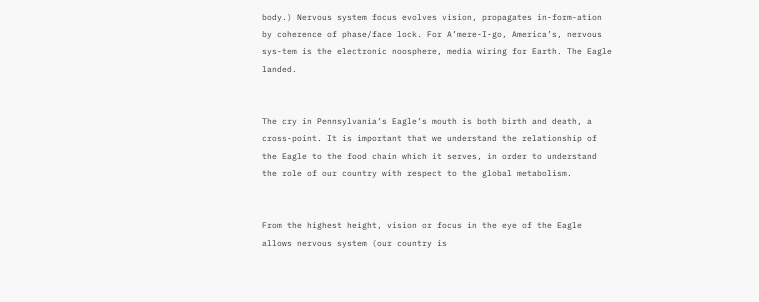body.) Nervous system focus evolves vision, propagates in-form-ation by coherence of phase/face lock. For A’mere-I-go, America’s, nervous sys-tem is the electronic noosphere, media wiring for Earth. The Eagle landed.


The cry in Pennsylvania’s Eagle’s mouth is both birth and death, a cross-point. It is important that we understand the relationship of the Eagle to the food chain which it serves, in order to understand the role of our country with respect to the global metabolism.


From the highest height, vision or focus in the eye of the Eagle allows nervous system (our country is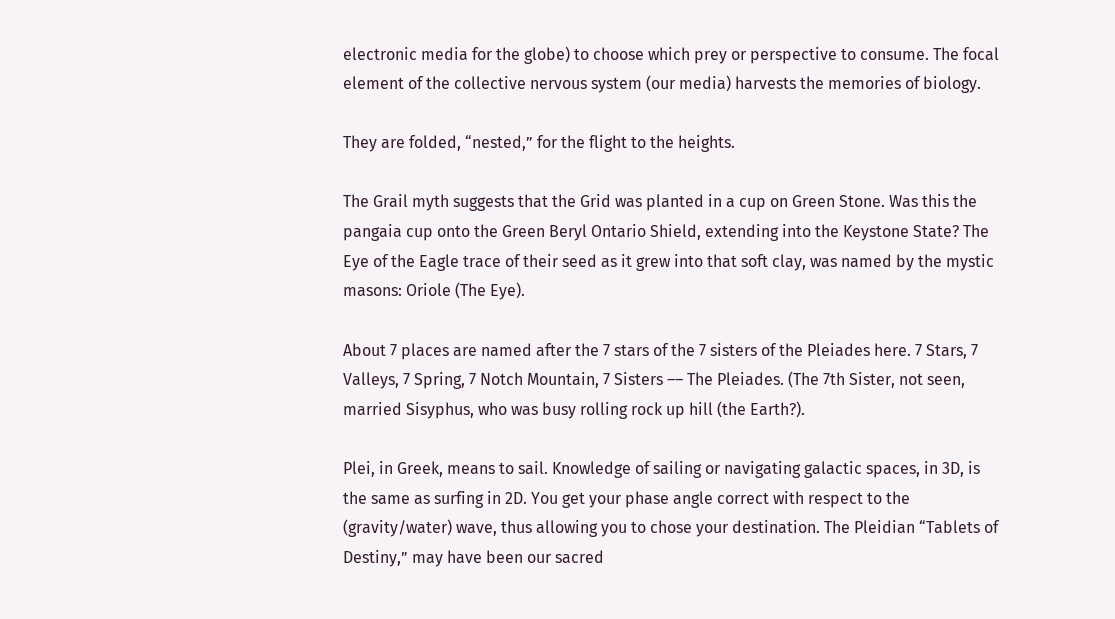electronic media for the globe) to choose which prey or perspective to consume. The focal element of the collective nervous system (our media) harvests the memories of biology.

They are folded, “nested,” for the flight to the heights.

The Grail myth suggests that the Grid was planted in a cup on Green Stone. Was this the pangaia cup onto the Green Beryl Ontario Shield, extending into the Keystone State? The Eye of the Eagle trace of their seed as it grew into that soft clay, was named by the mystic masons: Oriole (The Eye).

About 7 places are named after the 7 stars of the 7 sisters of the Pleiades here. 7 Stars, 7 Valleys, 7 Spring, 7 Notch Mountain, 7 Sisters –– The Pleiades. (The 7th Sister, not seen, married Sisyphus, who was busy rolling rock up hill (the Earth?).

Plei, in Greek, means to sail. Knowledge of sailing or navigating galactic spaces, in 3D, is the same as surfing in 2D. You get your phase angle correct with respect to the (gravity/water) wave, thus allowing you to chose your destination. The Pleidian “Tablets of Destiny,” may have been our sacred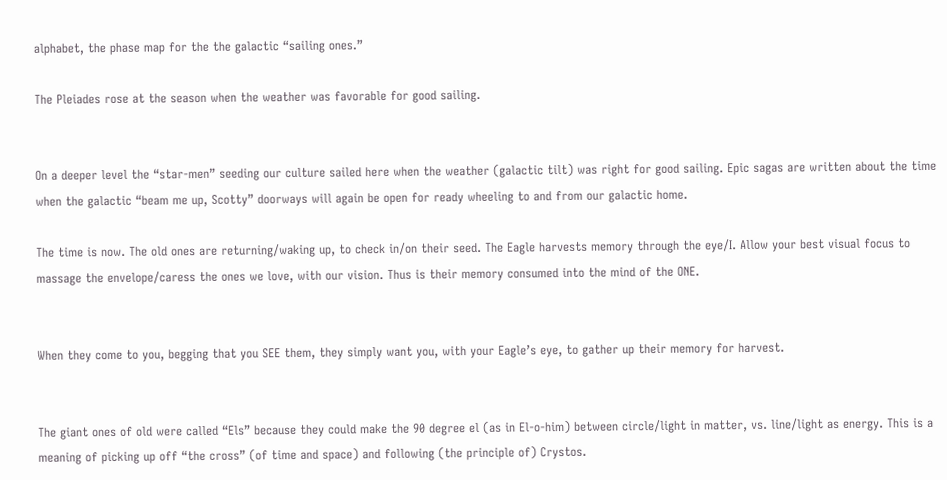alphabet, the phase map for the the galactic “sailing ones.”

The Pleiades rose at the season when the weather was favorable for good sailing.


On a deeper level the “star-men” seeding our culture sailed here when the weather (galactic tilt) was right for good sailing. Epic sagas are written about the time when the galactic “beam me up, Scotty” doorways will again be open for ready wheeling to and from our galactic home.

The time is now. The old ones are returning/waking up, to check in/on their seed. The Eagle harvests memory through the eye/I. Allow your best visual focus to massage the envelope/caress the ones we love, with our vision. Thus is their memory consumed into the mind of the ONE.


When they come to you, begging that you SEE them, they simply want you, with your Eagle’s eye, to gather up their memory for harvest.


The giant ones of old were called “Els” because they could make the 90 degree el (as in El-o-him) between circle/light in matter, vs. line/light as energy. This is a meaning of picking up off “the cross” (of time and space) and following (the principle of) Crystos.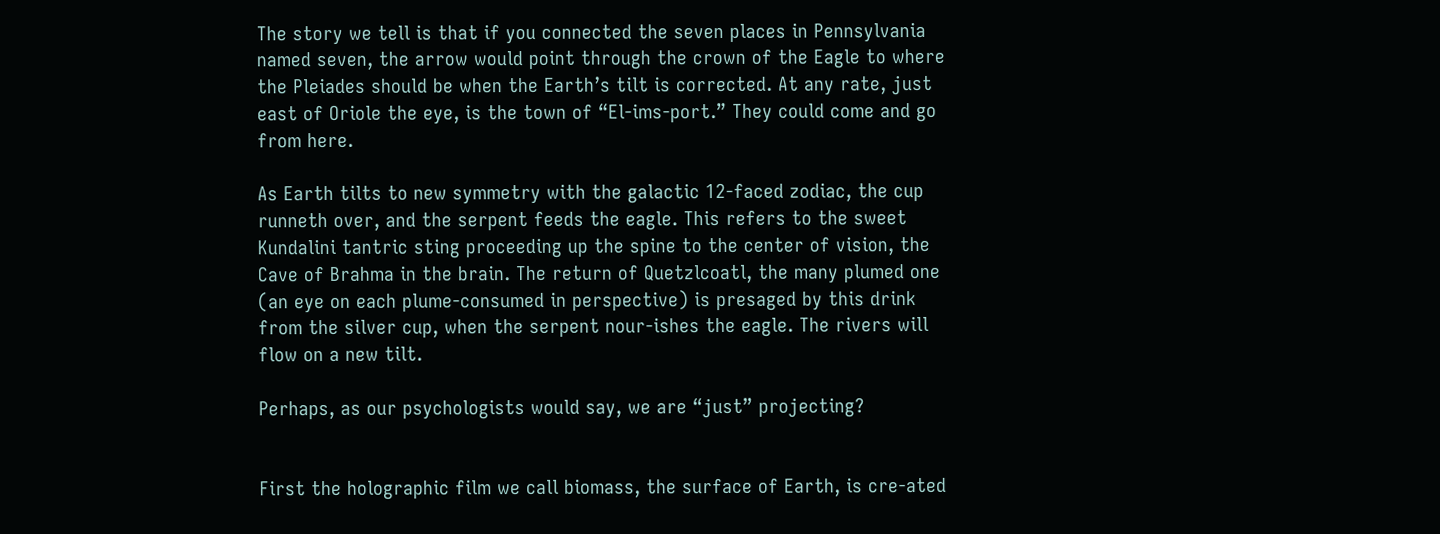The story we tell is that if you connected the seven places in Pennsylvania named seven, the arrow would point through the crown of the Eagle to where the Pleiades should be when the Earth’s tilt is corrected. At any rate, just east of Oriole the eye, is the town of “El-ims-port.” They could come and go from here.

As Earth tilts to new symmetry with the galactic 12-faced zodiac, the cup runneth over, and the serpent feeds the eagle. This refers to the sweet Kundalini tantric sting proceeding up the spine to the center of vision, the Cave of Brahma in the brain. The return of Quetzlcoatl, the many plumed one (an eye on each plume-consumed in perspective) is presaged by this drink from the silver cup, when the serpent nour-ishes the eagle. The rivers will flow on a new tilt.

Perhaps, as our psychologists would say, we are “just” projecting?


First the holographic film we call biomass, the surface of Earth, is cre-ated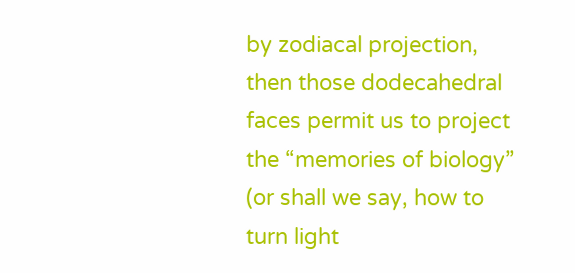by zodiacal projection, then those dodecahedral faces permit us to project the “memories of biology” (or shall we say, how to turn light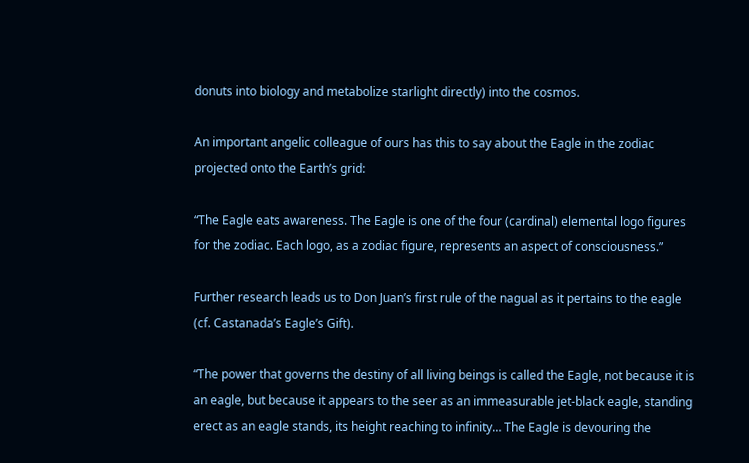donuts into biology and metabolize starlight directly) into the cosmos.

An important angelic colleague of ours has this to say about the Eagle in the zodiac projected onto the Earth’s grid:

“The Eagle eats awareness. The Eagle is one of the four (cardinal) elemental logo figures for the zodiac. Each logo, as a zodiac figure, represents an aspect of consciousness.”

Further research leads us to Don Juan’s first rule of the nagual as it pertains to the eagle (cf. Castanada’s Eagle’s Gift).

“The power that governs the destiny of all living beings is called the Eagle, not because it is an eagle, but because it appears to the seer as an immeasurable jet-black eagle, standing erect as an eagle stands, its height reaching to infinity… The Eagle is devouring the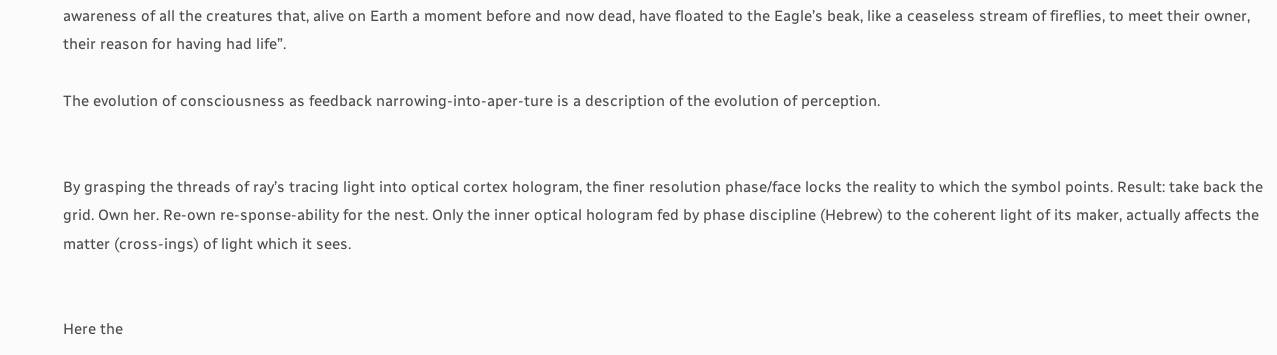awareness of all the creatures that, alive on Earth a moment before and now dead, have floated to the Eagle’s beak, like a ceaseless stream of fireflies, to meet their owner, their reason for having had life”.

The evolution of consciousness as feedback narrowing-into-aper-ture is a description of the evolution of perception.


By grasping the threads of ray’s tracing light into optical cortex hologram, the finer resolution phase/face locks the reality to which the symbol points. Result: take back the grid. Own her. Re-own re-sponse-ability for the nest. Only the inner optical hologram fed by phase discipline (Hebrew) to the coherent light of its maker, actually affects the matter (cross-ings) of light which it sees.


Here the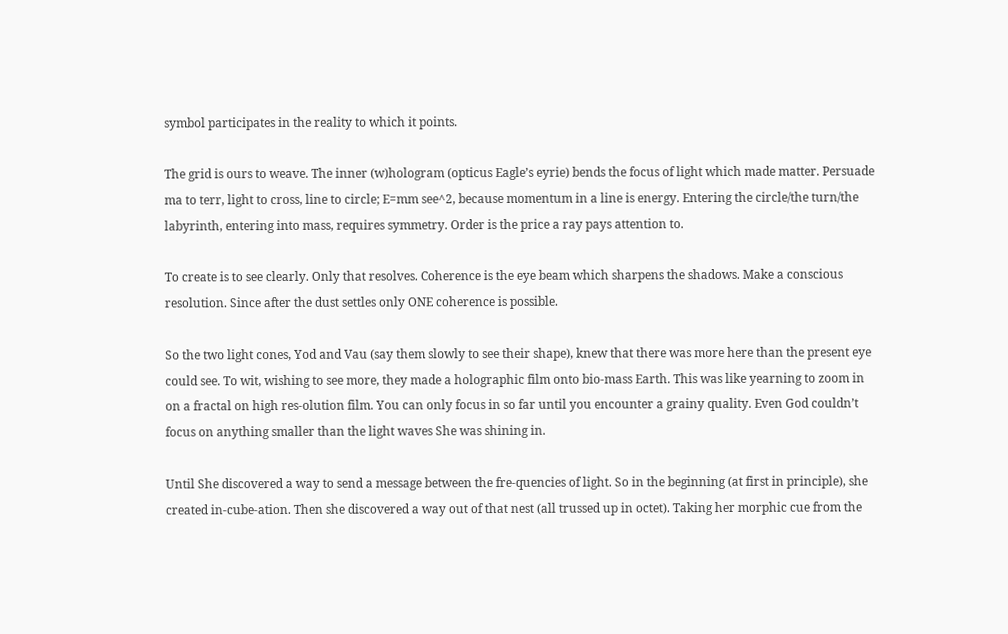symbol participates in the reality to which it points.

The grid is ours to weave. The inner (w)hologram (opticus Eagle’s eyrie) bends the focus of light which made matter. Persuade ma to terr, light to cross, line to circle; E=mm see^2, because momentum in a line is energy. Entering the circle/the turn/the labyrinth, entering into mass, requires symmetry. Order is the price a ray pays attention to.

To create is to see clearly. Only that resolves. Coherence is the eye beam which sharpens the shadows. Make a conscious resolution. Since after the dust settles only ONE coherence is possible.

So the two light cones, Yod and Vau (say them slowly to see their shape), knew that there was more here than the present eye could see. To wit, wishing to see more, they made a holographic film onto bio-mass Earth. This was like yearning to zoom in on a fractal on high res-olution film. You can only focus in so far until you encounter a grainy quality. Even God couldn’t focus on anything smaller than the light waves She was shining in.

Until She discovered a way to send a message between the fre-quencies of light. So in the beginning (at first in principle), she created in-cube-ation. Then she discovered a way out of that nest (all trussed up in octet). Taking her morphic cue from the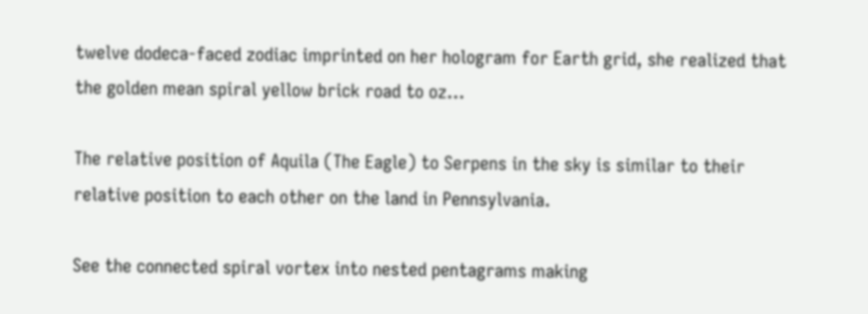twelve dodeca-faced zodiac imprinted on her hologram for Earth grid, she realized that the golden mean spiral yellow brick road to oz…

The relative position of Aquila (The Eagle) to Serpens in the sky is similar to their relative position to each other on the land in Pennsylvania.

See the connected spiral vortex into nested pentagrams making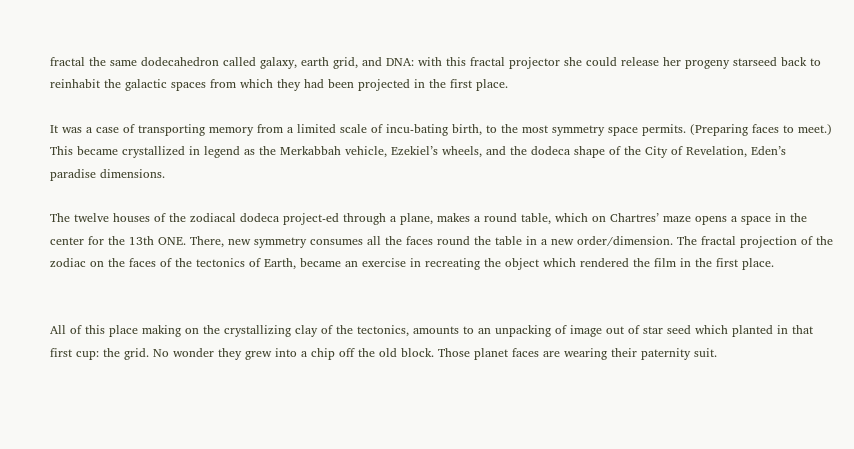fractal the same dodecahedron called galaxy, earth grid, and DNA: with this fractal projector she could release her progeny starseed back to reinhabit the galactic spaces from which they had been projected in the first place.

It was a case of transporting memory from a limited scale of incu-bating birth, to the most symmetry space permits. (Preparing faces to meet.) This became crystallized in legend as the Merkabbah vehicle, Ezekiel’s wheels, and the dodeca shape of the City of Revelation, Eden’s paradise dimensions.

The twelve houses of the zodiacal dodeca project-ed through a plane, makes a round table, which on Chartres’ maze opens a space in the center for the 13th ONE. There, new symmetry consumes all the faces round the table in a new order/dimension. The fractal projection of the zodiac on the faces of the tectonics of Earth, became an exercise in recreating the object which rendered the film in the first place.


All of this place making on the crystallizing clay of the tectonics, amounts to an unpacking of image out of star seed which planted in that first cup: the grid. No wonder they grew into a chip off the old block. Those planet faces are wearing their paternity suit.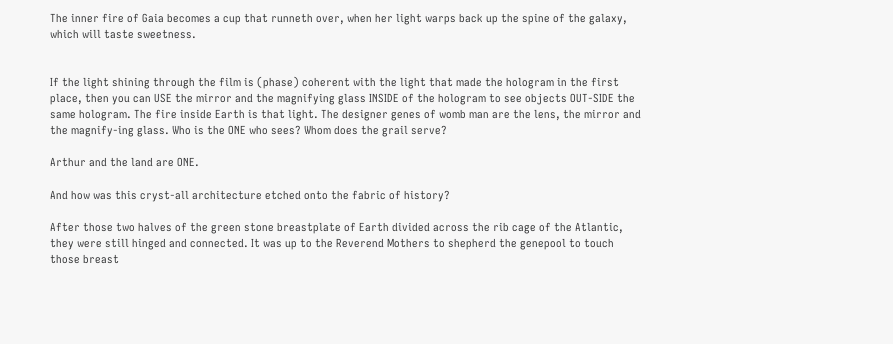The inner fire of Gaia becomes a cup that runneth over, when her light warps back up the spine of the galaxy, which will taste sweetness.


If the light shining through the film is (phase) coherent with the light that made the hologram in the first place, then you can USE the mirror and the magnifying glass INSIDE of the hologram to see objects OUT-SIDE the same hologram. The fire inside Earth is that light. The designer genes of womb man are the lens, the mirror and the magnify-ing glass. Who is the ONE who sees? Whom does the grail serve?

Arthur and the land are ONE.

And how was this cryst-all architecture etched onto the fabric of history?

After those two halves of the green stone breastplate of Earth divided across the rib cage of the Atlantic, they were still hinged and connected. It was up to the Reverend Mothers to shepherd the genepool to touch those breast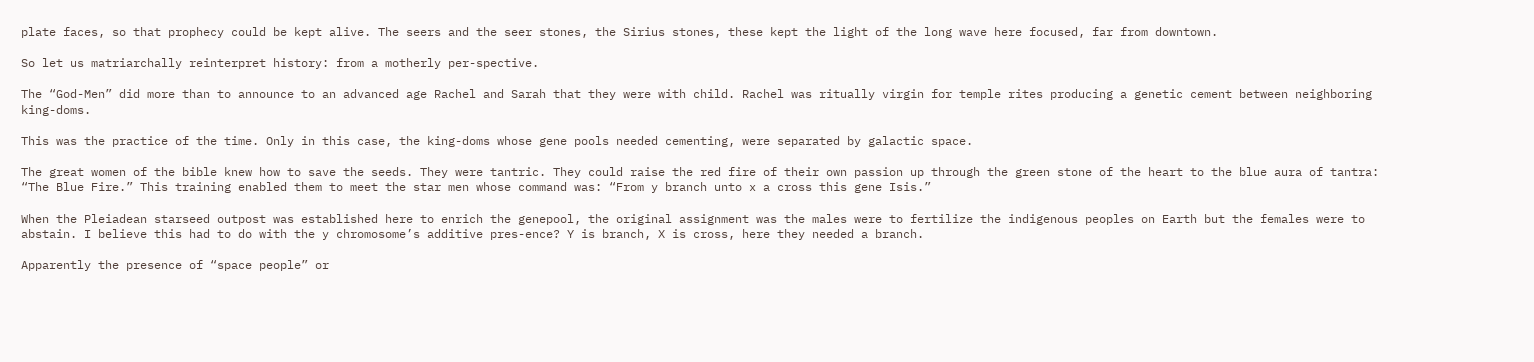plate faces, so that prophecy could be kept alive. The seers and the seer stones, the Sirius stones, these kept the light of the long wave here focused, far from downtown.

So let us matriarchally reinterpret history: from a motherly per-spective.

The “God-Men” did more than to announce to an advanced age Rachel and Sarah that they were with child. Rachel was ritually virgin for temple rites producing a genetic cement between neighboring king-doms.

This was the practice of the time. Only in this case, the king-doms whose gene pools needed cementing, were separated by galactic space.

The great women of the bible knew how to save the seeds. They were tantric. They could raise the red fire of their own passion up through the green stone of the heart to the blue aura of tantra: “The Blue Fire.” This training enabled them to meet the star men whose command was: “From y branch unto x a cross this gene Isis.”

When the Pleiadean starseed outpost was established here to enrich the genepool, the original assignment was the males were to fertilize the indigenous peoples on Earth but the females were to abstain. I believe this had to do with the y chromosome’s additive pres-ence? Y is branch, X is cross, here they needed a branch.

Apparently the presence of “space people” or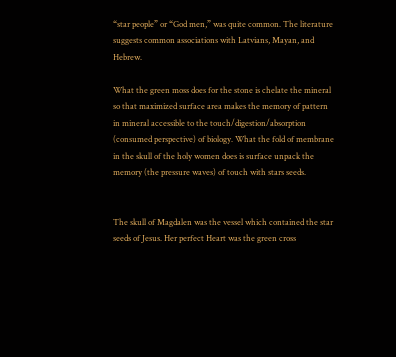“star people” or “God men,” was quite common. The literature suggests common associations with Latvians, Mayan, and Hebrew.

What the green moss does for the stone is chelate the mineral so that maximized surface area makes the memory of pattern in mineral accessible to the touch/digestion/absorption (consumed perspective) of biology. What the fold of membrane in the skull of the holy women does is surface unpack the memory (the pressure waves) of touch with stars seeds.


The skull of Magdalen was the vessel which contained the star seeds of Jesus. Her perfect Heart was the green cross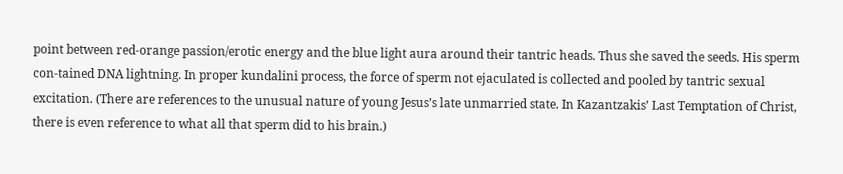point between red-orange passion/erotic energy and the blue light aura around their tantric heads. Thus she saved the seeds. His sperm con-tained DNA lightning. In proper kundalini process, the force of sperm not ejaculated is collected and pooled by tantric sexual excitation. (There are references to the unusual nature of young Jesus’s late unmarried state. In Kazantzakis’ Last Temptation of Christ, there is even reference to what all that sperm did to his brain.)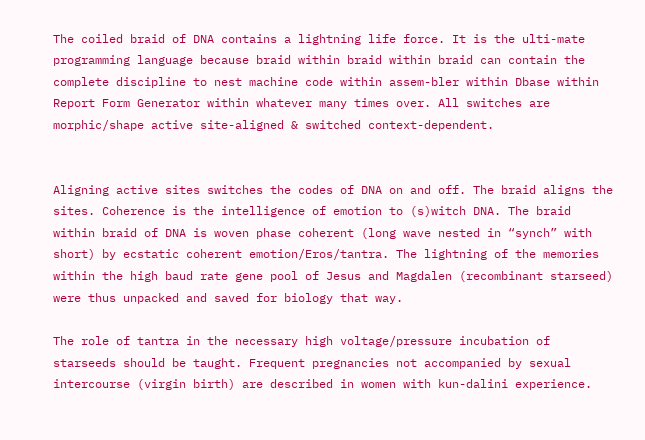The coiled braid of DNA contains a lightning life force. It is the ulti-mate programming language because braid within braid within braid can contain the complete discipline to nest machine code within assem-bler within Dbase within Report Form Generator within whatever many times over. All switches are morphic/shape active site-aligned & switched context-dependent.


Aligning active sites switches the codes of DNA on and off. The braid aligns the sites. Coherence is the intelligence of emotion to (s)witch DNA. The braid within braid of DNA is woven phase coherent (long wave nested in “synch” with short) by ecstatic coherent emotion/Eros/tantra. The lightning of the memories within the high baud rate gene pool of Jesus and Magdalen (recombinant starseed) were thus unpacked and saved for biology that way.

The role of tantra in the necessary high voltage/pressure incubation of starseeds should be taught. Frequent pregnancies not accompanied by sexual intercourse (virgin birth) are described in women with kun-dalini experience.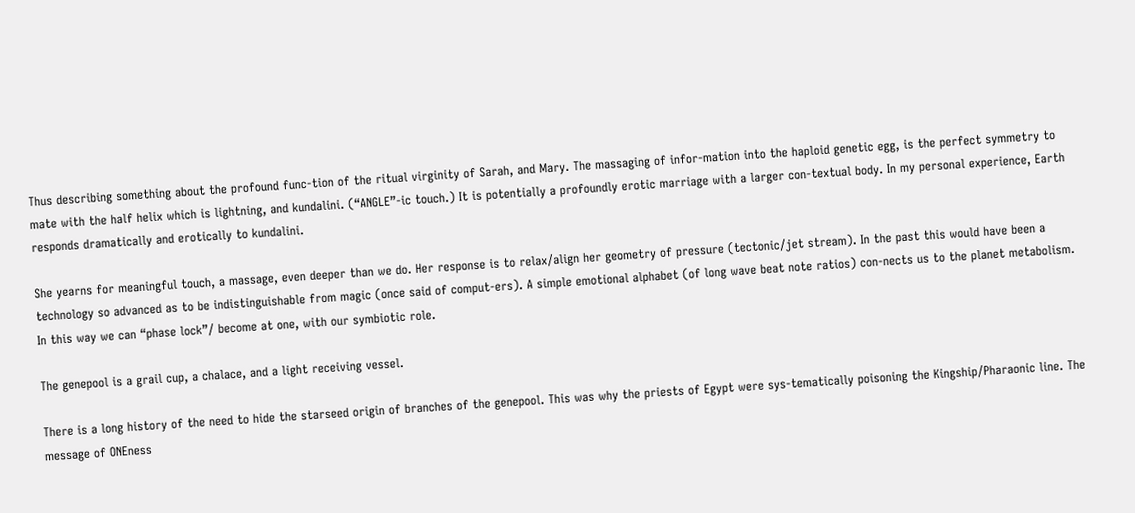Thus describing something about the profound func-tion of the ritual virginity of Sarah, and Mary. The massaging of infor-mation into the haploid genetic egg, is the perfect symmetry to mate with the half helix which is lightning, and kundalini. (“ANGLE”-ic touch.) It is potentially a profoundly erotic marriage with a larger con-textual body. In my personal experience, Earth responds dramatically and erotically to kundalini.

She yearns for meaningful touch, a massage, even deeper than we do. Her response is to relax/align her geometry of pressure (tectonic/jet stream). In the past this would have been a technology so advanced as to be indistinguishable from magic (once said of comput-ers). A simple emotional alphabet (of long wave beat note ratios) con-nects us to the planet metabolism. In this way we can “phase lock”/ become at one, with our symbiotic role.

The genepool is a grail cup, a chalace, and a light receiving vessel.

There is a long history of the need to hide the starseed origin of branches of the genepool. This was why the priests of Egypt were sys-tematically poisoning the Kingship/Pharaonic line. The message of ONEness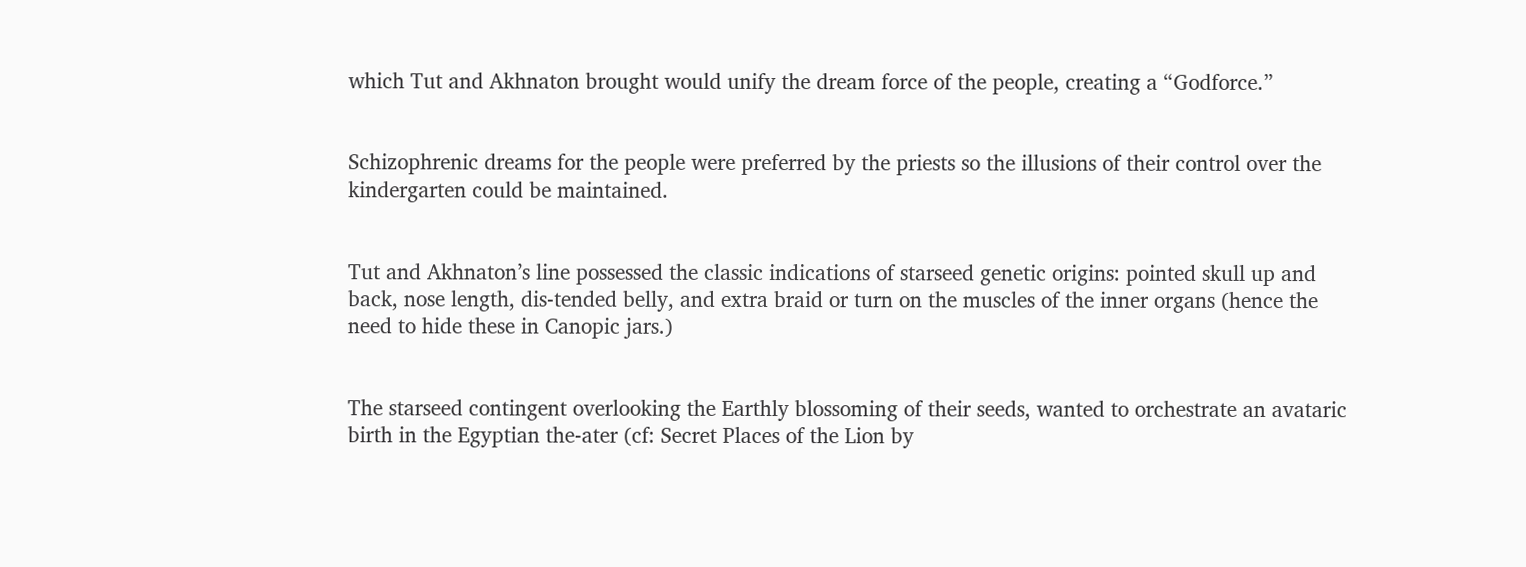which Tut and Akhnaton brought would unify the dream force of the people, creating a “Godforce.”


Schizophrenic dreams for the people were preferred by the priests so the illusions of their control over the kindergarten could be maintained.


Tut and Akhnaton’s line possessed the classic indications of starseed genetic origins: pointed skull up and back, nose length, dis-tended belly, and extra braid or turn on the muscles of the inner organs (hence the need to hide these in Canopic jars.)


The starseed contingent overlooking the Earthly blossoming of their seeds, wanted to orchestrate an avataric birth in the Egyptian the-ater (cf: Secret Places of the Lion by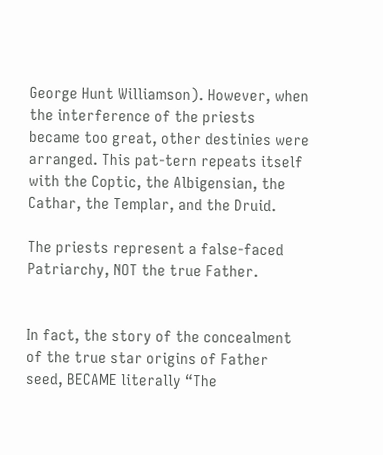George Hunt Williamson). However, when the interference of the priests became too great, other destinies were arranged. This pat-tern repeats itself with the Coptic, the Albigensian, the Cathar, the Templar, and the Druid.

The priests represent a false-faced Patriarchy, NOT the true Father.


In fact, the story of the concealment of the true star origins of Father seed, BECAME literally “The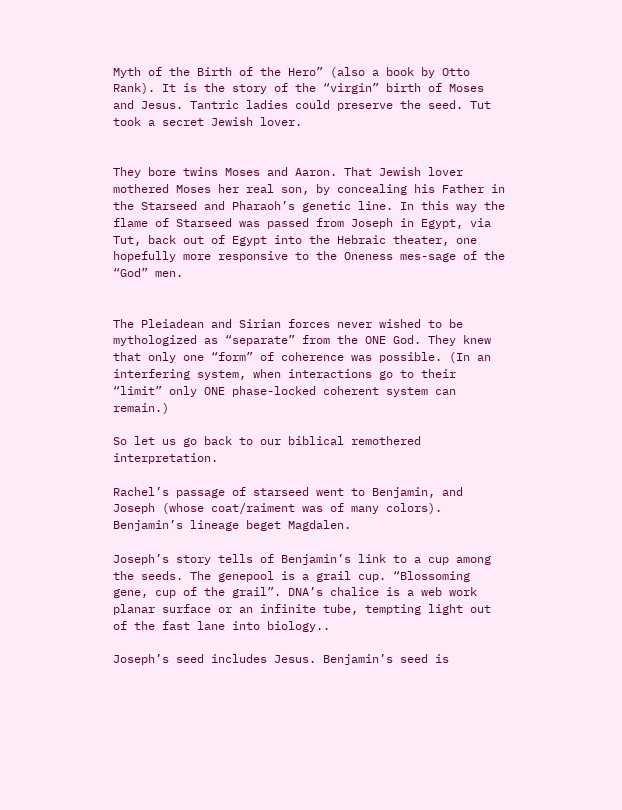Myth of the Birth of the Hero” (also a book by Otto Rank). It is the story of the “virgin” birth of Moses and Jesus. Tantric ladies could preserve the seed. Tut took a secret Jewish lover.


They bore twins Moses and Aaron. That Jewish lover mothered Moses her real son, by concealing his Father in the Starseed and Pharaoh’s genetic line. In this way the flame of Starseed was passed from Joseph in Egypt, via Tut, back out of Egypt into the Hebraic theater, one hopefully more responsive to the Oneness mes-sage of the “God” men.


The Pleiadean and Sirian forces never wished to be mythologized as “separate” from the ONE God. They knew that only one “form” of coherence was possible. (In an interfering system, when interactions go to their “limit” only ONE phase-locked coherent system can remain.)

So let us go back to our biblical remothered interpretation.

Rachel’s passage of starseed went to Benjamin, and Joseph (whose coat/raiment was of many colors). Benjamin’s lineage beget Magdalen.

Joseph’s story tells of Benjamin’s link to a cup among the seeds. The genepool is a grail cup. “Blossoming gene, cup of the grail”. DNA’s chalice is a web work planar surface or an infinite tube, tempting light out of the fast lane into biology..

Joseph’s seed includes Jesus. Benjamin’s seed is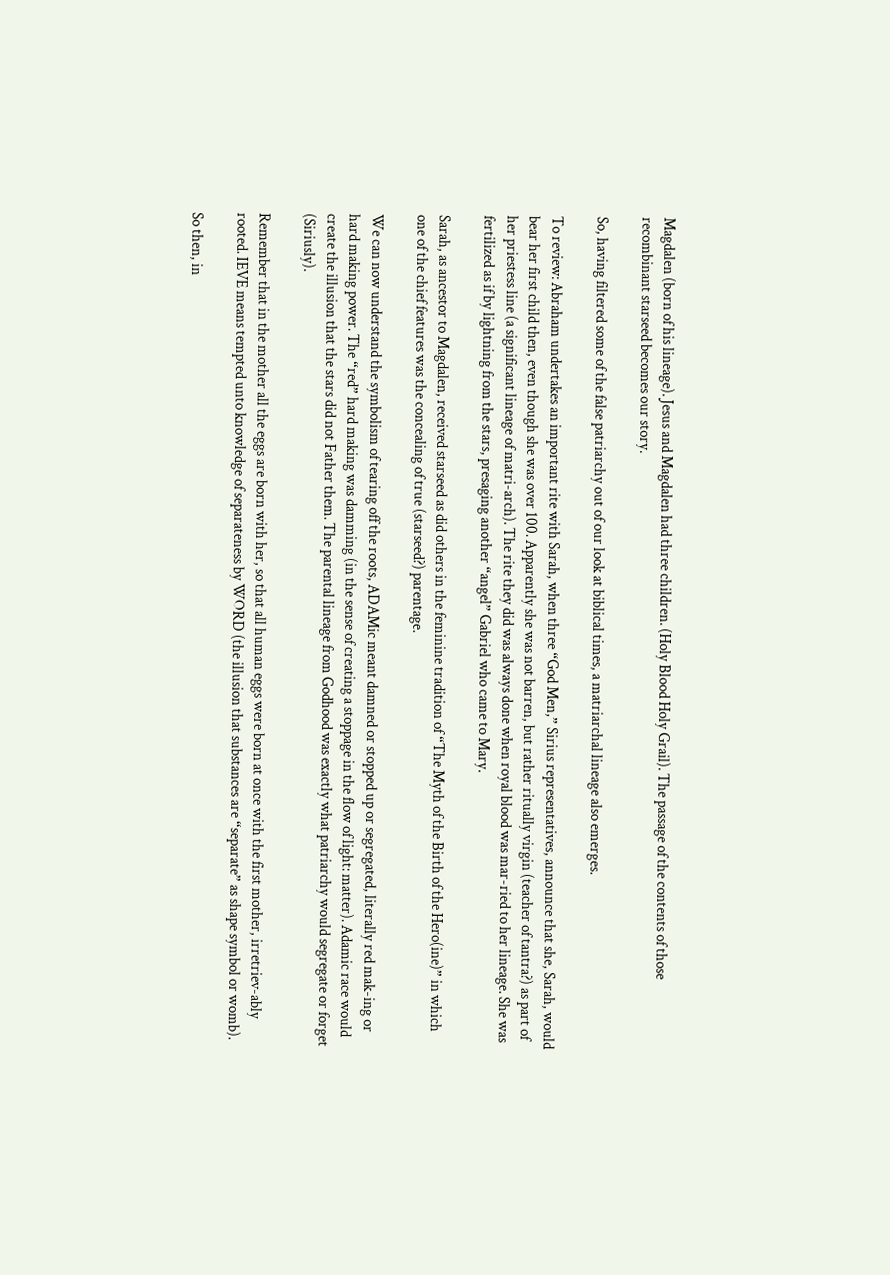Magdalen (born of his lineage). Jesus and Magdalen had three children. (Holy Blood Holy Grail). The passage of the contents of those recombinant starseed becomes our story.

So, having filtered some of the false patriarchy out of our look at biblical times, a matriarchal lineage also emerges.

To review: Abraham undertakes an important rite with Sarah, when three “God Men,” Sirius representatives, announce that she, Sarah, would bear her first child then, even though she was over 100. Apparently she was not barren, but rather ritually virgin (teacher of tantra?) as part of her priestess line (a significant lineage of matri-arch). The rite they did was always done when royal blood was mar-ried to her lineage. She was fertilized as if by lightning from the stars, presaging another “angel” Gabriel who came to Mary.

Sarah, as ancestor to Magdalen, received starseed as did others in the feminine tradition of “The Myth of the Birth of the Hero(ine)” in which one of the chief features was the concealing of true (starseed?) parentage.

We can now understand the symbolism of tearing off the roots, ADAMic meant damned or stopped up or segregated, literally red mak-ing or hard making power. The “red” hard making was damming (in the sense of creating a stoppage in the flow of light: matter). Adamic race would create the illusion that the stars did not Father them. The parental lineage from Godhood was exactly what patriarchy would segregate or forget (Siriusly).

Remember that in the mother all the eggs are born with her, so that all human eggs were born at once with the first mother, irretriev-ably rooted. IEVE means tempted unto knowledge of separateness by WORD (the illusion that substances are “separate” as shape symbol or womb).

So then, in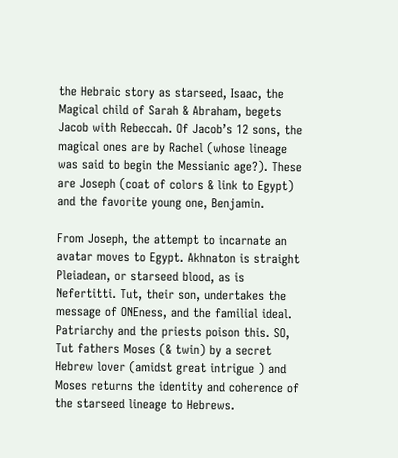the Hebraic story as starseed, Isaac, the Magical child of Sarah & Abraham, begets Jacob with Rebeccah. Of Jacob’s 12 sons, the magical ones are by Rachel (whose lineage was said to begin the Messianic age?). These are Joseph (coat of colors & link to Egypt) and the favorite young one, Benjamin.

From Joseph, the attempt to incarnate an avatar moves to Egypt. Akhnaton is straight Pleiadean, or starseed blood, as is Nefertitti. Tut, their son, undertakes the message of ONEness, and the familial ideal. Patriarchy and the priests poison this. SO, Tut fathers Moses (& twin) by a secret Hebrew lover (amidst great intrigue ) and Moses returns the identity and coherence of the starseed lineage to Hebrews.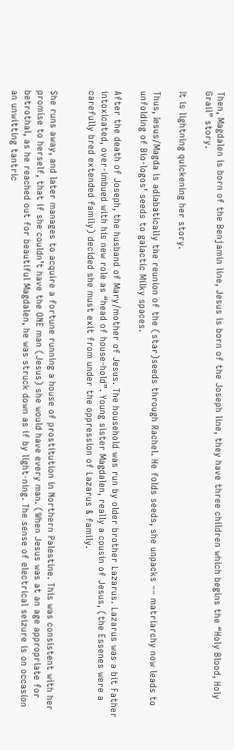Then, Magdalen is born of the Benjamin line, Jesus is born of the Joseph line, they have three children which begins the “Holy Blood, Holy Grail” story.

It is lightning quickening her story.

Thus, Iesus/Magda is adiabatically the reunion of the (star)seeds through Rachel. He folds seeds, she unpacks –– matriarchy now leads to unfolding of Bio-logos’ seeds to galactic Milky spaces.

After the death of Joseph, the husband of Mary/mother of Jesus. The household was run by older brother Lazarus. Lazarus was a bit Father intoxicated, over-imbued with his new role as “head of house-hold”. Young sister Magdalen, really a cousin of Jesus, (the Essenes were a carefully bred extended family) decided she must exit from under the oppression of Lazarus & family.


She runs away, and later manages to acquire a fortune running a house of prostitution in Northern Palestine. This was consistent with her promise to herself, that if she couldn’t have the ONE man (Jesus) she would have every man. (When Jesus was at an age appropriate for betrothal, as he reached out for beautiful Magdalen, he was struck down as if by light-ning. The sense of electrical seizure is on occasion an unwitting tantric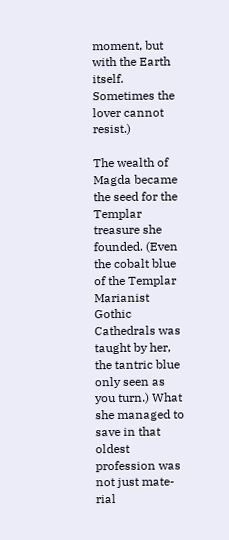moment, but with the Earth itself. Sometimes the lover cannot resist.)

The wealth of Magda became the seed for the Templar treasure she founded. (Even the cobalt blue of the Templar Marianist Gothic Cathedrals was taught by her, the tantric blue only seen as you turn.) What she managed to save in that oldest profession was not just mate-rial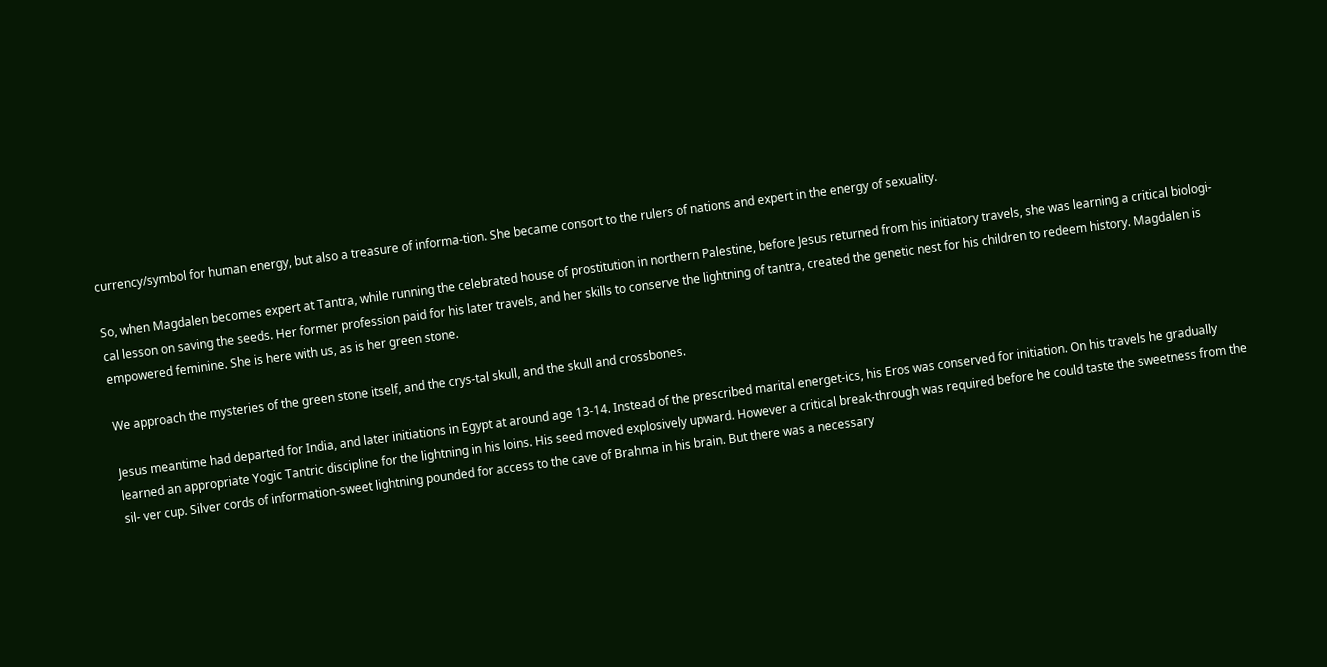currency/symbol for human energy, but also a treasure of informa-tion. She became consort to the rulers of nations and expert in the energy of sexuality.

So, when Magdalen becomes expert at Tantra, while running the celebrated house of prostitution in northern Palestine, before Jesus returned from his initiatory travels, she was learning a critical biologi-cal lesson on saving the seeds. Her former profession paid for his later travels, and her skills to conserve the lightning of tantra, created the genetic nest for his children to redeem history. Magdalen is empowered feminine. She is here with us, as is her green stone.

We approach the mysteries of the green stone itself, and the crys-tal skull, and the skull and crossbones.

Jesus meantime had departed for India, and later initiations in Egypt at around age 13-14. Instead of the prescribed marital energet-ics, his Eros was conserved for initiation. On his travels he gradually learned an appropriate Yogic Tantric discipline for the lightning in his loins. His seed moved explosively upward. However a critical break-through was required before he could taste the sweetness from the sil- ver cup. Silver cords of information-sweet lightning pounded for access to the cave of Brahma in his brain. But there was a necessary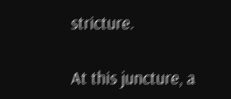stricture.

At this juncture, a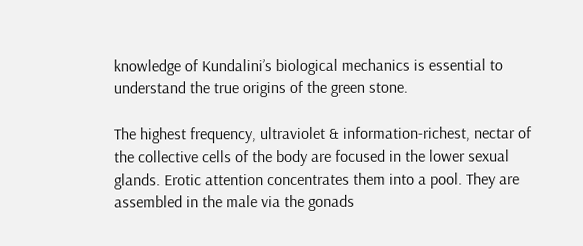knowledge of Kundalini’s biological mechanics is essential to understand the true origins of the green stone.

The highest frequency, ultraviolet & information-richest, nectar of the collective cells of the body are focused in the lower sexual glands. Erotic attention concentrates them into a pool. They are assembled in the male via the gonads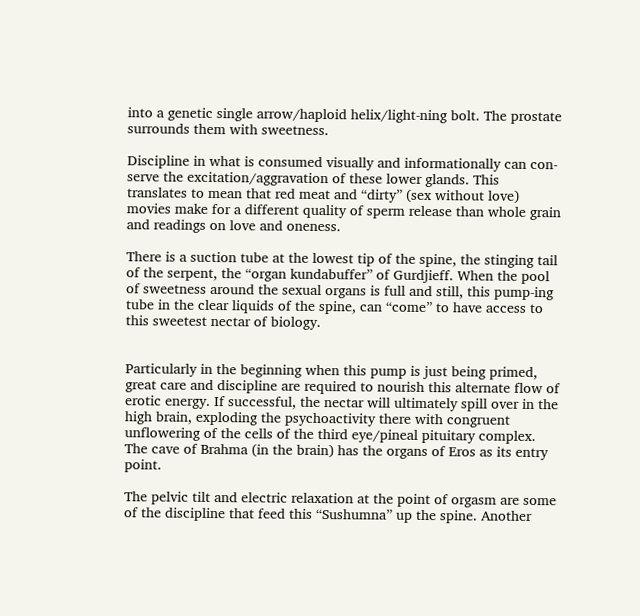into a genetic single arrow/haploid helix/light-ning bolt. The prostate surrounds them with sweetness.

Discipline in what is consumed visually and informationally can con-serve the excitation/aggravation of these lower glands. This translates to mean that red meat and “dirty” (sex without love) movies make for a different quality of sperm release than whole grain and readings on love and oneness.

There is a suction tube at the lowest tip of the spine, the stinging tail of the serpent, the “organ kundabuffer” of Gurdjieff. When the pool of sweetness around the sexual organs is full and still, this pump-ing tube in the clear liquids of the spine, can “come” to have access to this sweetest nectar of biology.


Particularly in the beginning when this pump is just being primed, great care and discipline are required to nourish this alternate flow of erotic energy. If successful, the nectar will ultimately spill over in the high brain, exploding the psychoactivity there with congruent unflowering of the cells of the third eye/pineal pituitary complex. The cave of Brahma (in the brain) has the organs of Eros as its entry point.

The pelvic tilt and electric relaxation at the point of orgasm are some of the discipline that feed this “Sushumna” up the spine. Another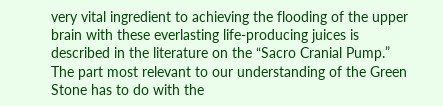very vital ingredient to achieving the flooding of the upper brain with these everlasting life-producing juices is described in the literature on the “Sacro Cranial Pump.” The part most relevant to our understanding of the Green Stone has to do with the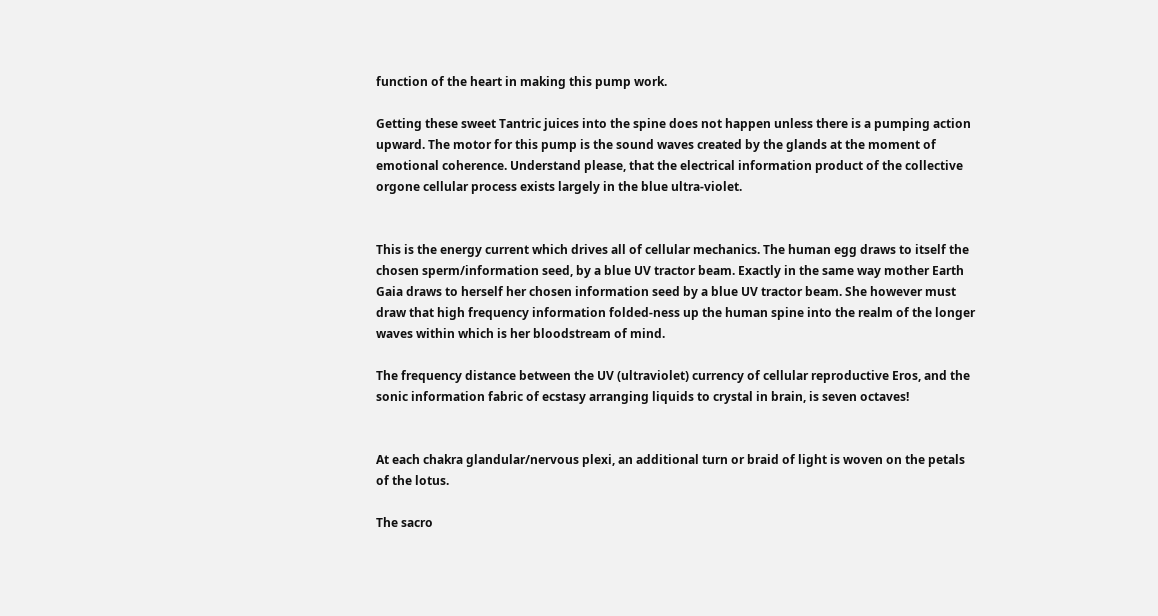function of the heart in making this pump work.

Getting these sweet Tantric juices into the spine does not happen unless there is a pumping action upward. The motor for this pump is the sound waves created by the glands at the moment of emotional coherence. Understand please, that the electrical information product of the collective orgone cellular process exists largely in the blue ultra-violet.


This is the energy current which drives all of cellular mechanics. The human egg draws to itself the chosen sperm/information seed, by a blue UV tractor beam. Exactly in the same way mother Earth Gaia draws to herself her chosen information seed by a blue UV tractor beam. She however must draw that high frequency information folded-ness up the human spine into the realm of the longer waves within which is her bloodstream of mind.

The frequency distance between the UV (ultraviolet) currency of cellular reproductive Eros, and the sonic information fabric of ecstasy arranging liquids to crystal in brain, is seven octaves!


At each chakra glandular/nervous plexi, an additional turn or braid of light is woven on the petals of the lotus.

The sacro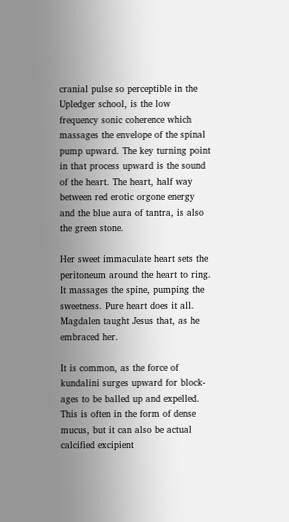cranial pulse so perceptible in the Upledger school, is the low frequency sonic coherence which massages the envelope of the spinal pump upward. The key turning point in that process upward is the sound of the heart. The heart, half way between red erotic orgone energy and the blue aura of tantra, is also the green stone.

Her sweet immaculate heart sets the peritoneum around the heart to ring. It massages the spine, pumping the sweetness. Pure heart does it all. Magdalen taught Jesus that, as he embraced her.

It is common, as the force of kundalini surges upward for block-ages to be balled up and expelled. This is often in the form of dense mucus, but it can also be actual calcified excipient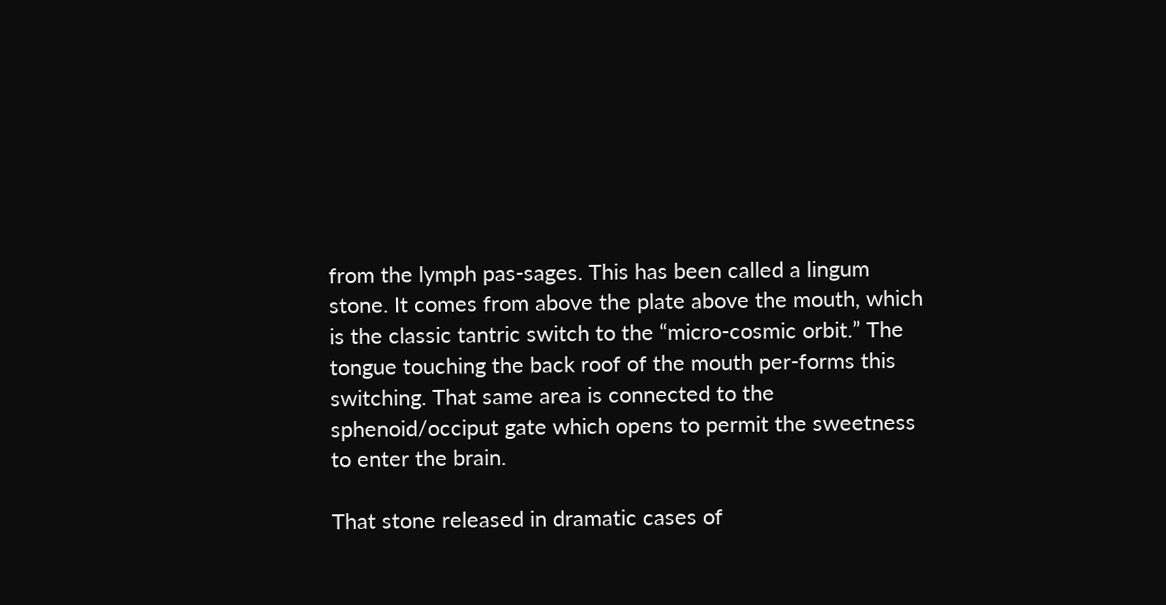from the lymph pas-sages. This has been called a lingum stone. It comes from above the plate above the mouth, which is the classic tantric switch to the “micro-cosmic orbit.” The tongue touching the back roof of the mouth per-forms this switching. That same area is connected to the sphenoid/occiput gate which opens to permit the sweetness to enter the brain.

That stone released in dramatic cases of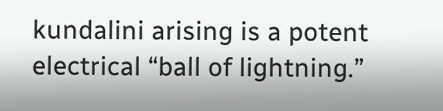kundalini arising is a potent electrical “ball of lightning.”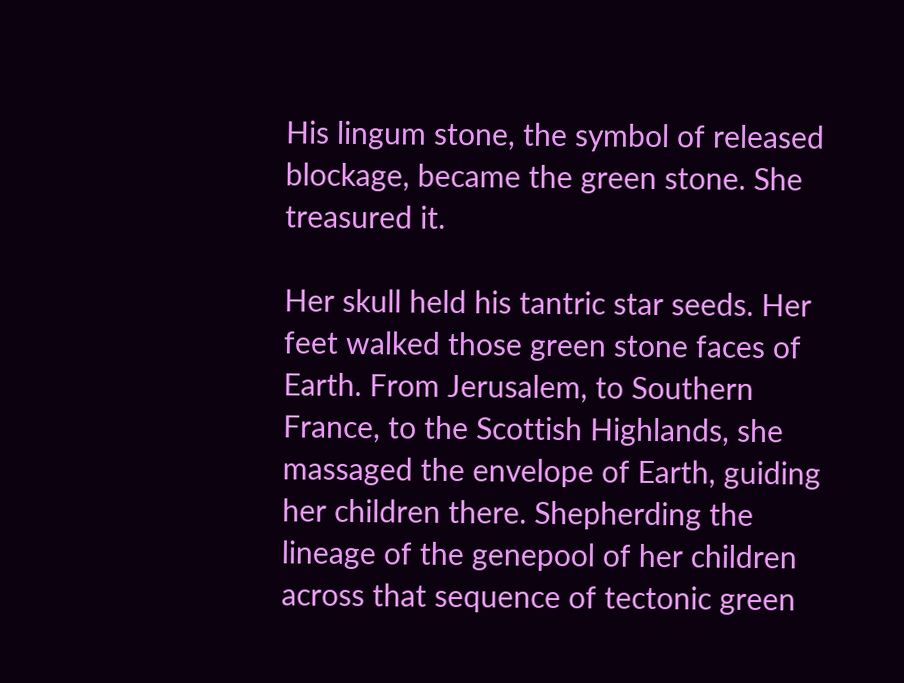His lingum stone, the symbol of released blockage, became the green stone. She treasured it.

Her skull held his tantric star seeds. Her feet walked those green stone faces of Earth. From Jerusalem, to Southern France, to the Scottish Highlands, she massaged the envelope of Earth, guiding her children there. Shepherding the lineage of the genepool of her children across that sequence of tectonic green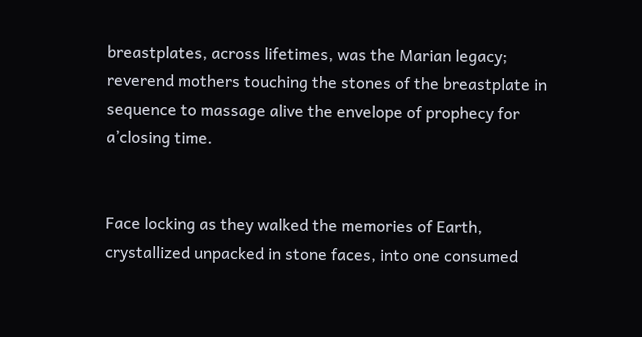breastplates, across lifetimes, was the Marian legacy; reverend mothers touching the stones of the breastplate in sequence to massage alive the envelope of prophecy for a’closing time.


Face locking as they walked the memories of Earth, crystallized unpacked in stone faces, into one consumed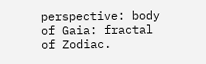perspective: body of Gaia: fractal of Zodiac.